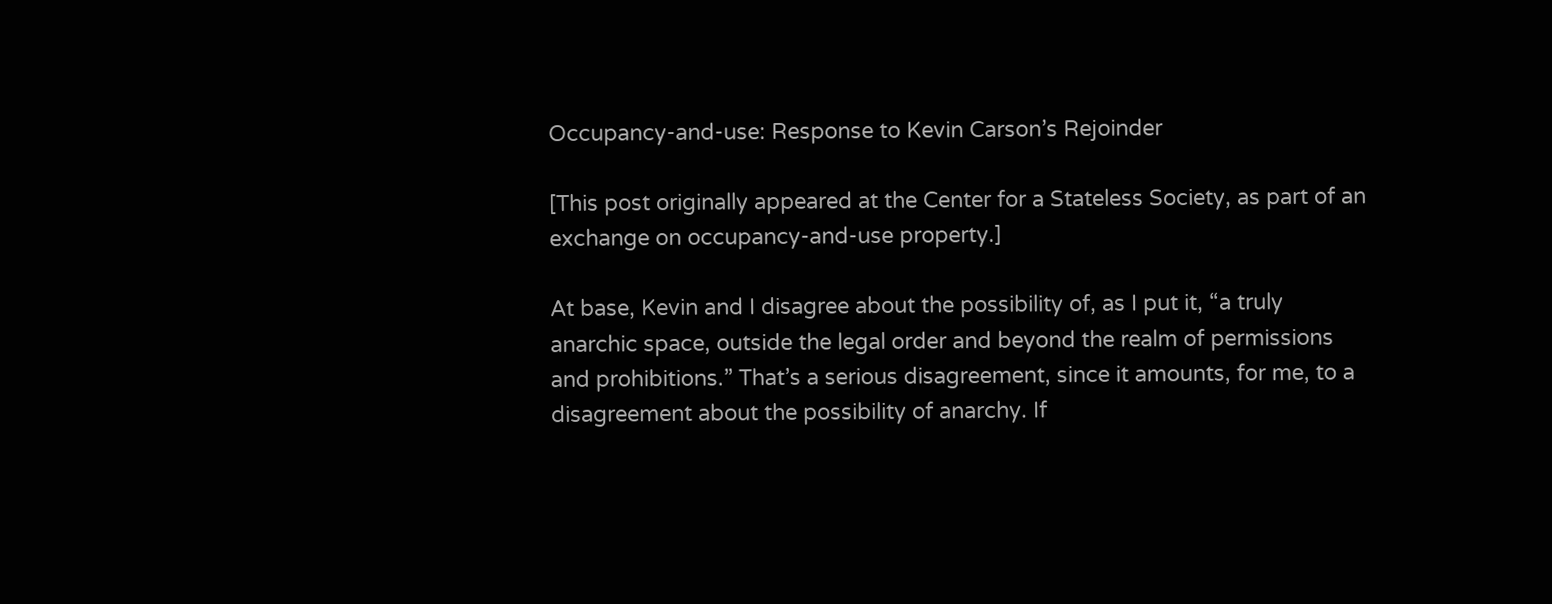Occupancy-and-use: Response to Kevin Carson’s Rejoinder

[This post originally appeared at the Center for a Stateless Society, as part of an exchange on occupancy-and-use property.]

At base, Kevin and I disagree about the possibility of, as I put it, “a truly anarchic space, outside the legal order and beyond the realm of permissions and prohibitions.” That’s a serious disagreement, since it amounts, for me, to a disagreement about the possibility of anarchy. If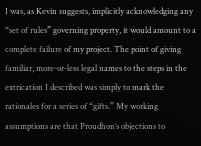I was, as Kevin suggests, implicitly acknowledging any “set of rules” governing property, it would amount to a complete failure of my project. The point of giving familiar, more-or-less legal names to the steps in the extrication I described was simply to mark the rationales for a series of “gifts.” My working assumptions are that Proudhon’s objections to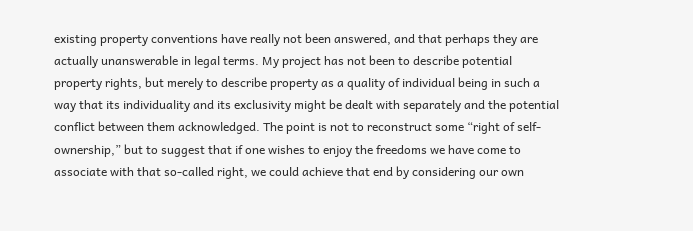existing property conventions have really not been answered, and that perhaps they are actually unanswerable in legal terms. My project has not been to describe potential property rights, but merely to describe property as a quality of individual being in such a way that its individuality and its exclusivity might be dealt with separately and the potential conflict between them acknowledged. The point is not to reconstruct some “right of self-ownership,” but to suggest that if one wishes to enjoy the freedoms we have come to associate with that so-called right, we could achieve that end by considering our own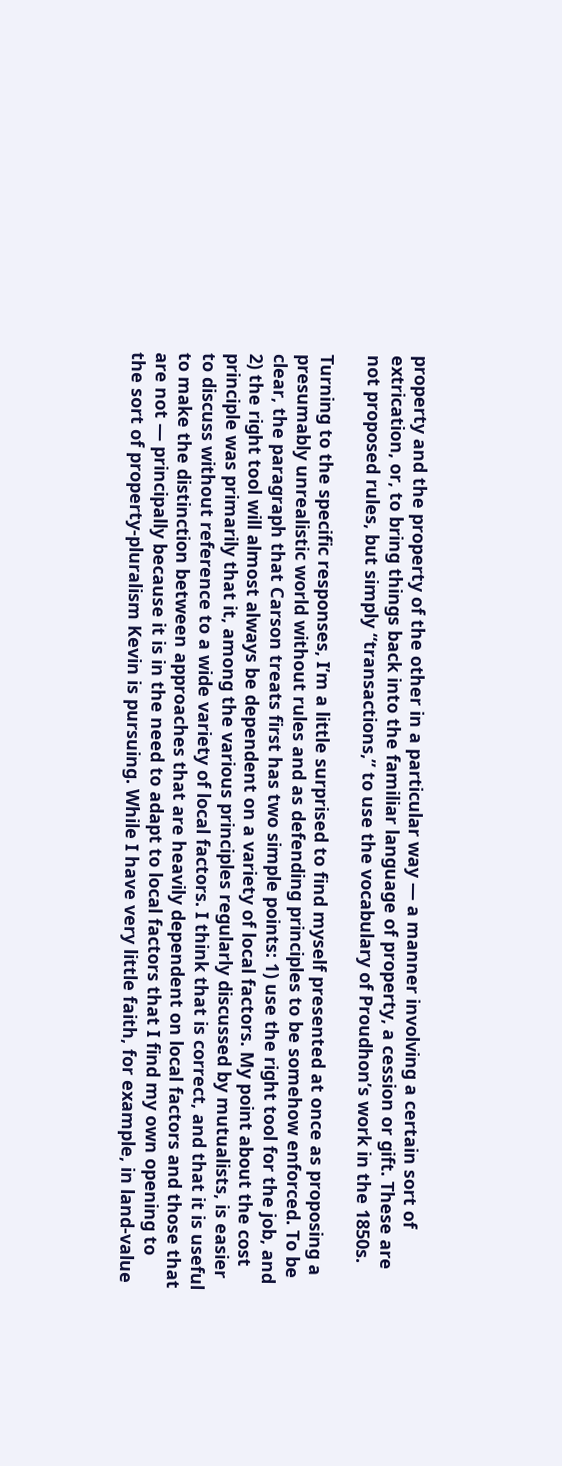property and the property of the other in a particular way — a manner involving a certain sort of extrication, or, to bring things back into the familiar language of property, a cession or gift. These are not proposed rules, but simply “transactions,” to use the vocabulary of Proudhon’s work in the 1850s.

Turning to the specific responses, I’m a little surprised to find myself presented at once as proposing a presumably unrealistic world without rules and as defending principles to be somehow enforced. To be clear, the paragraph that Carson treats first has two simple points: 1) use the right tool for the job, and 2) the right tool will almost always be dependent on a variety of local factors. My point about the cost principle was primarily that it, among the various principles regularly discussed by mutualists, is easier to discuss without reference to a wide variety of local factors. I think that is correct, and that it is useful to make the distinction between approaches that are heavily dependent on local factors and those that are not — principally because it is in the need to adapt to local factors that I find my own opening to the sort of property-pluralism Kevin is pursuing. While I have very little faith, for example, in land-value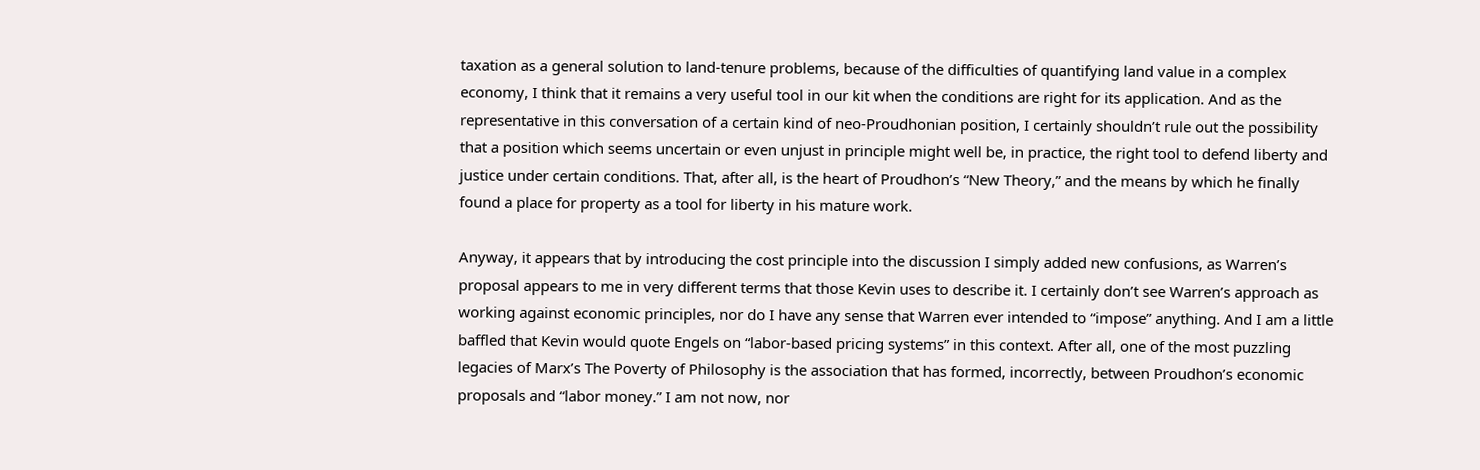taxation as a general solution to land-tenure problems, because of the difficulties of quantifying land value in a complex economy, I think that it remains a very useful tool in our kit when the conditions are right for its application. And as the representative in this conversation of a certain kind of neo-Proudhonian position, I certainly shouldn’t rule out the possibility that a position which seems uncertain or even unjust in principle might well be, in practice, the right tool to defend liberty and justice under certain conditions. That, after all, is the heart of Proudhon’s “New Theory,” and the means by which he finally found a place for property as a tool for liberty in his mature work.

Anyway, it appears that by introducing the cost principle into the discussion I simply added new confusions, as Warren’s proposal appears to me in very different terms that those Kevin uses to describe it. I certainly don’t see Warren’s approach as working against economic principles, nor do I have any sense that Warren ever intended to “impose” anything. And I am a little baffled that Kevin would quote Engels on “labor-based pricing systems” in this context. After all, one of the most puzzling legacies of Marx’s The Poverty of Philosophy is the association that has formed, incorrectly, between Proudhon’s economic proposals and “labor money.” I am not now, nor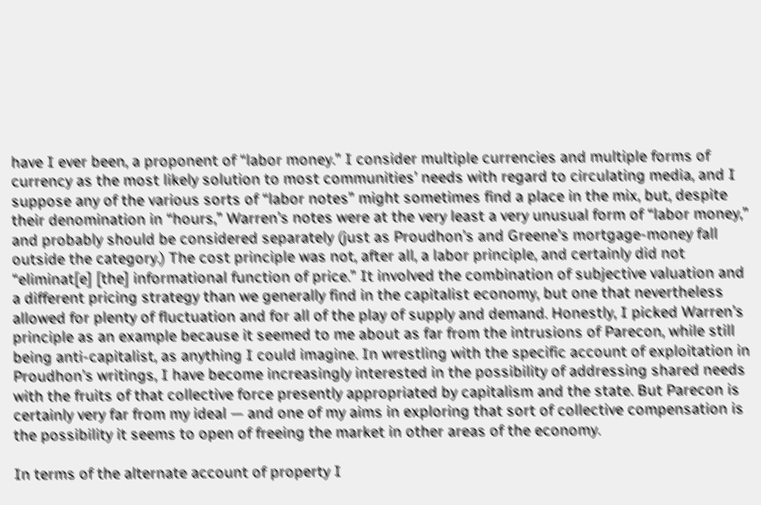have I ever been, a proponent of “labor money.” I consider multiple currencies and multiple forms of currency as the most likely solution to most communities’ needs with regard to circulating media, and I suppose any of the various sorts of “labor notes” might sometimes find a place in the mix, but, despite their denomination in “hours,” Warren’s notes were at the very least a very unusual form of “labor money,” and probably should be considered separately (just as Proudhon’s and Greene’s mortgage-money fall outside the category.) The cost principle was not, after all, a labor principle, and certainly did not “eliminat[e] [the] informational function of price.” It involved the combination of subjective valuation and a different pricing strategy than we generally find in the capitalist economy, but one that nevertheless allowed for plenty of fluctuation and for all of the play of supply and demand. Honestly, I picked Warren’s principle as an example because it seemed to me about as far from the intrusions of Parecon, while still being anti-capitalist, as anything I could imagine. In wrestling with the specific account of exploitation in Proudhon’s writings, I have become increasingly interested in the possibility of addressing shared needs with the fruits of that collective force presently appropriated by capitalism and the state. But Parecon is certainly very far from my ideal — and one of my aims in exploring that sort of collective compensation is the possibility it seems to open of freeing the market in other areas of the economy.

In terms of the alternate account of property I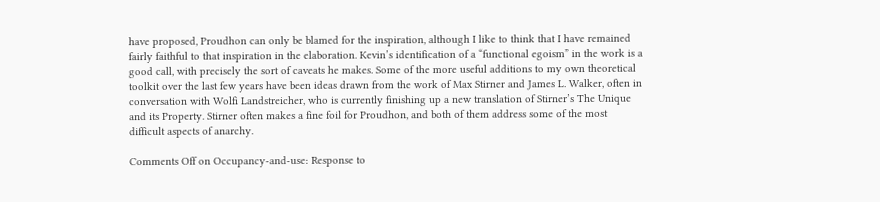have proposed, Proudhon can only be blamed for the inspiration, although I like to think that I have remained fairly faithful to that inspiration in the elaboration. Kevin’s identification of a “functional egoism” in the work is a good call, with precisely the sort of caveats he makes. Some of the more useful additions to my own theoretical toolkit over the last few years have been ideas drawn from the work of Max Stirner and James L. Walker, often in conversation with Wolfi Landstreicher, who is currently finishing up a new translation of Stirner’s The Unique and its Property. Stirner often makes a fine foil for Proudhon, and both of them address some of the most difficult aspects of anarchy.

Comments Off on Occupancy-and-use: Response to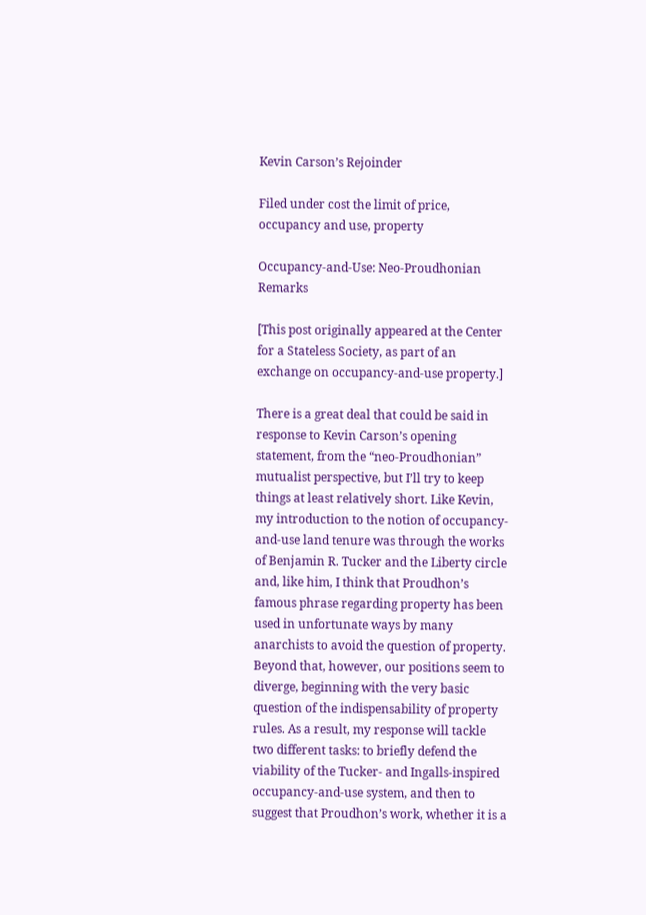Kevin Carson’s Rejoinder

Filed under cost the limit of price, occupancy and use, property

Occupancy-and-Use: Neo-Proudhonian Remarks

[This post originally appeared at the Center for a Stateless Society, as part of an exchange on occupancy-and-use property.]

There is a great deal that could be said in response to Kevin Carson’s opening statement, from the “neo-Proudhonian” mutualist perspective, but I’ll try to keep things at least relatively short. Like Kevin, my introduction to the notion of occupancy-and-use land tenure was through the works of Benjamin R. Tucker and the Liberty circle and, like him, I think that Proudhon’s famous phrase regarding property has been used in unfortunate ways by many anarchists to avoid the question of property. Beyond that, however, our positions seem to diverge, beginning with the very basic question of the indispensability of property rules. As a result, my response will tackle two different tasks: to briefly defend the viability of the Tucker- and Ingalls-inspired occupancy-and-use system, and then to suggest that Proudhon’s work, whether it is a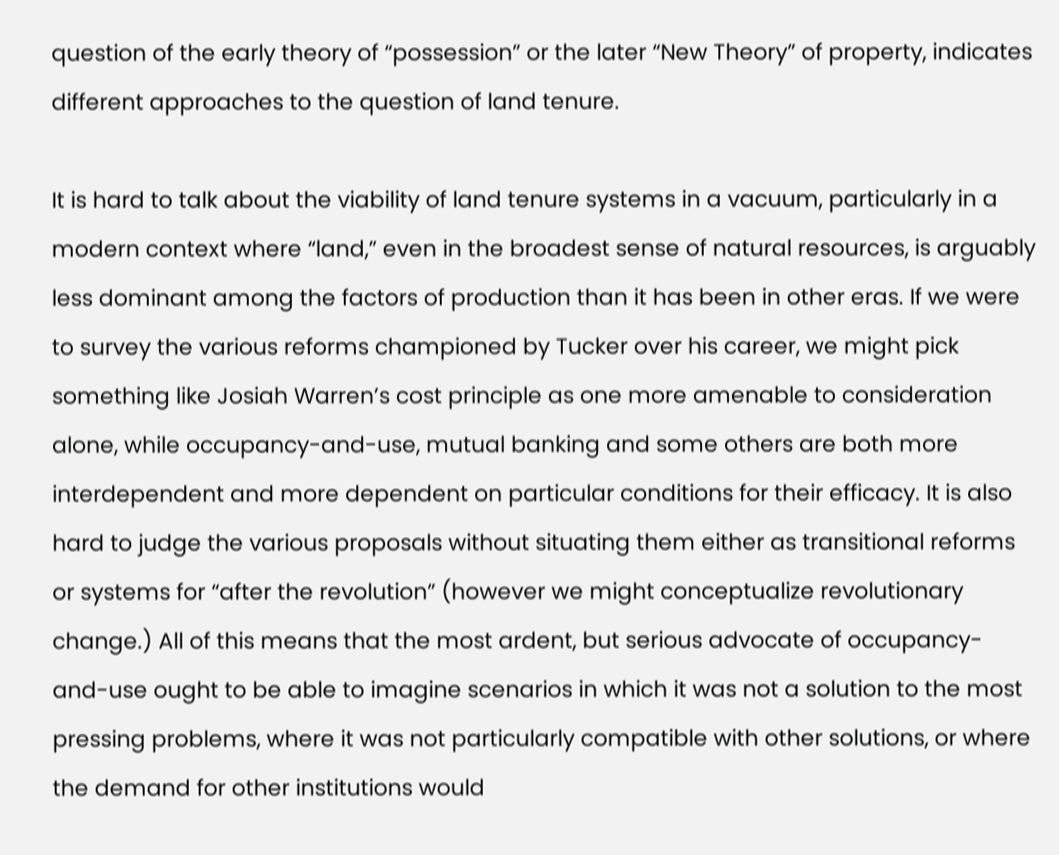question of the early theory of “possession” or the later “New Theory” of property, indicates different approaches to the question of land tenure.

It is hard to talk about the viability of land tenure systems in a vacuum, particularly in a modern context where “land,” even in the broadest sense of natural resources, is arguably less dominant among the factors of production than it has been in other eras. If we were to survey the various reforms championed by Tucker over his career, we might pick something like Josiah Warren’s cost principle as one more amenable to consideration alone, while occupancy-and-use, mutual banking and some others are both more interdependent and more dependent on particular conditions for their efficacy. It is also hard to judge the various proposals without situating them either as transitional reforms or systems for “after the revolution” (however we might conceptualize revolutionary change.) All of this means that the most ardent, but serious advocate of occupancy-and-use ought to be able to imagine scenarios in which it was not a solution to the most pressing problems, where it was not particularly compatible with other solutions, or where the demand for other institutions would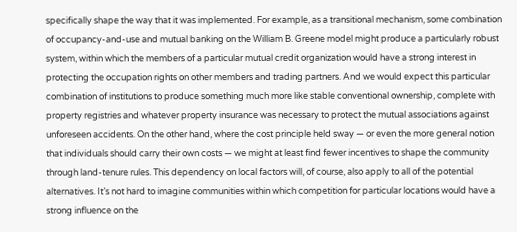specifically shape the way that it was implemented. For example, as a transitional mechanism, some combination of occupancy-and-use and mutual banking on the William B. Greene model might produce a particularly robust system, within which the members of a particular mutual credit organization would have a strong interest in protecting the occupation rights on other members and trading partners. And we would expect this particular combination of institutions to produce something much more like stable conventional ownership, complete with property registries and whatever property insurance was necessary to protect the mutual associations against unforeseen accidents. On the other hand, where the cost principle held sway — or even the more general notion that individuals should carry their own costs — we might at least find fewer incentives to shape the community through land-tenure rules. This dependency on local factors will, of course, also apply to all of the potential alternatives. It’s not hard to imagine communities within which competition for particular locations would have a strong influence on the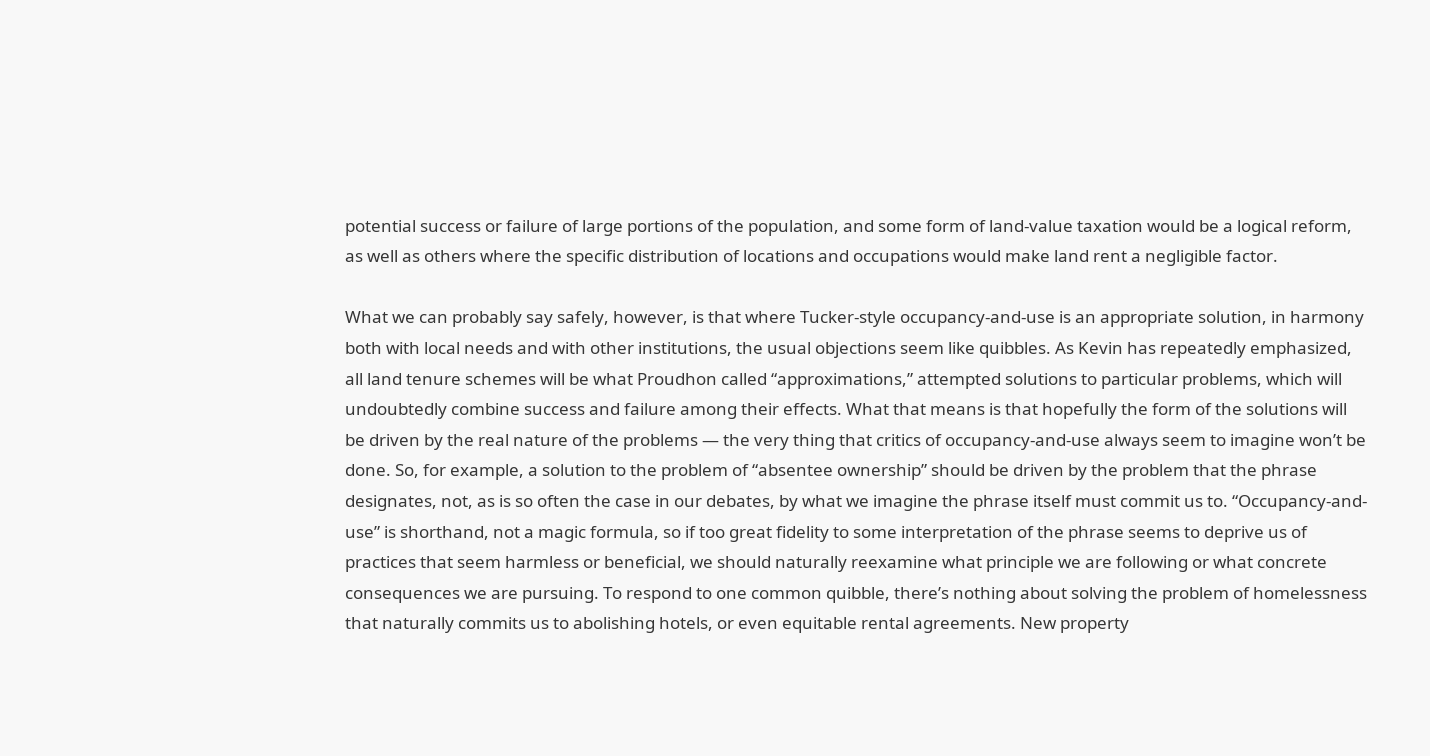potential success or failure of large portions of the population, and some form of land-value taxation would be a logical reform, as well as others where the specific distribution of locations and occupations would make land rent a negligible factor.

What we can probably say safely, however, is that where Tucker-style occupancy-and-use is an appropriate solution, in harmony both with local needs and with other institutions, the usual objections seem like quibbles. As Kevin has repeatedly emphasized, all land tenure schemes will be what Proudhon called “approximations,” attempted solutions to particular problems, which will undoubtedly combine success and failure among their effects. What that means is that hopefully the form of the solutions will be driven by the real nature of the problems — the very thing that critics of occupancy-and-use always seem to imagine won’t be done. So, for example, a solution to the problem of “absentee ownership” should be driven by the problem that the phrase designates, not, as is so often the case in our debates, by what we imagine the phrase itself must commit us to. “Occupancy-and-use” is shorthand, not a magic formula, so if too great fidelity to some interpretation of the phrase seems to deprive us of practices that seem harmless or beneficial, we should naturally reexamine what principle we are following or what concrete consequences we are pursuing. To respond to one common quibble, there’s nothing about solving the problem of homelessness that naturally commits us to abolishing hotels, or even equitable rental agreements. New property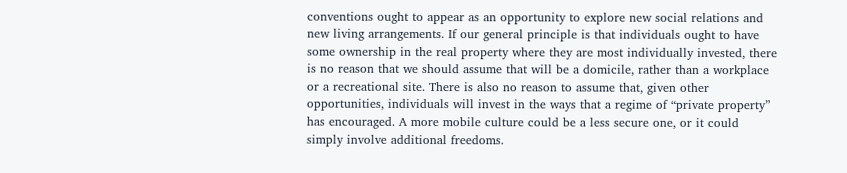conventions ought to appear as an opportunity to explore new social relations and new living arrangements. If our general principle is that individuals ought to have some ownership in the real property where they are most individually invested, there is no reason that we should assume that will be a domicile, rather than a workplace or a recreational site. There is also no reason to assume that, given other opportunities, individuals will invest in the ways that a regime of “private property” has encouraged. A more mobile culture could be a less secure one, or it could simply involve additional freedoms.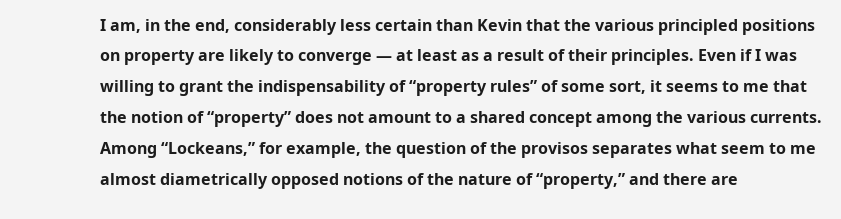I am, in the end, considerably less certain than Kevin that the various principled positions on property are likely to converge — at least as a result of their principles. Even if I was willing to grant the indispensability of “property rules” of some sort, it seems to me that the notion of “property” does not amount to a shared concept among the various currents. Among “Lockeans,” for example, the question of the provisos separates what seem to me almost diametrically opposed notions of the nature of “property,” and there are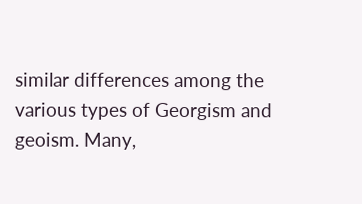similar differences among the various types of Georgism and geoism. Many,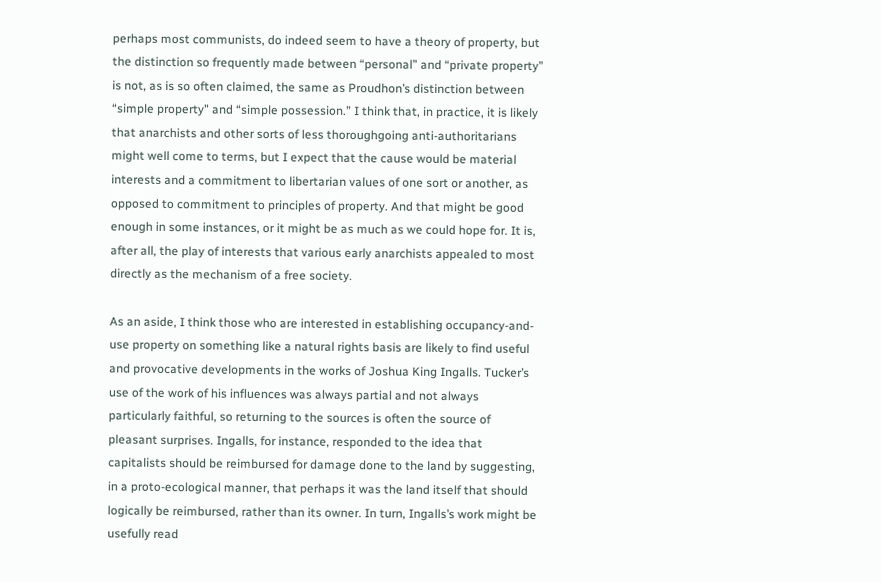perhaps most communists, do indeed seem to have a theory of property, but the distinction so frequently made between “personal” and “private property” is not, as is so often claimed, the same as Proudhon’s distinction between “simple property” and “simple possession.” I think that, in practice, it is likely that anarchists and other sorts of less thoroughgoing anti-authoritarians might well come to terms, but I expect that the cause would be material interests and a commitment to libertarian values of one sort or another, as opposed to commitment to principles of property. And that might be good enough in some instances, or it might be as much as we could hope for. It is, after all, the play of interests that various early anarchists appealed to most directly as the mechanism of a free society.

As an aside, I think those who are interested in establishing occupancy-and-use property on something like a natural rights basis are likely to find useful and provocative developments in the works of Joshua King Ingalls. Tucker’s use of the work of his influences was always partial and not always particularly faithful, so returning to the sources is often the source of pleasant surprises. Ingalls, for instance, responded to the idea that capitalists should be reimbursed for damage done to the land by suggesting, in a proto-ecological manner, that perhaps it was the land itself that should logically be reimbursed, rather than its owner. In turn, Ingalls’s work might be usefully read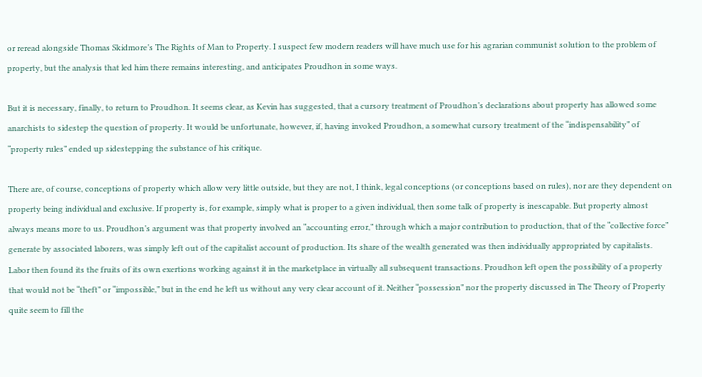or reread alongside Thomas Skidmore’s The Rights of Man to Property. I suspect few modern readers will have much use for his agrarian communist solution to the problem of property, but the analysis that led him there remains interesting, and anticipates Proudhon in some ways.

But it is necessary, finally, to return to Proudhon. It seems clear, as Kevin has suggested, that a cursory treatment of Proudhon’s declarations about property has allowed some anarchists to sidestep the question of property. It would be unfortunate, however, if, having invoked Proudhon, a somewhat cursory treatment of the “indispensability” of “property rules” ended up sidestepping the substance of his critique.

There are, of course, conceptions of property which allow very little outside, but they are not, I think, legal conceptions (or conceptions based on rules), nor are they dependent on property being individual and exclusive. If property is, for example, simply what is proper to a given individual, then some talk of property is inescapable. But property almost always means more to us. Proudhon’s argument was that property involved an “accounting error,” through which a major contribution to production, that of the “collective force” generate by associated laborers, was simply left out of the capitalist account of production. Its share of the wealth generated was then individually appropriated by capitalists. Labor then found its the fruits of its own exertions working against it in the marketplace in virtually all subsequent transactions. Proudhon left open the possibility of a property that would not be “theft” or “impossible,” but in the end he left us without any very clear account of it. Neither “possession” nor the property discussed in The Theory of Property quite seem to fill the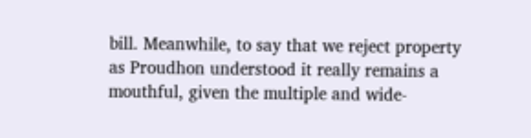bill. Meanwhile, to say that we reject property as Proudhon understood it really remains a mouthful, given the multiple and wide-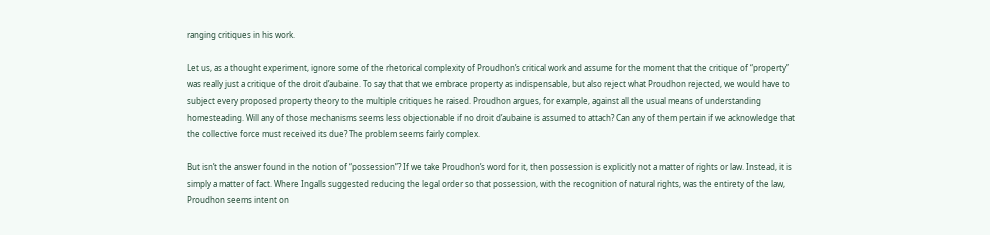ranging critiques in his work.

Let us, as a thought experiment, ignore some of the rhetorical complexity of Proudhon’s critical work and assume for the moment that the critique of “property” was really just a critique of the droit d’aubaine. To say that that we embrace property as indispensable, but also reject what Proudhon rejected, we would have to subject every proposed property theory to the multiple critiques he raised. Proudhon argues, for example, against all the usual means of understanding homesteading. Will any of those mechanisms seems less objectionable if no droit d’aubaine is assumed to attach? Can any of them pertain if we acknowledge that the collective force must received its due? The problem seems fairly complex.

But isn’t the answer found in the notion of “possession”? If we take Proudhon’s word for it, then possession is explicitly not a matter of rights or law. Instead, it is simply a matter of fact. Where Ingalls suggested reducing the legal order so that possession, with the recognition of natural rights, was the entirety of the law, Proudhon seems intent on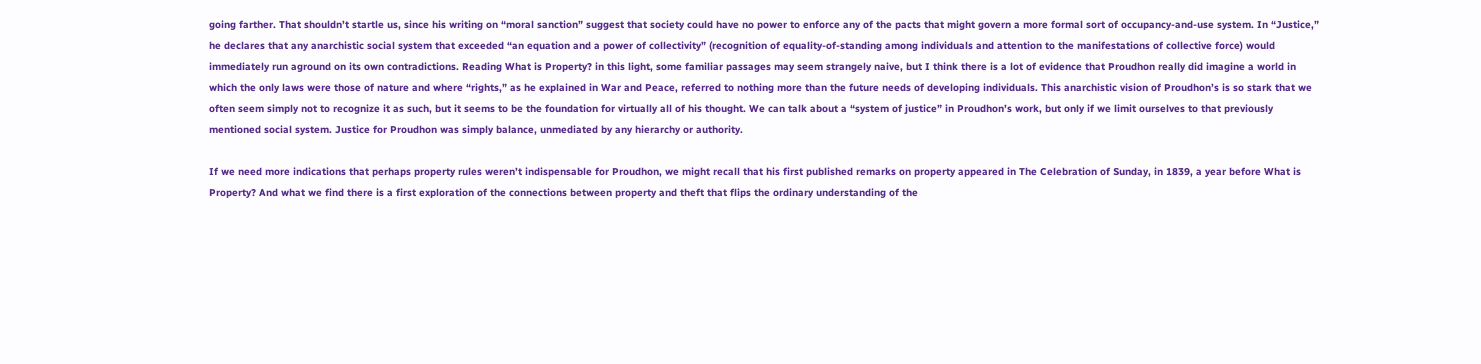going farther. That shouldn’t startle us, since his writing on “moral sanction” suggest that society could have no power to enforce any of the pacts that might govern a more formal sort of occupancy-and-use system. In “Justice,” he declares that any anarchistic social system that exceeded “an equation and a power of collectivity” (recognition of equality-of-standing among individuals and attention to the manifestations of collective force) would immediately run aground on its own contradictions. Reading What is Property? in this light, some familiar passages may seem strangely naive, but I think there is a lot of evidence that Proudhon really did imagine a world in which the only laws were those of nature and where “rights,” as he explained in War and Peace, referred to nothing more than the future needs of developing individuals. This anarchistic vision of Proudhon’s is so stark that we often seem simply not to recognize it as such, but it seems to be the foundation for virtually all of his thought. We can talk about a “system of justice” in Proudhon’s work, but only if we limit ourselves to that previously mentioned social system. Justice for Proudhon was simply balance, unmediated by any hierarchy or authority.

If we need more indications that perhaps property rules weren’t indispensable for Proudhon, we might recall that his first published remarks on property appeared in The Celebration of Sunday, in 1839, a year before What is Property? And what we find there is a first exploration of the connections between property and theft that flips the ordinary understanding of the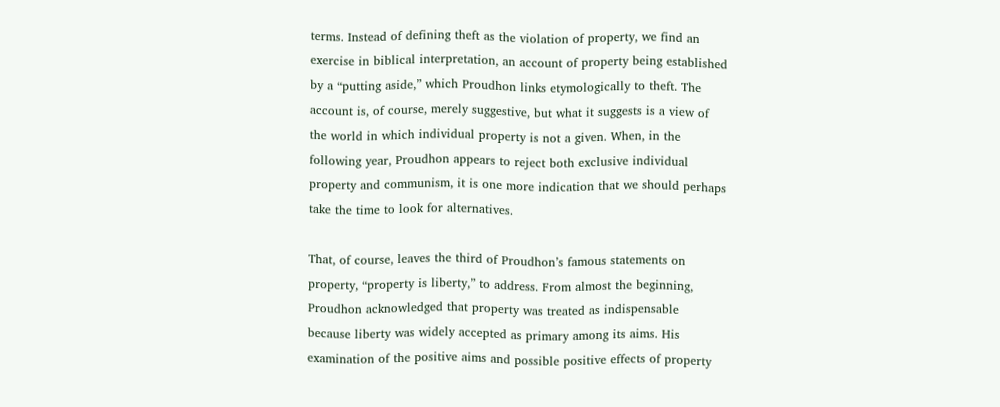terms. Instead of defining theft as the violation of property, we find an exercise in biblical interpretation, an account of property being established by a “putting aside,” which Proudhon links etymologically to theft. The account is, of course, merely suggestive, but what it suggests is a view of the world in which individual property is not a given. When, in the following year, Proudhon appears to reject both exclusive individual property and communism, it is one more indication that we should perhaps take the time to look for alternatives.

That, of course, leaves the third of Proudhon’s famous statements on property, “property is liberty,” to address. From almost the beginning, Proudhon acknowledged that property was treated as indispensable because liberty was widely accepted as primary among its aims. His examination of the positive aims and possible positive effects of property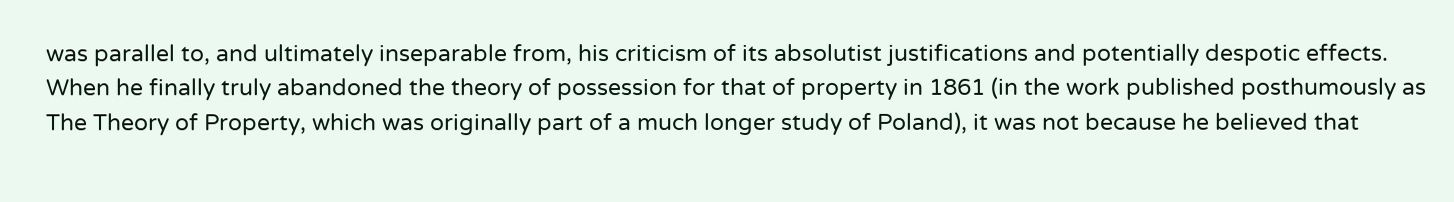was parallel to, and ultimately inseparable from, his criticism of its absolutist justifications and potentially despotic effects. When he finally truly abandoned the theory of possession for that of property in 1861 (in the work published posthumously as The Theory of Property, which was originally part of a much longer study of Poland), it was not because he believed that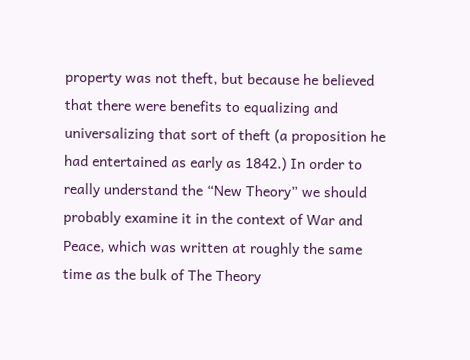property was not theft, but because he believed that there were benefits to equalizing and universalizing that sort of theft (a proposition he had entertained as early as 1842.) In order to really understand the “New Theory” we should probably examine it in the context of War and Peace, which was written at roughly the same time as the bulk of The Theory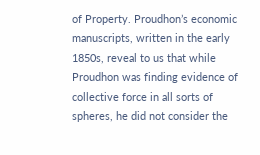of Property. Proudhon’s economic manuscripts, written in the early 1850s, reveal to us that while Proudhon was finding evidence of collective force in all sorts of spheres, he did not consider the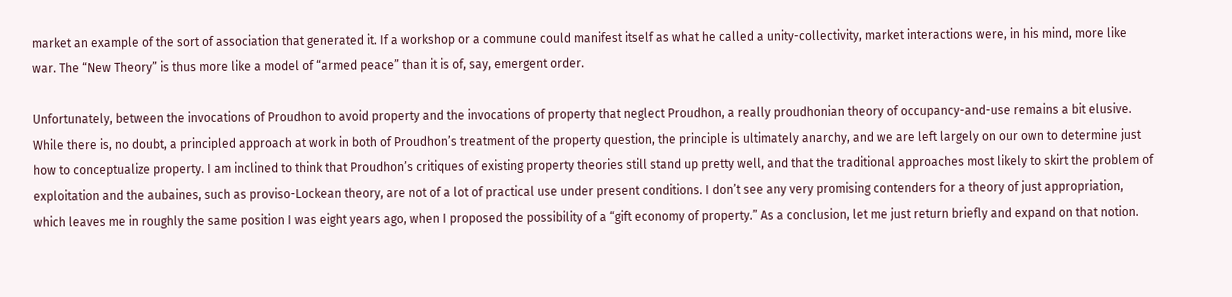market an example of the sort of association that generated it. If a workshop or a commune could manifest itself as what he called a unity-collectivity, market interactions were, in his mind, more like war. The “New Theory” is thus more like a model of “armed peace” than it is of, say, emergent order.

Unfortunately, between the invocations of Proudhon to avoid property and the invocations of property that neglect Proudhon, a really proudhonian theory of occupancy-and-use remains a bit elusive. While there is, no doubt, a principled approach at work in both of Proudhon’s treatment of the property question, the principle is ultimately anarchy, and we are left largely on our own to determine just how to conceptualize property. I am inclined to think that Proudhon’s critiques of existing property theories still stand up pretty well, and that the traditional approaches most likely to skirt the problem of exploitation and the aubaines, such as proviso-Lockean theory, are not of a lot of practical use under present conditions. I don’t see any very promising contenders for a theory of just appropriation, which leaves me in roughly the same position I was eight years ago, when I proposed the possibility of a “gift economy of property.” As a conclusion, let me just return briefly and expand on that notion.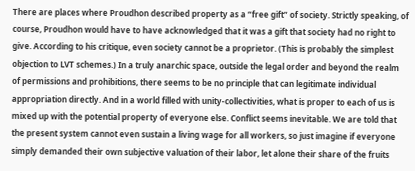There are places where Proudhon described property as a “free gift” of society. Strictly speaking, of course, Proudhon would have to have acknowledged that it was a gift that society had no right to give. According to his critique, even society cannot be a proprietor. (This is probably the simplest objection to LVT schemes.) In a truly anarchic space, outside the legal order and beyond the realm of permissions and prohibitions, there seems to be no principle that can legitimate individual appropriation directly. And in a world filled with unity-collectivities, what is proper to each of us is mixed up with the potential property of everyone else. Conflict seems inevitable. We are told that the present system cannot even sustain a living wage for all workers, so just imagine if everyone simply demanded their own subjective valuation of their labor, let alone their share of the fruits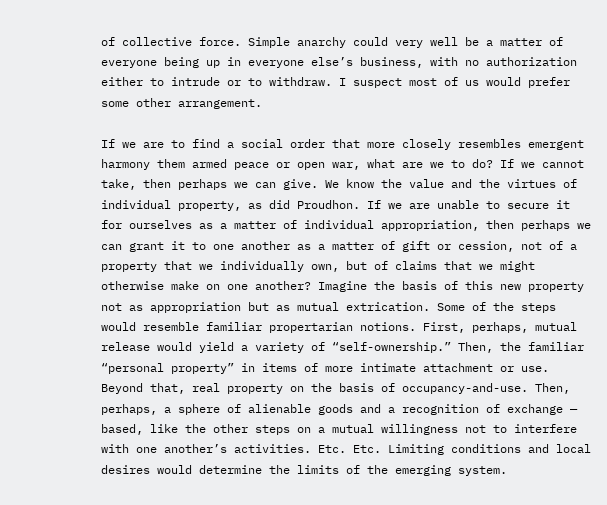of collective force. Simple anarchy could very well be a matter of everyone being up in everyone else’s business, with no authorization either to intrude or to withdraw. I suspect most of us would prefer some other arrangement.

If we are to find a social order that more closely resembles emergent harmony them armed peace or open war, what are we to do? If we cannot take, then perhaps we can give. We know the value and the virtues of individual property, as did Proudhon. If we are unable to secure it for ourselves as a matter of individual appropriation, then perhaps we can grant it to one another as a matter of gift or cession, not of a property that we individually own, but of claims that we might otherwise make on one another? Imagine the basis of this new property not as appropriation but as mutual extrication. Some of the steps would resemble familiar propertarian notions. First, perhaps, mutual release would yield a variety of “self-ownership.” Then, the familiar “personal property” in items of more intimate attachment or use. Beyond that, real property on the basis of occupancy-and-use. Then, perhaps, a sphere of alienable goods and a recognition of exchange — based, like the other steps on a mutual willingness not to interfere with one another’s activities. Etc. Etc. Limiting conditions and local desires would determine the limits of the emerging system.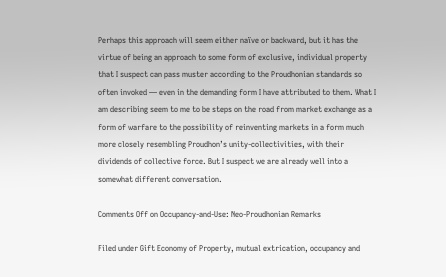Perhaps this approach will seem either naïve or backward, but it has the virtue of being an approach to some form of exclusive, individual property that I suspect can pass muster according to the Proudhonian standards so often invoked — even in the demanding form I have attributed to them. What I am describing seem to me to be steps on the road from market exchange as a form of warfare to the possibility of reinventing markets in a form much more closely resembling Proudhon’s unity-collectivities, with their dividends of collective force. But I suspect we are already well into a somewhat different conversation.

Comments Off on Occupancy-and-Use: Neo-Proudhonian Remarks

Filed under Gift Economy of Property, mutual extrication, occupancy and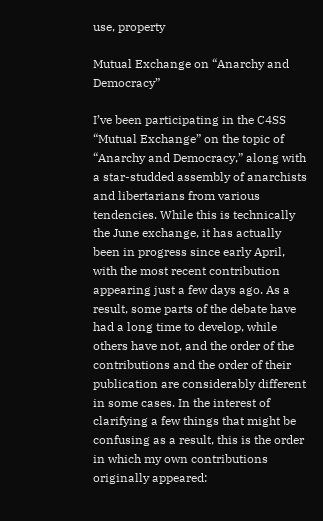use, property

Mutual Exchange on “Anarchy and Democracy”

I’ve been participating in the C4SS “Mutual Exchange” on the topic of “Anarchy and Democracy,” along with a star-studded assembly of anarchists and libertarians from various tendencies. While this is technically the June exchange, it has actually been in progress since early April, with the most recent contribution appearing just a few days ago. As a result, some parts of the debate have had a long time to develop, while others have not, and the order of the contributions and the order of their publication are considerably different in some cases. In the interest of clarifying a few things that might be confusing as a result, this is the order in which my own contributions originally appeared: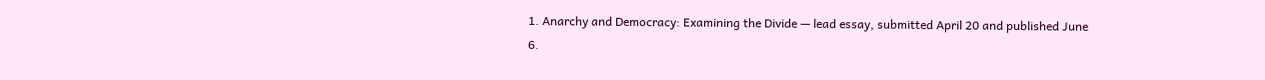1. Anarchy and Democracy: Examining the Divide — lead essay, submitted April 20 and published June 6.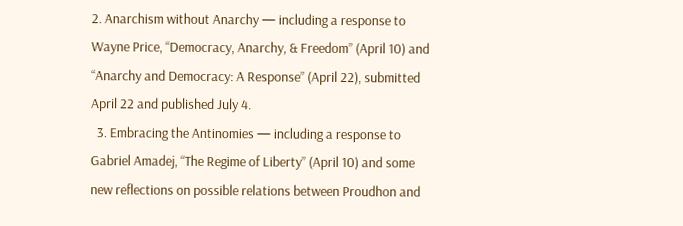2. Anarchism without Anarchy — including a response to Wayne Price, “Democracy, Anarchy, & Freedom” (April 10) and “Anarchy and Democracy: A Response” (April 22), submitted April 22 and published July 4.
  3. Embracing the Antinomies — including a response to Gabriel Amadej, “The Regime of Liberty” (April 10) and some new reflections on possible relations between Proudhon and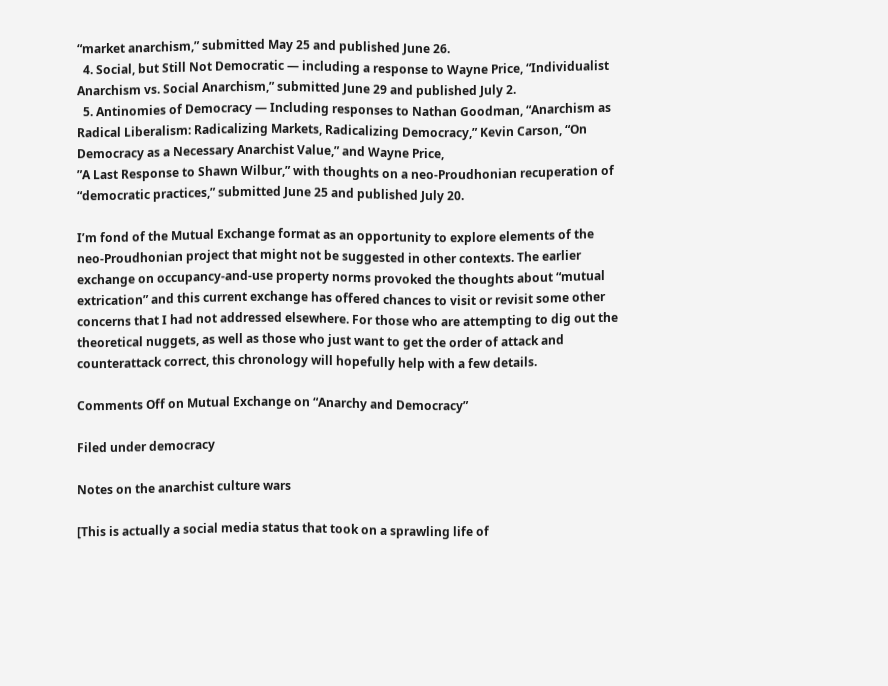“market anarchism,” submitted May 25 and published June 26.
  4. Social, but Still Not Democratic — including a response to Wayne Price, “Individualist Anarchism vs. Social Anarchism,” submitted June 29 and published July 2.
  5. Antinomies of Democracy — Including responses to Nathan Goodman, “Anarchism as Radical Liberalism: Radicalizing Markets, Radicalizing Democracy,” Kevin Carson, “On Democracy as a Necessary Anarchist Value,” and Wayne Price,
”A Last Response to Shawn Wilbur,” with thoughts on a neo-Proudhonian recuperation of “democratic practices,” submitted June 25 and published July 20.

I’m fond of the Mutual Exchange format as an opportunity to explore elements of the neo-Proudhonian project that might not be suggested in other contexts. The earlier exchange on occupancy-and-use property norms provoked the thoughts about “mutual extrication” and this current exchange has offered chances to visit or revisit some other concerns that I had not addressed elsewhere. For those who are attempting to dig out the theoretical nuggets, as well as those who just want to get the order of attack and counterattack correct, this chronology will hopefully help with a few details.

Comments Off on Mutual Exchange on “Anarchy and Democracy”

Filed under democracy

Notes on the anarchist culture wars

[This is actually a social media status that took on a sprawling life of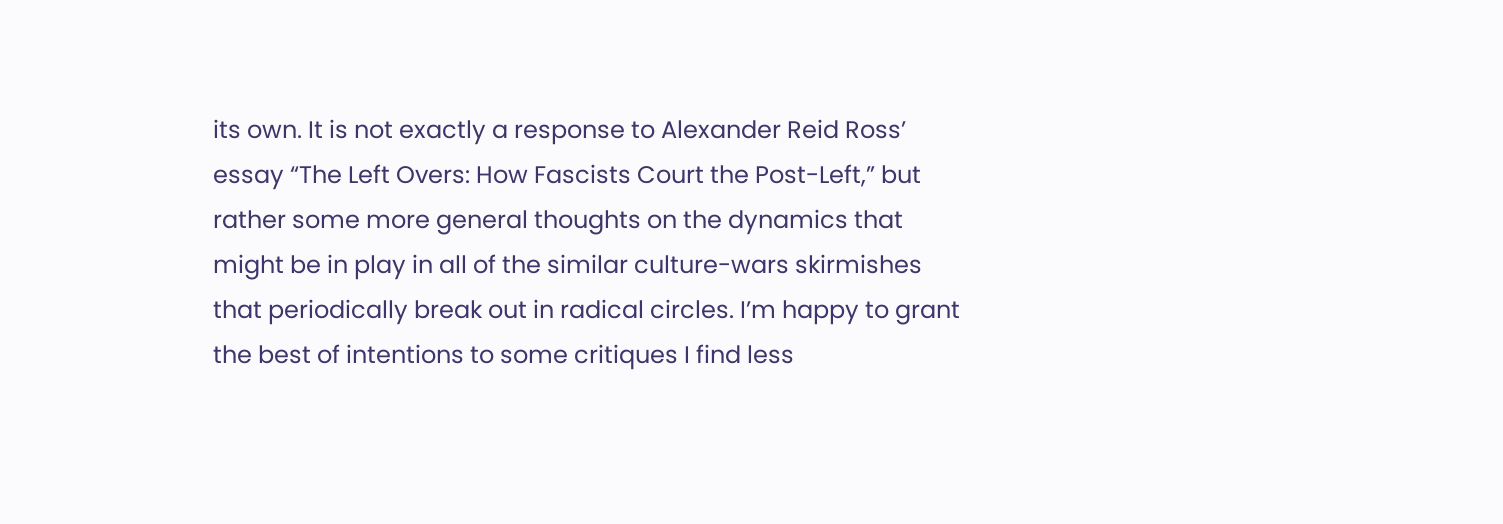its own. It is not exactly a response to Alexander Reid Ross’ essay “The Left Overs: How Fascists Court the Post-Left,” but rather some more general thoughts on the dynamics that might be in play in all of the similar culture-wars skirmishes that periodically break out in radical circles. I’m happy to grant the best of intentions to some critiques I find less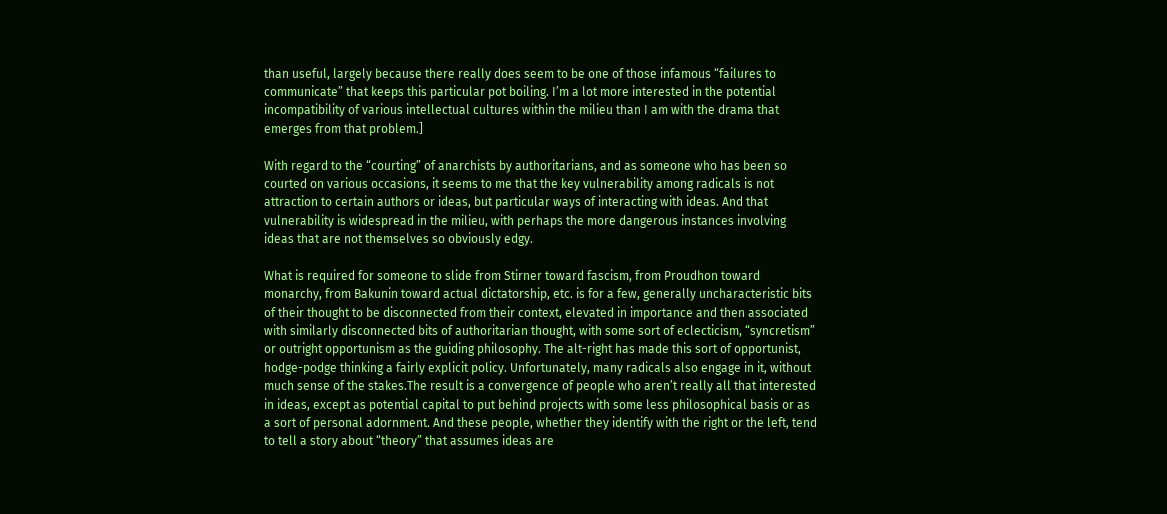than useful, largely because there really does seem to be one of those infamous “failures to communicate” that keeps this particular pot boiling. I’m a lot more interested in the potential incompatibility of various intellectual cultures within the milieu than I am with the drama that emerges from that problem.]

With regard to the “courting” of anarchists by authoritarians, and as someone who has been so courted on various occasions, it seems to me that the key vulnerability among radicals is not attraction to certain authors or ideas, but particular ways of interacting with ideas. And that vulnerability is widespread in the milieu, with perhaps the more dangerous instances involving ideas that are not themselves so obviously edgy.

What is required for someone to slide from Stirner toward fascism, from Proudhon toward monarchy, from Bakunin toward actual dictatorship, etc. is for a few, generally uncharacteristic bits of their thought to be disconnected from their context, elevated in importance and then associated with similarly disconnected bits of authoritarian thought, with some sort of eclecticism, “syncretism” or outright opportunism as the guiding philosophy. The alt-right has made this sort of opportunist, hodge-podge thinking a fairly explicit policy. Unfortunately, many radicals also engage in it, without much sense of the stakes.The result is a convergence of people who aren’t really all that interested in ideas, except as potential capital to put behind projects with some less philosophical basis or as a sort of personal adornment. And these people, whether they identify with the right or the left, tend to tell a story about “theory” that assumes ideas are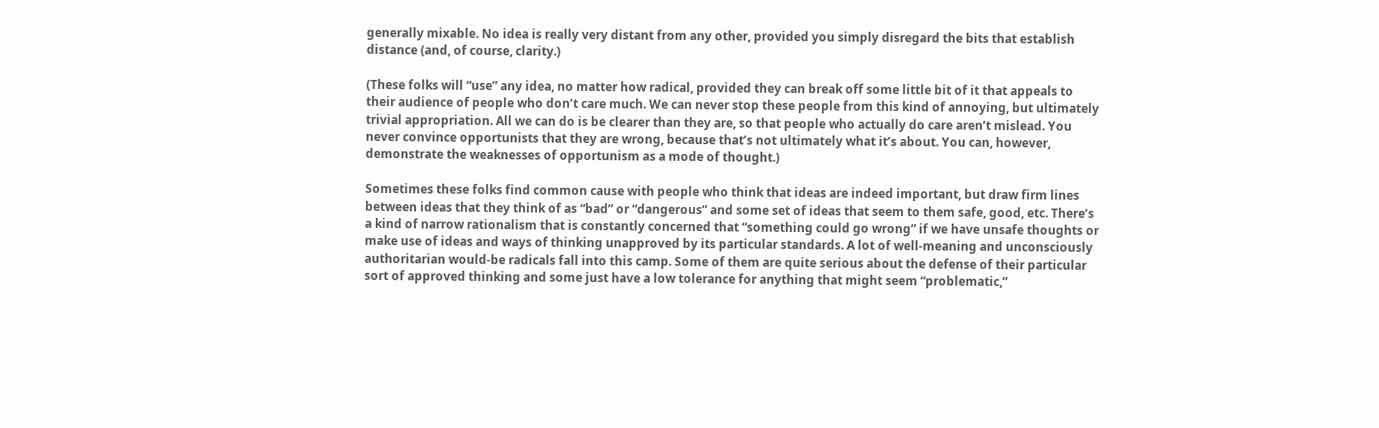generally mixable. No idea is really very distant from any other, provided you simply disregard the bits that establish distance (and, of course, clarity.)

(These folks will “use” any idea, no matter how radical, provided they can break off some little bit of it that appeals to their audience of people who don’t care much. We can never stop these people from this kind of annoying, but ultimately trivial appropriation. All we can do is be clearer than they are, so that people who actually do care aren’t mislead. You never convince opportunists that they are wrong, because that’s not ultimately what it’s about. You can, however, demonstrate the weaknesses of opportunism as a mode of thought.)

Sometimes these folks find common cause with people who think that ideas are indeed important, but draw firm lines between ideas that they think of as “bad” or “dangerous” and some set of ideas that seem to them safe, good, etc. There’s a kind of narrow rationalism that is constantly concerned that “something could go wrong” if we have unsafe thoughts or make use of ideas and ways of thinking unapproved by its particular standards. A lot of well-meaning and unconsciously authoritarian would-be radicals fall into this camp. Some of them are quite serious about the defense of their particular sort of approved thinking and some just have a low tolerance for anything that might seem “problematic,”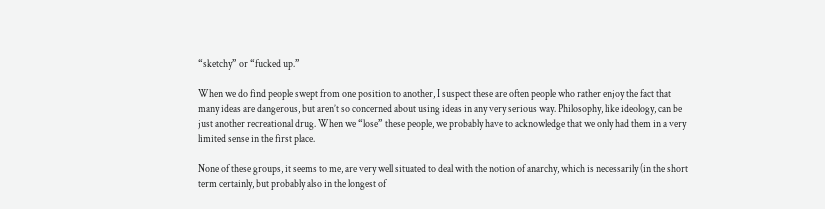“sketchy” or “fucked up.”

When we do find people swept from one position to another, I suspect these are often people who rather enjoy the fact that many ideas are dangerous, but aren’t so concerned about using ideas in any very serious way. Philosophy, like ideology, can be just another recreational drug. When we “lose” these people, we probably have to acknowledge that we only had them in a very limited sense in the first place.

None of these groups, it seems to me, are very well situated to deal with the notion of anarchy, which is necessarily (in the short term certainly, but probably also in the longest of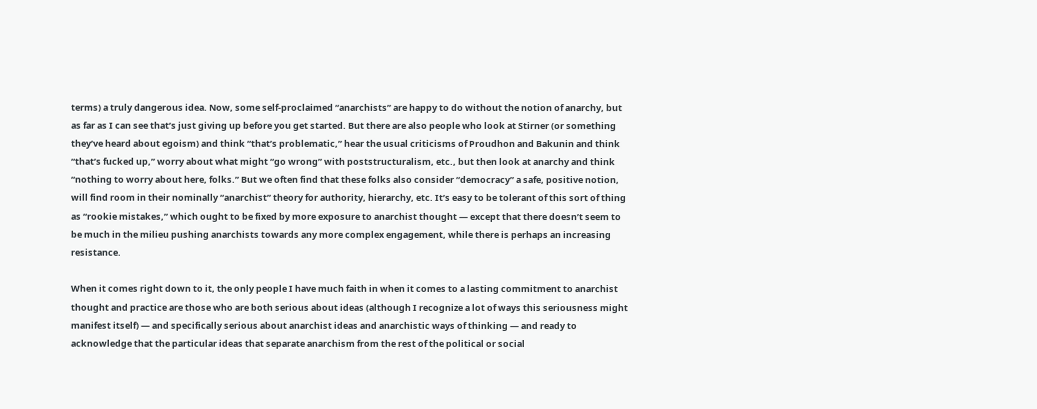terms) a truly dangerous idea. Now, some self-proclaimed “anarchists” are happy to do without the notion of anarchy, but as far as I can see that’s just giving up before you get started. But there are also people who look at Stirner (or something they’ve heard about egoism) and think “that’s problematic,” hear the usual criticisms of Proudhon and Bakunin and think “that’s fucked up,” worry about what might “go wrong” with poststructuralism, etc., but then look at anarchy and think “nothing to worry about here, folks.” But we often find that these folks also consider “democracy” a safe, positive notion, will find room in their nominally “anarchist” theory for authority, hierarchy, etc. It’s easy to be tolerant of this sort of thing as “rookie mistakes,” which ought to be fixed by more exposure to anarchist thought — except that there doesn’t seem to be much in the milieu pushing anarchists towards any more complex engagement, while there is perhaps an increasing resistance.

When it comes right down to it, the only people I have much faith in when it comes to a lasting commitment to anarchist thought and practice are those who are both serious about ideas (although I recognize a lot of ways this seriousness might manifest itself) — and specifically serious about anarchist ideas and anarchistic ways of thinking — and ready to acknowledge that the particular ideas that separate anarchism from the rest of the political or social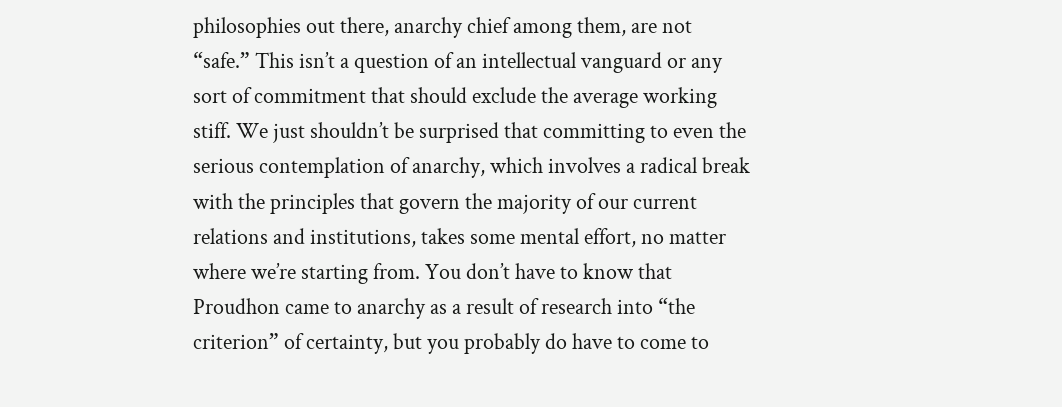philosophies out there, anarchy chief among them, are not “safe.” This isn’t a question of an intellectual vanguard or any sort of commitment that should exclude the average working stiff. We just shouldn’t be surprised that committing to even the serious contemplation of anarchy, which involves a radical break with the principles that govern the majority of our current relations and institutions, takes some mental effort, no matter where we’re starting from. You don’t have to know that Proudhon came to anarchy as a result of research into “the criterion” of certainty, but you probably do have to come to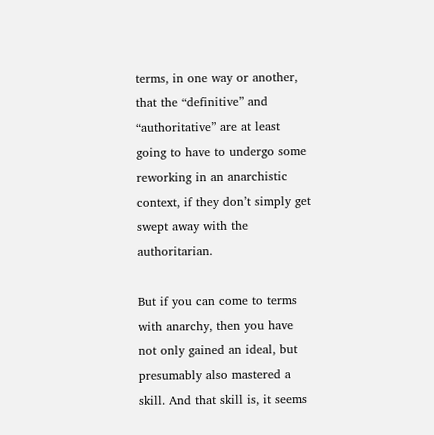terms, in one way or another, that the “definitive” and “authoritative” are at least going to have to undergo some reworking in an anarchistic context, if they don’t simply get swept away with the authoritarian.

But if you can come to terms with anarchy, then you have not only gained an ideal, but presumably also mastered a skill. And that skill is, it seems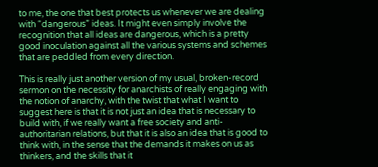to me, the one that best protects us whenever we are dealing with “dangerous” ideas. It might even simply involve the recognition that all ideas are dangerous, which is a pretty good inoculation against all the various systems and schemes that are peddled from every direction.

This is really just another version of my usual, broken-record sermon on the necessity for anarchists of really engaging with the notion of anarchy, with the twist that what I want to suggest here is that it is not just an idea that is necessary to build with, if we really want a free society and anti-authoritarian relations, but that it is also an idea that is good to think with, in the sense that the demands it makes on us as thinkers, and the skills that it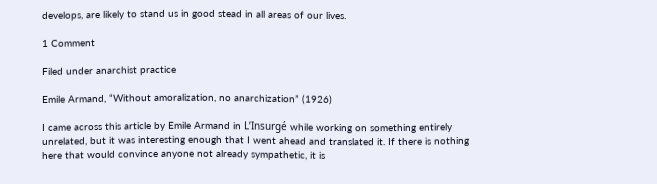develops, are likely to stand us in good stead in all areas of our lives.

1 Comment

Filed under anarchist practice

Emile Armand, “Without amoralization, no anarchization” (1926)

I came across this article by Emile Armand in L’Insurgé while working on something entirely unrelated, but it was interesting enough that I went ahead and translated it. If there is nothing here that would convince anyone not already sympathetic, it is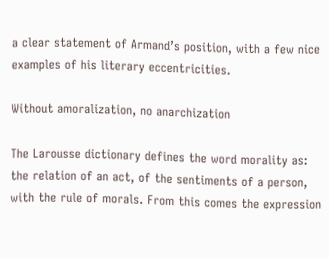a clear statement of Armand’s position, with a few nice examples of his literary eccentricities.

Without amoralization, no anarchization

The Larousse dictionary defines the word morality as: the relation of an act, of the sentiments of a person, with the rule of morals. From this comes the expression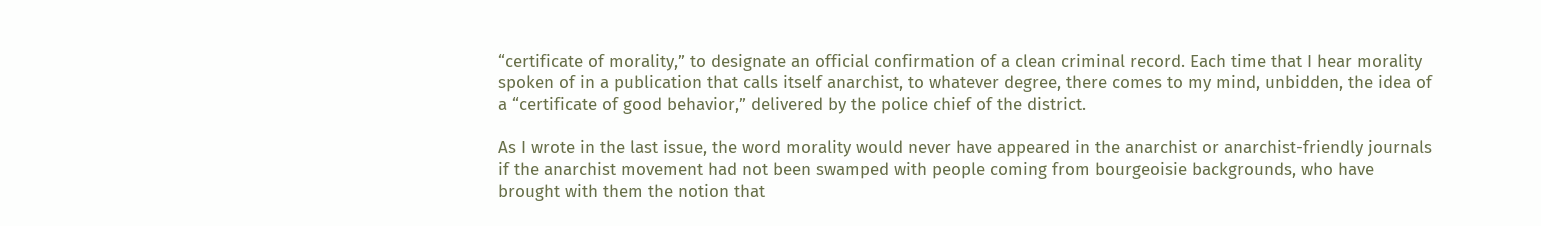“certificate of morality,” to designate an official confirmation of a clean criminal record. Each time that I hear morality spoken of in a publication that calls itself anarchist, to whatever degree, there comes to my mind, unbidden, the idea of a “certificate of good behavior,” delivered by the police chief of the district.

As I wrote in the last issue, the word morality would never have appeared in the anarchist or anarchist-friendly journals if the anarchist movement had not been swamped with people coming from bourgeoisie backgrounds, who have brought with them the notion that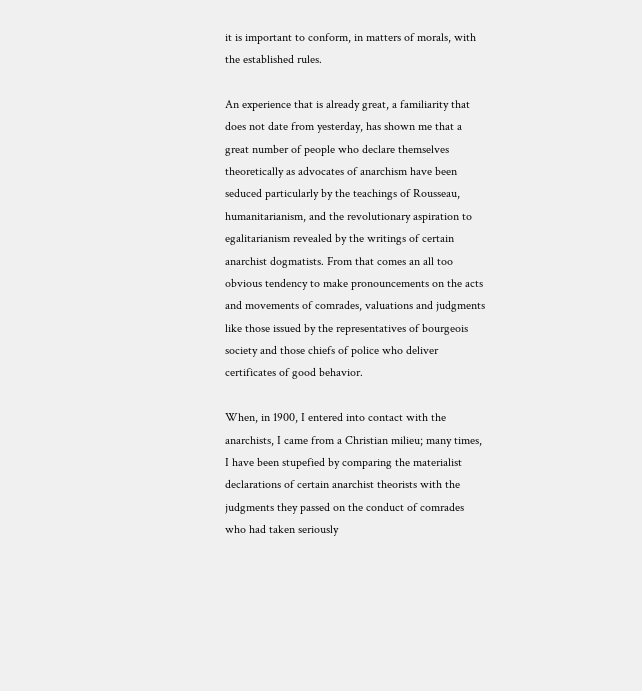it is important to conform, in matters of morals, with the established rules.

An experience that is already great, a familiarity that does not date from yesterday, has shown me that a great number of people who declare themselves theoretically as advocates of anarchism have been seduced particularly by the teachings of Rousseau, humanitarianism, and the revolutionary aspiration to egalitarianism revealed by the writings of certain anarchist dogmatists. From that comes an all too obvious tendency to make pronouncements on the acts and movements of comrades, valuations and judgments like those issued by the representatives of bourgeois society and those chiefs of police who deliver certificates of good behavior.

When, in 1900, I entered into contact with the anarchists, I came from a Christian milieu; many times, I have been stupefied by comparing the materialist declarations of certain anarchist theorists with the judgments they passed on the conduct of comrades who had taken seriously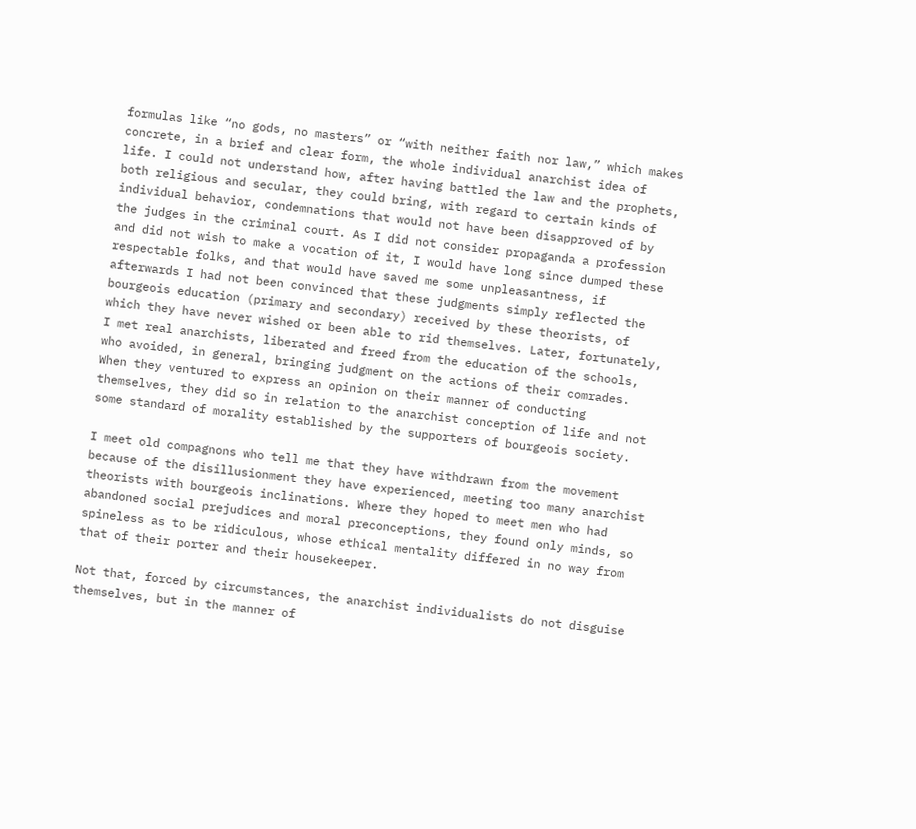formulas like “no gods, no masters” or “with neither faith nor law,” which makes concrete, in a brief and clear form, the whole individual anarchist idea of life. I could not understand how, after having battled the law and the prophets, both religious and secular, they could bring, with regard to certain kinds of individual behavior, condemnations that would not have been disapproved of by the judges in the criminal court. As I did not consider propaganda a profession and did not wish to make a vocation of it, I would have long since dumped these respectable folks, and that would have saved me some unpleasantness, if afterwards I had not been convinced that these judgments simply reflected the bourgeois education (primary and secondary) received by these theorists, of which they have never wished or been able to rid themselves. Later, fortunately, I met real anarchists, liberated and freed from the education of the schools, who avoided, in general, bringing judgment on the actions of their comrades. When they ventured to express an opinion on their manner of conducting themselves, they did so in relation to the anarchist conception of life and not some standard of morality established by the supporters of bourgeois society.

I meet old compagnons who tell me that they have withdrawn from the movement because of the disillusionment they have experienced, meeting too many anarchist theorists with bourgeois inclinations. Where they hoped to meet men who had abandoned social prejudices and moral preconceptions, they found only minds, so spineless as to be ridiculous, whose ethical mentality differed in no way from that of their porter and their housekeeper.

Not that, forced by circumstances, the anarchist individualists do not disguise themselves, but in the manner of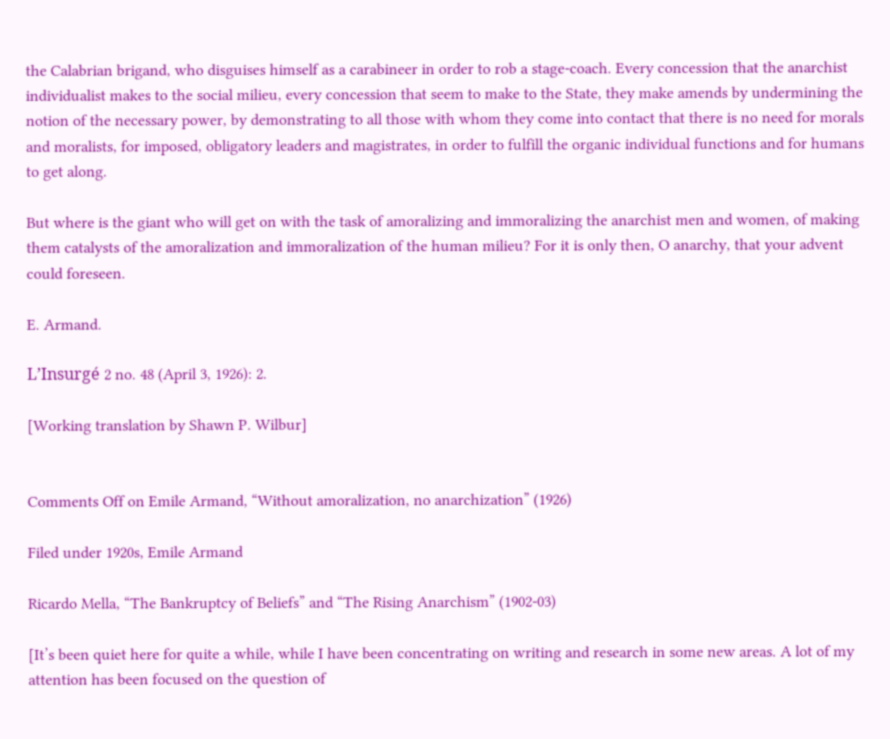the Calabrian brigand, who disguises himself as a carabineer in order to rob a stage-coach. Every concession that the anarchist individualist makes to the social milieu, every concession that seem to make to the State, they make amends by undermining the notion of the necessary power, by demonstrating to all those with whom they come into contact that there is no need for morals and moralists, for imposed, obligatory leaders and magistrates, in order to fulfill the organic individual functions and for humans to get along.

But where is the giant who will get on with the task of amoralizing and immoralizing the anarchist men and women, of making them catalysts of the amoralization and immoralization of the human milieu? For it is only then, O anarchy, that your advent could foreseen.

E. Armand.

L’Insurgé 2 no. 48 (April 3, 1926): 2.

[Working translation by Shawn P. Wilbur]


Comments Off on Emile Armand, “Without amoralization, no anarchization” (1926)

Filed under 1920s, Emile Armand

Ricardo Mella, “The Bankruptcy of Beliefs” and “The Rising Anarchism” (1902-03)

[It’s been quiet here for quite a while, while I have been concentrating on writing and research in some new areas. A lot of my attention has been focused on the question of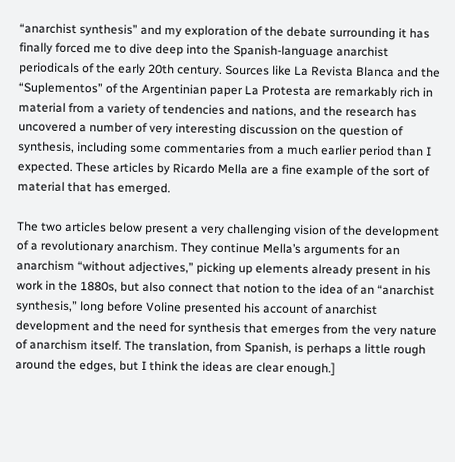“anarchist synthesis” and my exploration of the debate surrounding it has finally forced me to dive deep into the Spanish-language anarchist periodicals of the early 20th century. Sources like La Revista Blanca and the “Suplementos” of the Argentinian paper La Protesta are remarkably rich in material from a variety of tendencies and nations, and the research has uncovered a number of very interesting discussion on the question of synthesis, including some commentaries from a much earlier period than I expected. These articles by Ricardo Mella are a fine example of the sort of material that has emerged.

The two articles below present a very challenging vision of the development of a revolutionary anarchism. They continue Mella’s arguments for an anarchism “without adjectives,” picking up elements already present in his work in the 1880s, but also connect that notion to the idea of an “anarchist synthesis,” long before Voline presented his account of anarchist development and the need for synthesis that emerges from the very nature of anarchism itself. The translation, from Spanish, is perhaps a little rough around the edges, but I think the ideas are clear enough.]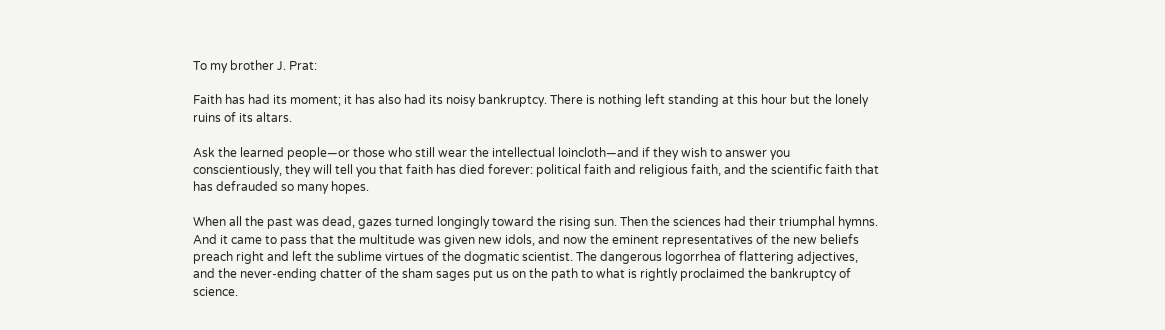To my brother J. Prat:

Faith has had its moment; it has also had its noisy bankruptcy. There is nothing left standing at this hour but the lonely ruins of its altars.

Ask the learned people—or those who still wear the intellectual loincloth—and if they wish to answer you conscientiously, they will tell you that faith has died forever: political faith and religious faith, and the scientific faith that has defrauded so many hopes.

When all the past was dead, gazes turned longingly toward the rising sun. Then the sciences had their triumphal hymns. And it came to pass that the multitude was given new idols, and now the eminent representatives of the new beliefs preach right and left the sublime virtues of the dogmatic scientist. The dangerous logorrhea of flattering adjectives, and the never-ending chatter of the sham sages put us on the path to what is rightly proclaimed the bankruptcy of science.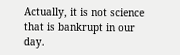Actually, it is not science that is bankrupt in our day.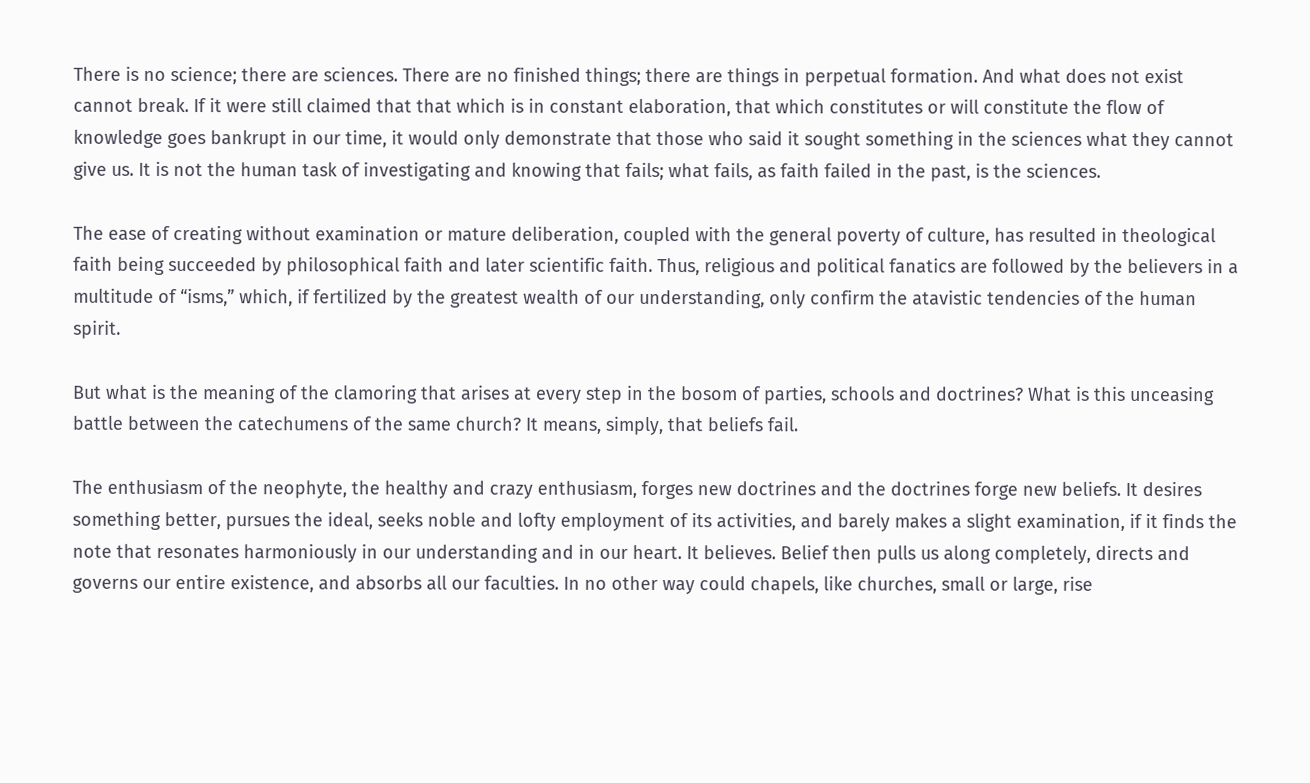There is no science; there are sciences. There are no finished things; there are things in perpetual formation. And what does not exist cannot break. If it were still claimed that that which is in constant elaboration, that which constitutes or will constitute the flow of knowledge goes bankrupt in our time, it would only demonstrate that those who said it sought something in the sciences what they cannot give us. It is not the human task of investigating and knowing that fails; what fails, as faith failed in the past, is the sciences.

The ease of creating without examination or mature deliberation, coupled with the general poverty of culture, has resulted in theological faith being succeeded by philosophical faith and later scientific faith. Thus, religious and political fanatics are followed by the believers in a multitude of “isms,” which, if fertilized by the greatest wealth of our understanding, only confirm the atavistic tendencies of the human spirit.

But what is the meaning of the clamoring that arises at every step in the bosom of parties, schools and doctrines? What is this unceasing battle between the catechumens of the same church? It means, simply, that beliefs fail.

The enthusiasm of the neophyte, the healthy and crazy enthusiasm, forges new doctrines and the doctrines forge new beliefs. It desires something better, pursues the ideal, seeks noble and lofty employment of its activities, and barely makes a slight examination, if it finds the note that resonates harmoniously in our understanding and in our heart. It believes. Belief then pulls us along completely, directs and governs our entire existence, and absorbs all our faculties. In no other way could chapels, like churches, small or large, rise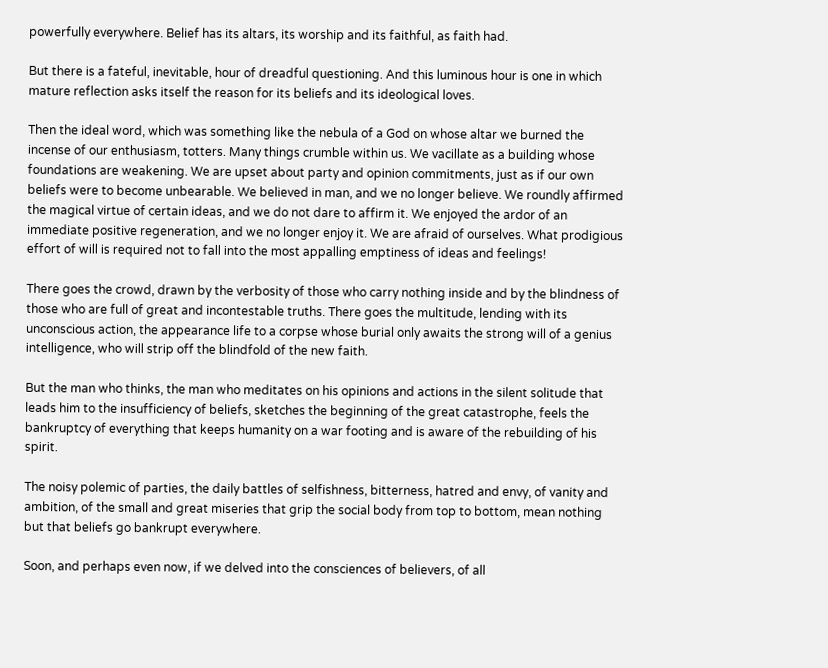powerfully everywhere. Belief has its altars, its worship and its faithful, as faith had.

But there is a fateful, inevitable, hour of dreadful questioning. And this luminous hour is one in which mature reflection asks itself the reason for its beliefs and its ideological loves.

Then the ideal word, which was something like the nebula of a God on whose altar we burned the incense of our enthusiasm, totters. Many things crumble within us. We vacillate as a building whose foundations are weakening. We are upset about party and opinion commitments, just as if our own beliefs were to become unbearable. We believed in man, and we no longer believe. We roundly affirmed the magical virtue of certain ideas, and we do not dare to affirm it. We enjoyed the ardor of an immediate positive regeneration, and we no longer enjoy it. We are afraid of ourselves. What prodigious effort of will is required not to fall into the most appalling emptiness of ideas and feelings!

There goes the crowd, drawn by the verbosity of those who carry nothing inside and by the blindness of those who are full of great and incontestable truths. There goes the multitude, lending with its unconscious action, the appearance life to a corpse whose burial only awaits the strong will of a genius intelligence, who will strip off the blindfold of the new faith.

But the man who thinks, the man who meditates on his opinions and actions in the silent solitude that leads him to the insufficiency of beliefs, sketches the beginning of the great catastrophe, feels the bankruptcy of everything that keeps humanity on a war footing and is aware of the rebuilding of his spirit.

The noisy polemic of parties, the daily battles of selfishness, bitterness, hatred and envy, of vanity and ambition, of the small and great miseries that grip the social body from top to bottom, mean nothing but that beliefs go bankrupt everywhere.

Soon, and perhaps even now, if we delved into the consciences of believers, of all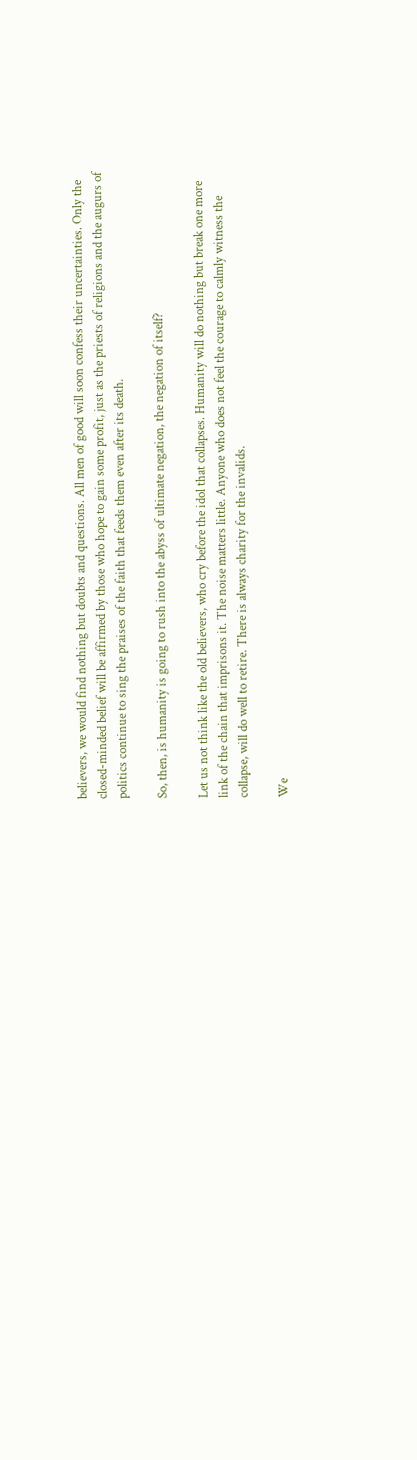believers, we would find nothing but doubts and questions. All men of good will soon confess their uncertainties. Only the closed-minded belief will be affirmed by those who hope to gain some profit, just as the priests of religions and the augurs of politics continue to sing the praises of the faith that feeds them even after its death.

So, then, is humanity is going to rush into the abyss of ultimate negation, the negation of itself?

Let us not think like the old believers, who cry before the idol that collapses. Humanity will do nothing but break one more link of the chain that imprisons it. The noise matters little. Anyone who does not feel the courage to calmly witness the collapse, will do well to retire. There is always charity for the invalids.

We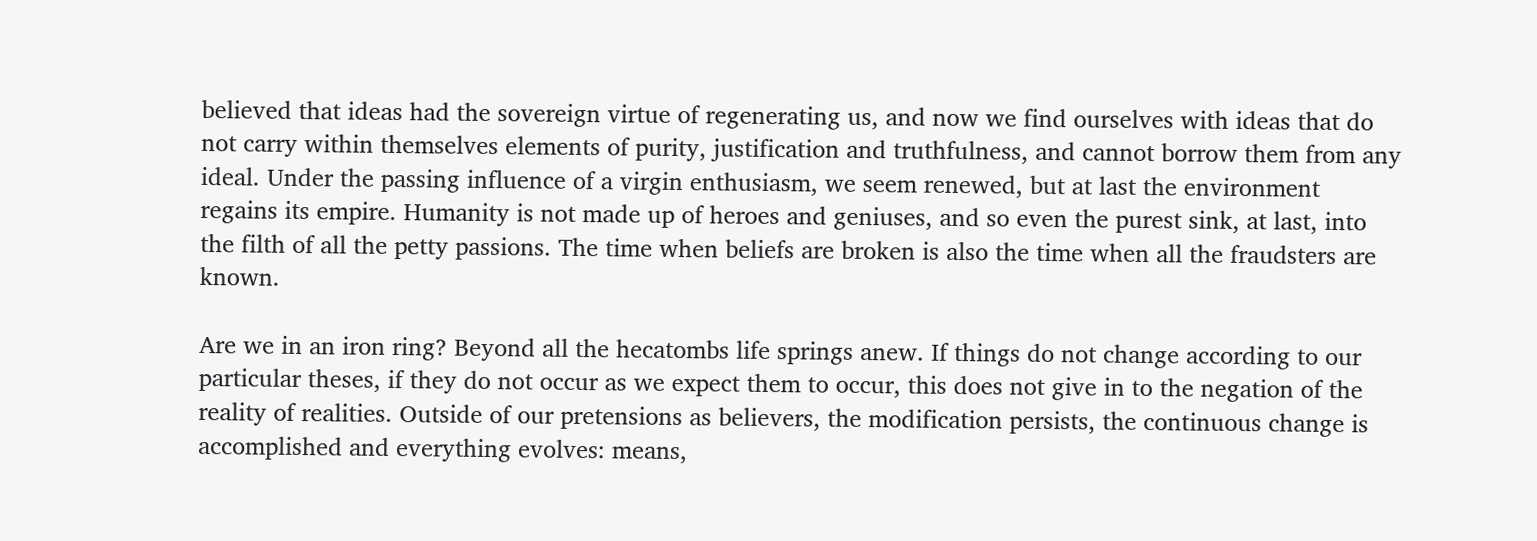believed that ideas had the sovereign virtue of regenerating us, and now we find ourselves with ideas that do not carry within themselves elements of purity, justification and truthfulness, and cannot borrow them from any ideal. Under the passing influence of a virgin enthusiasm, we seem renewed, but at last the environment regains its empire. Humanity is not made up of heroes and geniuses, and so even the purest sink, at last, into the filth of all the petty passions. The time when beliefs are broken is also the time when all the fraudsters are known.

Are we in an iron ring? Beyond all the hecatombs life springs anew. If things do not change according to our particular theses, if they do not occur as we expect them to occur, this does not give in to the negation of the reality of realities. Outside of our pretensions as believers, the modification persists, the continuous change is accomplished and everything evolves: means,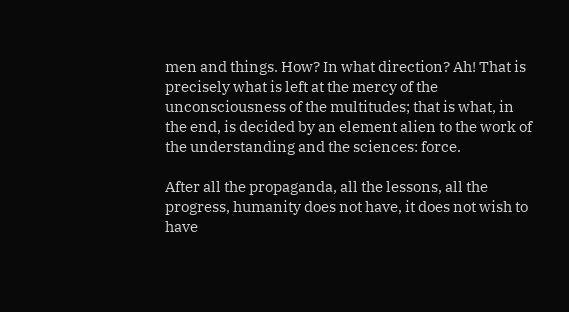men and things. How? In what direction? Ah! That is precisely what is left at the mercy of the unconsciousness of the multitudes; that is what, in the end, is decided by an element alien to the work of the understanding and the sciences: force.

After all the propaganda, all the lessons, all the progress, humanity does not have, it does not wish to have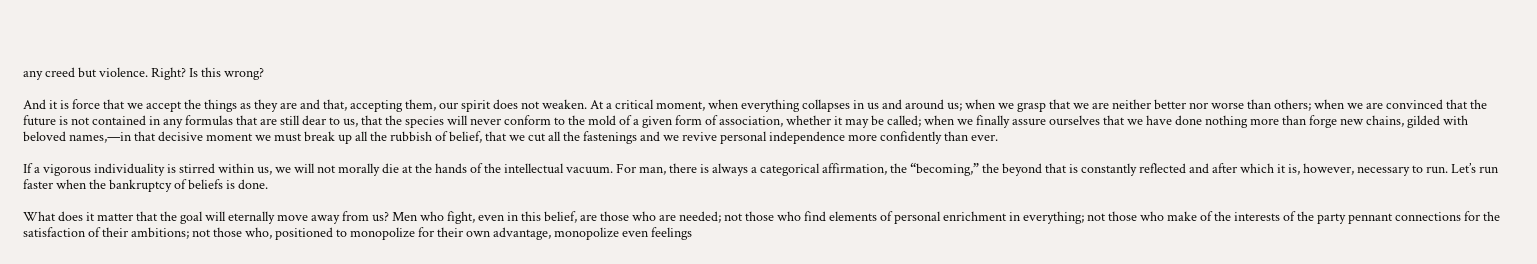any creed but violence. Right? Is this wrong?

And it is force that we accept the things as they are and that, accepting them, our spirit does not weaken. At a critical moment, when everything collapses in us and around us; when we grasp that we are neither better nor worse than others; when we are convinced that the future is not contained in any formulas that are still dear to us, that the species will never conform to the mold of a given form of association, whether it may be called; when we finally assure ourselves that we have done nothing more than forge new chains, gilded with beloved names,—in that decisive moment we must break up all the rubbish of belief, that we cut all the fastenings and we revive personal independence more confidently than ever.

If a vigorous individuality is stirred within us, we will not morally die at the hands of the intellectual vacuum. For man, there is always a categorical affirmation, the “becoming,” the beyond that is constantly reflected and after which it is, however, necessary to run. Let’s run faster when the bankruptcy of beliefs is done.

What does it matter that the goal will eternally move away from us? Men who fight, even in this belief, are those who are needed; not those who find elements of personal enrichment in everything; not those who make of the interests of the party pennant connections for the satisfaction of their ambitions; not those who, positioned to monopolize for their own advantage, monopolize even feelings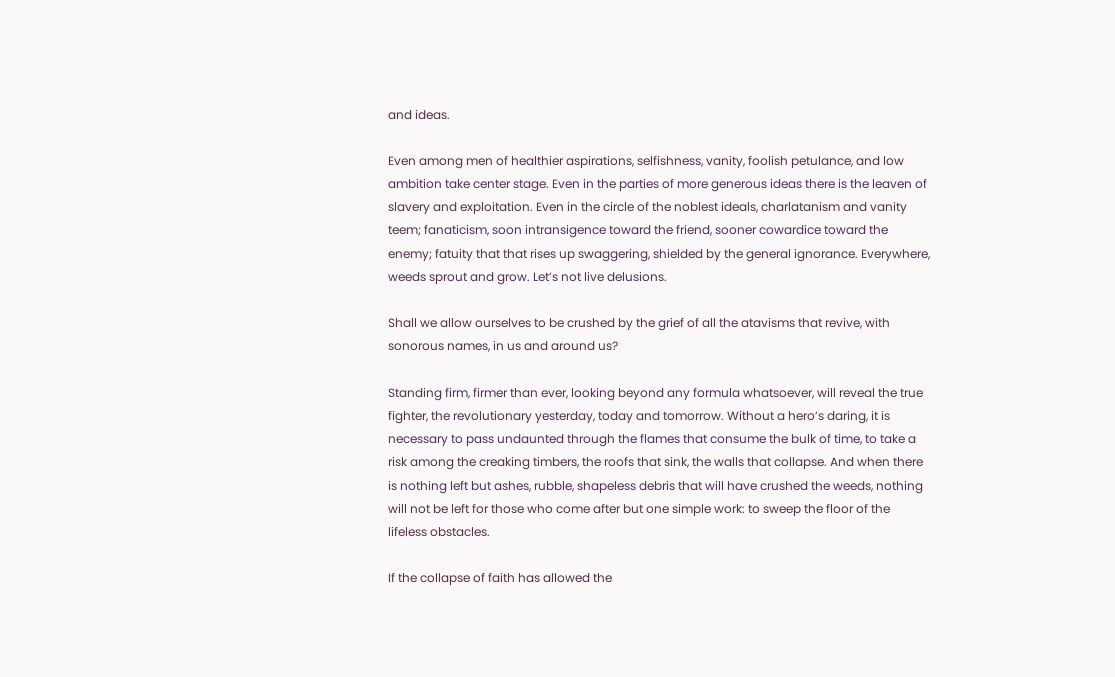and ideas.

Even among men of healthier aspirations, selfishness, vanity, foolish petulance, and low ambition take center stage. Even in the parties of more generous ideas there is the leaven of slavery and exploitation. Even in the circle of the noblest ideals, charlatanism and vanity teem; fanaticism, soon intransigence toward the friend, sooner cowardice toward the enemy; fatuity that that rises up swaggering, shielded by the general ignorance. Everywhere, weeds sprout and grow. Let’s not live delusions.

Shall we allow ourselves to be crushed by the grief of all the atavisms that revive, with sonorous names, in us and around us?

Standing firm, firmer than ever, looking beyond any formula whatsoever, will reveal the true fighter, the revolutionary yesterday, today and tomorrow. Without a hero’s daring, it is necessary to pass undaunted through the flames that consume the bulk of time, to take a risk among the creaking timbers, the roofs that sink, the walls that collapse. And when there is nothing left but ashes, rubble, shapeless debris that will have crushed the weeds, nothing will not be left for those who come after but one simple work: to sweep the floor of the lifeless obstacles.

If the collapse of faith has allowed the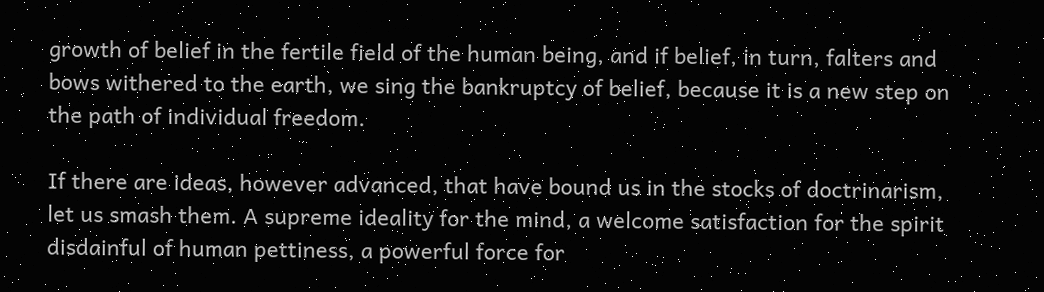growth of belief in the fertile field of the human being, and if belief, in turn, falters and bows withered to the earth, we sing the bankruptcy of belief, because it is a new step on the path of individual freedom.

If there are ideas, however advanced, that have bound us in the stocks of doctrinarism, let us smash them. A supreme ideality for the mind, a welcome satisfaction for the spirit disdainful of human pettiness, a powerful force for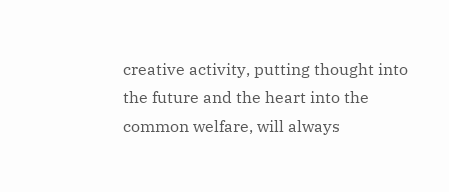creative activity, putting thought into the future and the heart into the common welfare, will always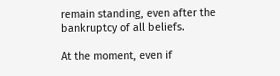remain standing, even after the bankruptcy of all beliefs.

At the moment, even if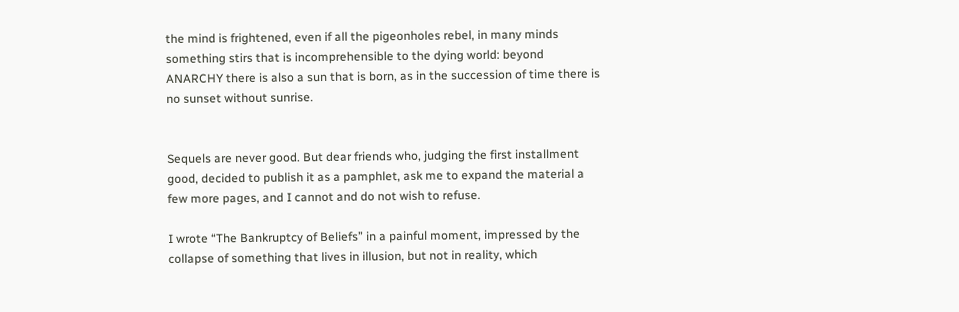the mind is frightened, even if all the pigeonholes rebel, in many minds something stirs that is incomprehensible to the dying world: beyond ANARCHY there is also a sun that is born, as in the succession of time there is no sunset without sunrise.


Sequels are never good. But dear friends who, judging the first installment good, decided to publish it as a pamphlet, ask me to expand the material a few more pages, and I cannot and do not wish to refuse.

I wrote “The Bankruptcy of Beliefs” in a painful moment, impressed by the collapse of something that lives in illusion, but not in reality, which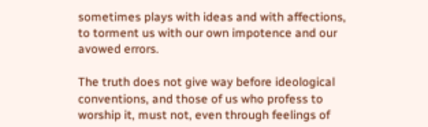sometimes plays with ideas and with affections, to torment us with our own impotence and our avowed errors.

The truth does not give way before ideological conventions, and those of us who profess to worship it, must not, even through feelings of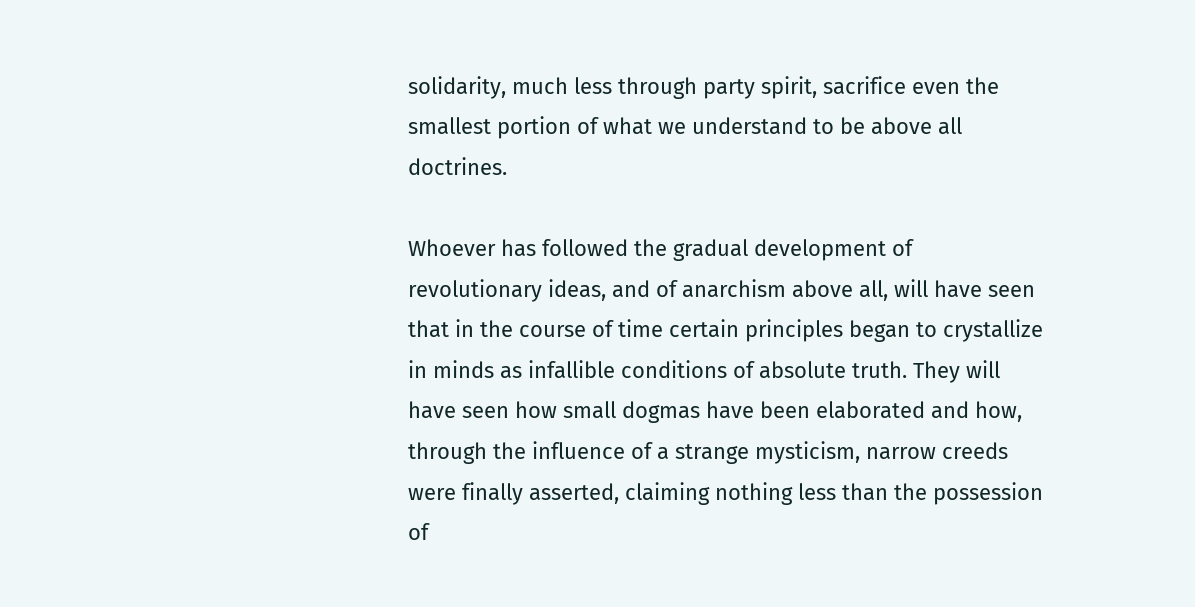solidarity, much less through party spirit, sacrifice even the smallest portion of what we understand to be above all doctrines.

Whoever has followed the gradual development of revolutionary ideas, and of anarchism above all, will have seen that in the course of time certain principles began to crystallize in minds as infallible conditions of absolute truth. They will have seen how small dogmas have been elaborated and how, through the influence of a strange mysticism, narrow creeds were finally asserted, claiming nothing less than the possession of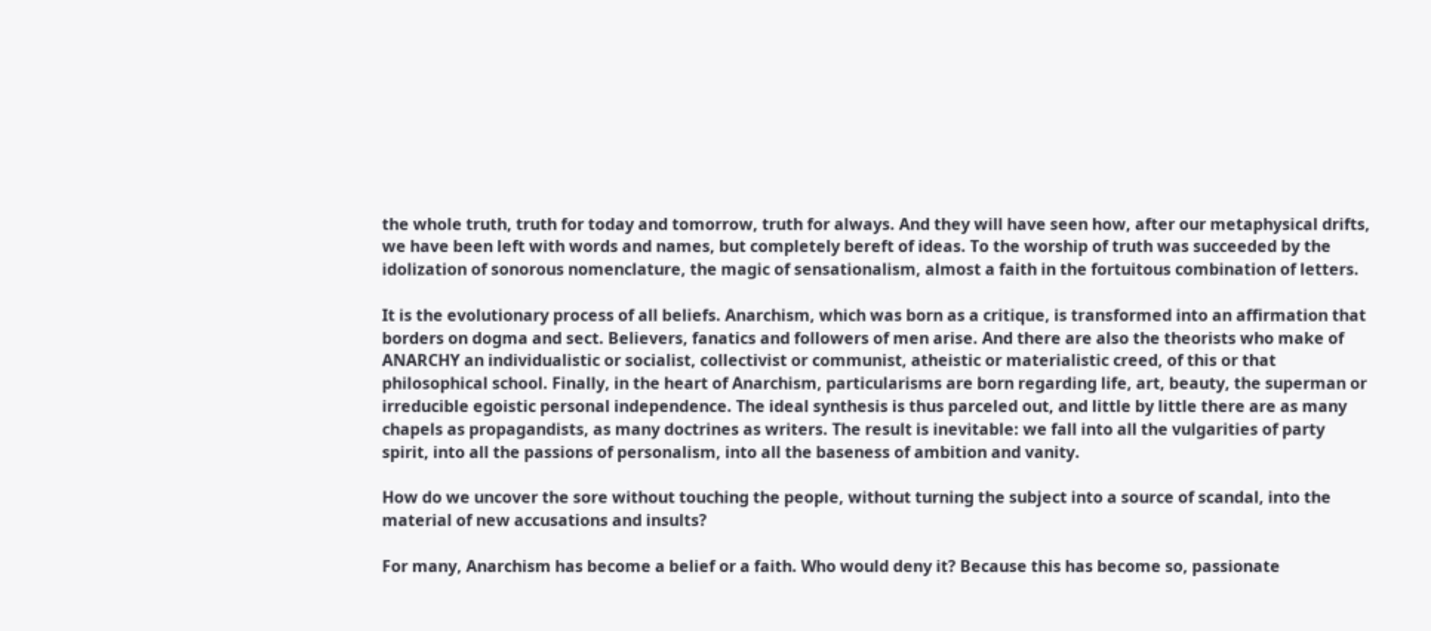the whole truth, truth for today and tomorrow, truth for always. And they will have seen how, after our metaphysical drifts, we have been left with words and names, but completely bereft of ideas. To the worship of truth was succeeded by the idolization of sonorous nomenclature, the magic of sensationalism, almost a faith in the fortuitous combination of letters.

It is the evolutionary process of all beliefs. Anarchism, which was born as a critique, is transformed into an affirmation that borders on dogma and sect. Believers, fanatics and followers of men arise. And there are also the theorists who make of ANARCHY an individualistic or socialist, collectivist or communist, atheistic or materialistic creed, of this or that philosophical school. Finally, in the heart of Anarchism, particularisms are born regarding life, art, beauty, the superman or irreducible egoistic personal independence. The ideal synthesis is thus parceled out, and little by little there are as many chapels as propagandists, as many doctrines as writers. The result is inevitable: we fall into all the vulgarities of party spirit, into all the passions of personalism, into all the baseness of ambition and vanity.

How do we uncover the sore without touching the people, without turning the subject into a source of scandal, into the material of new accusations and insults?

For many, Anarchism has become a belief or a faith. Who would deny it? Because this has become so, passionate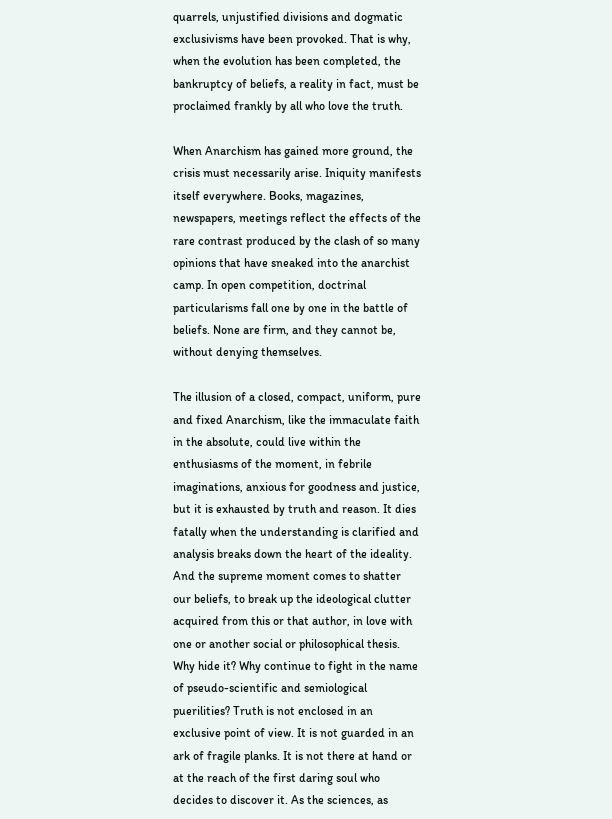quarrels, unjustified divisions and dogmatic exclusivisms have been provoked. That is why, when the evolution has been completed, the bankruptcy of beliefs, a reality in fact, must be proclaimed frankly by all who love the truth.

When Anarchism has gained more ground, the crisis must necessarily arise. Iniquity manifests itself everywhere. Books, magazines, newspapers, meetings reflect the effects of the rare contrast produced by the clash of so many opinions that have sneaked into the anarchist camp. In open competition, doctrinal particularisms fall one by one in the battle of beliefs. None are firm, and they cannot be, without denying themselves.

The illusion of a closed, compact, uniform, pure and fixed Anarchism, like the immaculate faith in the absolute, could live within the enthusiasms of the moment, in febrile imaginations, anxious for goodness and justice, but it is exhausted by truth and reason. It dies fatally when the understanding is clarified and analysis breaks down the heart of the ideality. And the supreme moment comes to shatter our beliefs, to break up the ideological clutter acquired from this or that author, in love with one or another social or philosophical thesis. Why hide it? Why continue to fight in the name of pseudo-scientific and semiological puerilities? Truth is not enclosed in an exclusive point of view. It is not guarded in an ark of fragile planks. It is not there at hand or at the reach of the first daring soul who decides to discover it. As the sciences, as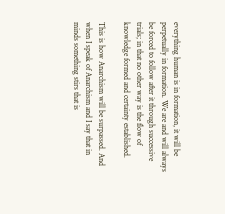everything human is in formation, it will be perpetually in formation. We are and will always be forced to follow after it through successive trials; in that no other way is the flow of knowledge formed and certainty established.

This is how Anarchism will be surpassed. And when I speak of Anarchism and I say that in minds something stirs that is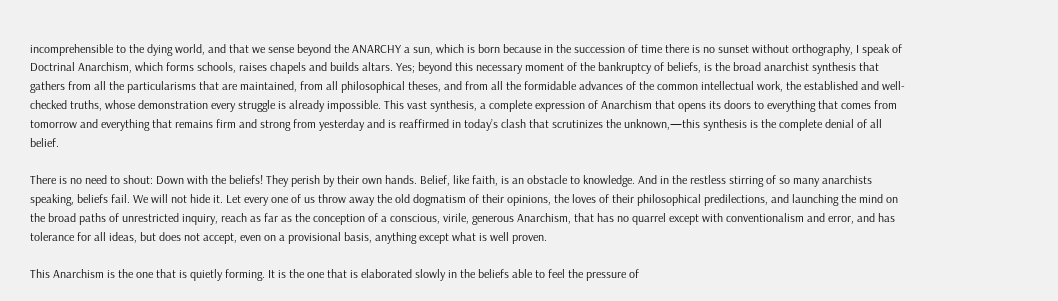incomprehensible to the dying world, and that we sense beyond the ANARCHY a sun, which is born because in the succession of time there is no sunset without orthography, I speak of Doctrinal Anarchism, which forms schools, raises chapels and builds altars. Yes; beyond this necessary moment of the bankruptcy of beliefs, is the broad anarchist synthesis that gathers from all the particularisms that are maintained, from all philosophical theses, and from all the formidable advances of the common intellectual work, the established and well-checked truths, whose demonstration every struggle is already impossible. This vast synthesis, a complete expression of Anarchism that opens its doors to everything that comes from tomorrow and everything that remains firm and strong from yesterday and is reaffirmed in today’s clash that scrutinizes the unknown,—this synthesis is the complete denial of all belief.

There is no need to shout: Down with the beliefs! They perish by their own hands. Belief, like faith, is an obstacle to knowledge. And in the restless stirring of so many anarchists speaking, beliefs fail. We will not hide it. Let every one of us throw away the old dogmatism of their opinions, the loves of their philosophical predilections, and launching the mind on the broad paths of unrestricted inquiry, reach as far as the conception of a conscious, virile, generous Anarchism, that has no quarrel except with conventionalism and error, and has tolerance for all ideas, but does not accept, even on a provisional basis, anything except what is well proven.

This Anarchism is the one that is quietly forming. It is the one that is elaborated slowly in the beliefs able to feel the pressure of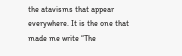the atavisms that appear everywhere. It is the one that made me write “The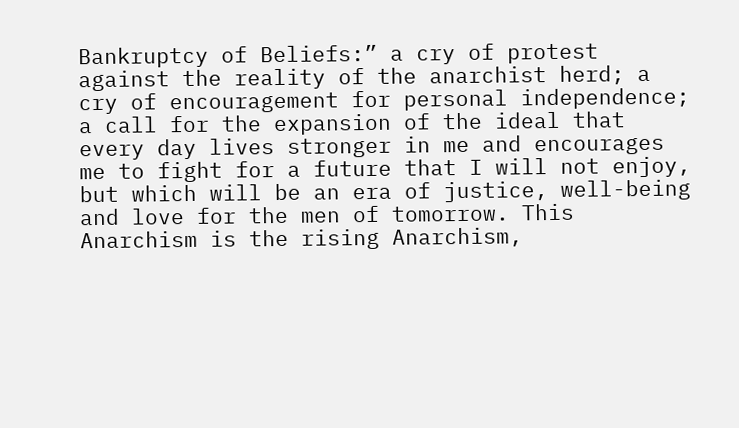Bankruptcy of Beliefs:” a cry of protest against the reality of the anarchist herd; a cry of encouragement for personal independence; a call for the expansion of the ideal that every day lives stronger in me and encourages me to fight for a future that I will not enjoy, but which will be an era of justice, well-being and love for the men of tomorrow. This Anarchism is the rising Anarchism,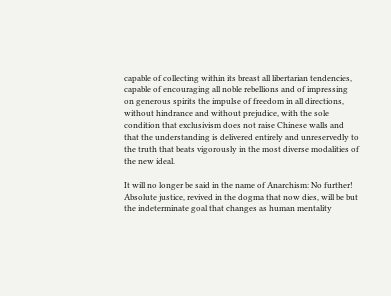capable of collecting within its breast all libertarian tendencies, capable of encouraging all noble rebellions and of impressing on generous spirits the impulse of freedom in all directions, without hindrance and without prejudice, with the sole condition that exclusivism does not raise Chinese walls and that the understanding is delivered entirely and unreservedly to the truth that beats vigorously in the most diverse modalities of the new ideal.

It will no longer be said in the name of Anarchism: No further! Absolute justice, revived in the dogma that now dies, will be but the indeterminate goal that changes as human mentality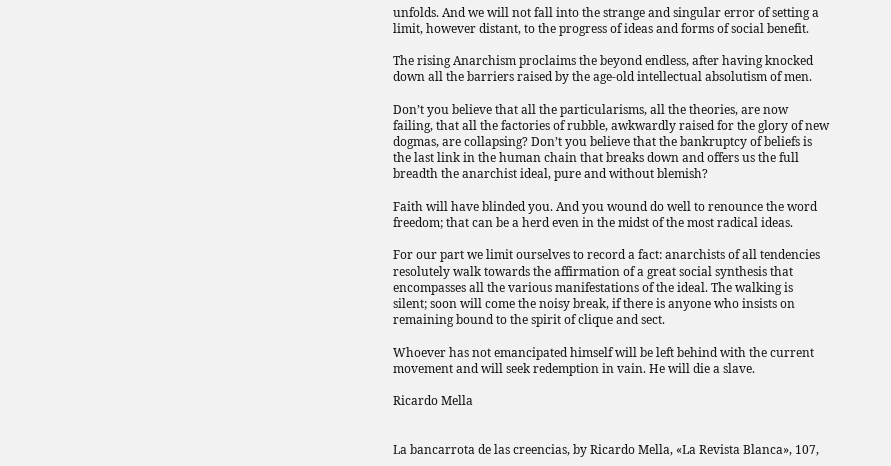unfolds. And we will not fall into the strange and singular error of setting a limit, however distant, to the progress of ideas and forms of social benefit.

The rising Anarchism proclaims the beyond endless, after having knocked down all the barriers raised by the age-old intellectual absolutism of men.

Don’t you believe that all the particularisms, all the theories, are now failing, that all the factories of rubble, awkwardly raised for the glory of new dogmas, are collapsing? Don’t you believe that the bankruptcy of beliefs is the last link in the human chain that breaks down and offers us the full breadth the anarchist ideal, pure and without blemish?

Faith will have blinded you. And you wound do well to renounce the word freedom; that can be a herd even in the midst of the most radical ideas.

For our part we limit ourselves to record a fact: anarchists of all tendencies resolutely walk towards the affirmation of a great social synthesis that encompasses all the various manifestations of the ideal. The walking is silent; soon will come the noisy break, if there is anyone who insists on remaining bound to the spirit of clique and sect.

Whoever has not emancipated himself will be left behind with the current movement and will seek redemption in vain. He will die a slave.

Ricardo Mella


La bancarrota de las creencias, by Ricardo Mella, «La Revista Blanca», 107,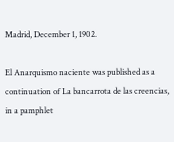Madrid, December 1, 1902.

El Anarquismo naciente was published as a continuation of La bancarrota de las creencias, in a pamphlet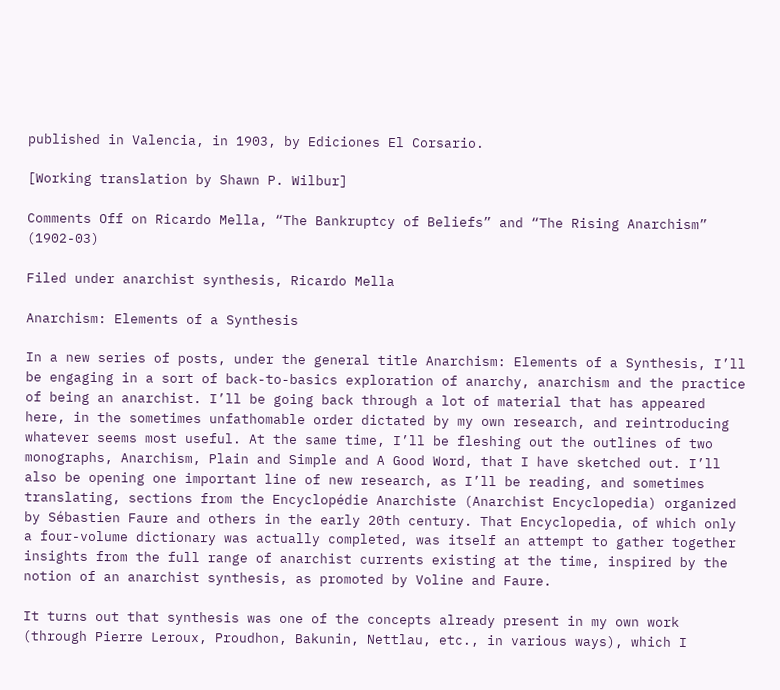published in Valencia, in 1903, by Ediciones El Corsario.

[Working translation by Shawn P. Wilbur]

Comments Off on Ricardo Mella, “The Bankruptcy of Beliefs” and “The Rising Anarchism” (1902-03)

Filed under anarchist synthesis, Ricardo Mella

Anarchism: Elements of a Synthesis

In a new series of posts, under the general title Anarchism: Elements of a Synthesis, I’ll be engaging in a sort of back-to-basics exploration of anarchy, anarchism and the practice of being an anarchist. I’ll be going back through a lot of material that has appeared here, in the sometimes unfathomable order dictated by my own research, and reintroducing whatever seems most useful. At the same time, I’ll be fleshing out the outlines of two monographs, Anarchism, Plain and Simple and A Good Word, that I have sketched out. I’ll also be opening one important line of new research, as I’ll be reading, and sometimes translating, sections from the Encyclopédie Anarchiste (Anarchist Encyclopedia) organized by Sébastien Faure and others in the early 20th century. That Encyclopedia, of which only a four-volume dictionary was actually completed, was itself an attempt to gather together insights from the full range of anarchist currents existing at the time, inspired by the notion of an anarchist synthesis, as promoted by Voline and Faure.

It turns out that synthesis was one of the concepts already present in my own work (through Pierre Leroux, Proudhon, Bakunin, Nettlau, etc., in various ways), which I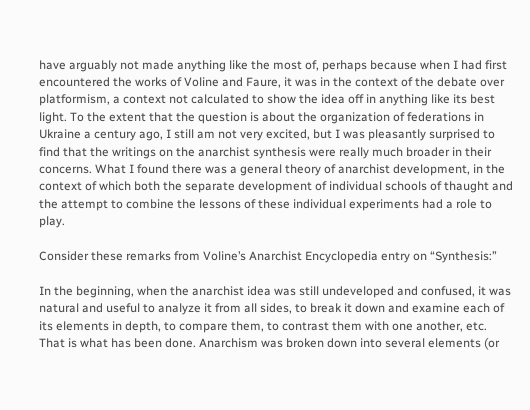have arguably not made anything like the most of, perhaps because when I had first encountered the works of Voline and Faure, it was in the context of the debate over platformism, a context not calculated to show the idea off in anything like its best light. To the extent that the question is about the organization of federations in Ukraine a century ago, I still am not very excited, but I was pleasantly surprised to find that the writings on the anarchist synthesis were really much broader in their concerns. What I found there was a general theory of anarchist development, in the context of which both the separate development of individual schools of thaught and the attempt to combine the lessons of these individual experiments had a role to play.

Consider these remarks from Voline’s Anarchist Encyclopedia entry on “Synthesis:”

In the beginning, when the anarchist idea was still undeveloped and confused, it was natural and useful to analyze it from all sides, to break it down and examine each of its elements in depth, to compare them, to contrast them with one another, etc. That is what has been done. Anarchism was broken down into several elements (or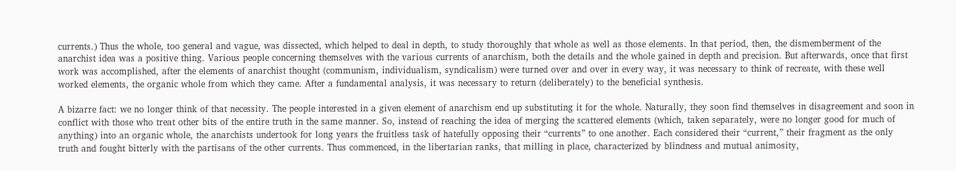currents.) Thus the whole, too general and vague, was dissected, which helped to deal in depth, to study thoroughly that whole as well as those elements. In that period, then, the dismemberment of the anarchist idea was a positive thing. Various people concerning themselves with the various currents of anarchism, both the details and the whole gained in depth and precision. But afterwards, once that first work was accomplished, after the elements of anarchist thought (communism, individualism, syndicalism) were turned over and over in every way, it was necessary to think of recreate, with these well worked elements, the organic whole from which they came. After a fundamental analysis, it was necessary to return (deliberately) to the beneficial synthesis.

A bizarre fact: we no longer think of that necessity. The people interested in a given element of anarchism end up substituting it for the whole. Naturally, they soon find themselves in disagreement and soon in conflict with those who treat other bits of the entire truth in the same manner. So, instead of reaching the idea of merging the scattered elements (which, taken separately, were no longer good for much of anything) into an organic whole, the anarchists undertook for long years the fruitless task of hatefully opposing their “currents” to one another. Each considered their “current,” their fragment as the only truth and fought bitterly with the partisans of the other currents. Thus commenced, in the libertarian ranks, that milling in place, characterized by blindness and mutual animosity,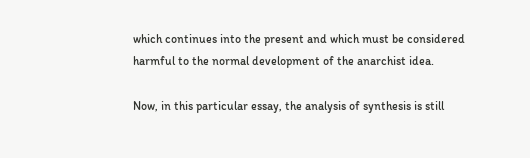which continues into the present and which must be considered harmful to the normal development of the anarchist idea.

Now, in this particular essay, the analysis of synthesis is still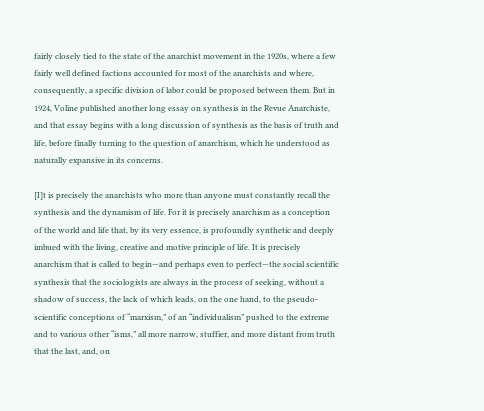fairly closely tied to the state of the anarchist movement in the 1920s, where a few fairly well defined factions accounted for most of the anarchists and where, consequently, a specific division of labor could be proposed between them. But in 1924, Voline published another long essay on synthesis in the Revue Anarchiste, and that essay begins with a long discussion of synthesis as the basis of truth and life, before finally turning to the question of anarchism, which he understood as naturally expansive in its concerns.

[I]t is precisely the anarchists who more than anyone must constantly recall the synthesis and the dynamism of life. For it is precisely anarchism as a conception of the world and life that, by its very essence, is profoundly synthetic and deeply imbued with the living, creative and motive principle of life. It is precisely anarchism that is called to begin—and perhaps even to perfect—the social scientific synthesis that the sociologists are always in the process of seeking, without a shadow of success, the lack of which leads, on the one hand, to the pseudo-scientific conceptions of “marxism,” of an “individualism” pushed to the extreme and to various other “isms,” all more narrow, stuffier, and more distant from truth that the last, and, on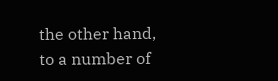the other hand, to a number of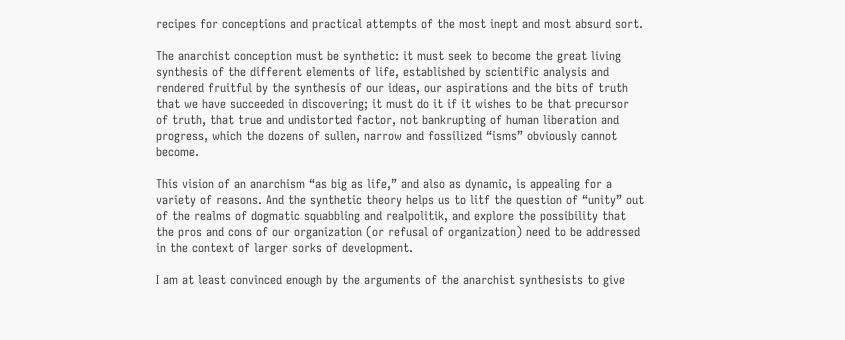recipes for conceptions and practical attempts of the most inept and most absurd sort.

The anarchist conception must be synthetic: it must seek to become the great living synthesis of the different elements of life, established by scientific analysis and rendered fruitful by the synthesis of our ideas, our aspirations and the bits of truth that we have succeeded in discovering; it must do it if it wishes to be that precursor of truth, that true and undistorted factor, not bankrupting of human liberation and progress, which the dozens of sullen, narrow and fossilized “isms” obviously cannot become.

This vision of an anarchism “as big as life,” and also as dynamic, is appealing for a variety of reasons. And the synthetic theory helps us to litf the question of “unity” out of the realms of dogmatic squabbling and realpolitik, and explore the possibility that the pros and cons of our organization (or refusal of organization) need to be addressed in the context of larger sorks of development.

I am at least convinced enough by the arguments of the anarchist synthesists to give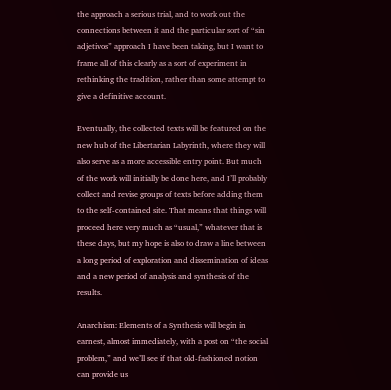the approach a serious trial, and to work out the connections between it and the particular sort of “sin adjetivos” approach I have been taking, but I want to frame all of this clearly as a sort of experiment in rethinking the tradition, rather than some attempt to give a definitive account.

Eventually, the collected texts will be featured on the new hub of the Libertarian Labyrinth, where they will also serve as a more accessible entry point. But much of the work will initially be done here, and I’ll probably collect and revise groups of texts before adding them to the self-contained site. That means that things will proceed here very much as “usual,” whatever that is these days, but my hope is also to draw a line between a long period of exploration and dissemination of ideas and a new period of analysis and synthesis of the results.

Anarchism: Elements of a Synthesis will begin in earnest, almost immediately, with a post on “the social problem,” and we’ll see if that old-fashioned notion can provide us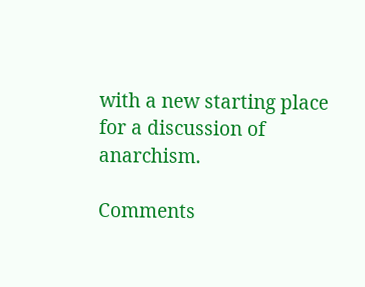with a new starting place for a discussion of anarchism.

Comments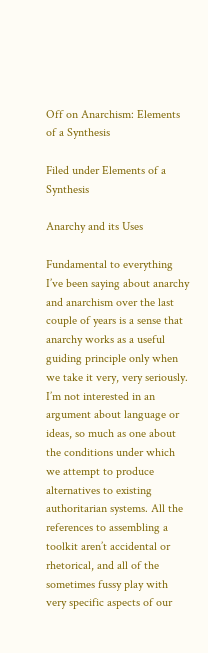Off on Anarchism: Elements of a Synthesis

Filed under Elements of a Synthesis

Anarchy and its Uses

Fundamental to everything I’ve been saying about anarchy and anarchism over the last couple of years is a sense that anarchy works as a useful guiding principle only when we take it very, very seriously. I’m not interested in an argument about language or ideas, so much as one about the conditions under which we attempt to produce alternatives to existing authoritarian systems. All the references to assembling a toolkit aren’t accidental or rhetorical, and all of the sometimes fussy play with very specific aspects of our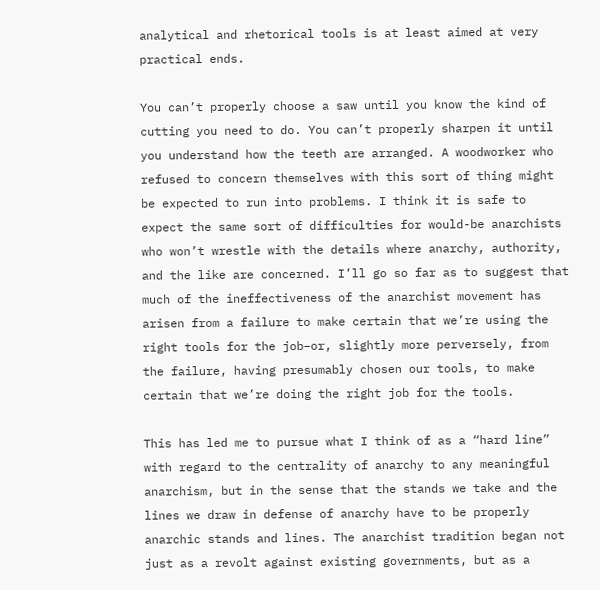analytical and rhetorical tools is at least aimed at very practical ends.

You can’t properly choose a saw until you know the kind of cutting you need to do. You can’t properly sharpen it until you understand how the teeth are arranged. A woodworker who refused to concern themselves with this sort of thing might be expected to run into problems. I think it is safe to expect the same sort of difficulties for would-be anarchists who won’t wrestle with the details where anarchy, authority, and the like are concerned. I’ll go so far as to suggest that much of the ineffectiveness of the anarchist movement has arisen from a failure to make certain that we’re using the right tools for the job–or, slightly more perversely, from the failure, having presumably chosen our tools, to make certain that we’re doing the right job for the tools.

This has led me to pursue what I think of as a “hard line” with regard to the centrality of anarchy to any meaningful anarchism, but in the sense that the stands we take and the lines we draw in defense of anarchy have to be properly anarchic stands and lines. The anarchist tradition began not just as a revolt against existing governments, but as a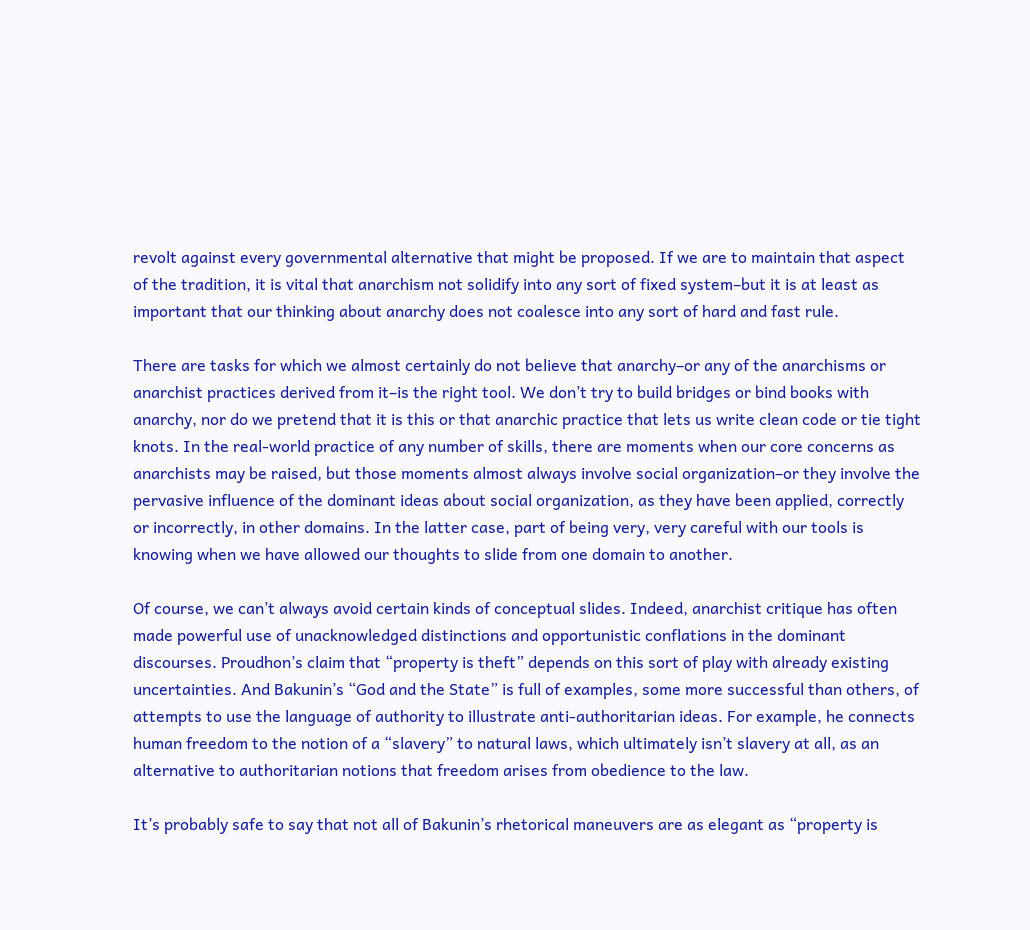revolt against every governmental alternative that might be proposed. If we are to maintain that aspect of the tradition, it is vital that anarchism not solidify into any sort of fixed system–but it is at least as important that our thinking about anarchy does not coalesce into any sort of hard and fast rule.

There are tasks for which we almost certainly do not believe that anarchy–or any of the anarchisms or anarchist practices derived from it–is the right tool. We don’t try to build bridges or bind books with anarchy, nor do we pretend that it is this or that anarchic practice that lets us write clean code or tie tight knots. In the real-world practice of any number of skills, there are moments when our core concerns as anarchists may be raised, but those moments almost always involve social organization–or they involve the pervasive influence of the dominant ideas about social organization, as they have been applied, correctly or incorrectly, in other domains. In the latter case, part of being very, very careful with our tools is knowing when we have allowed our thoughts to slide from one domain to another.

Of course, we can’t always avoid certain kinds of conceptual slides. Indeed, anarchist critique has often made powerful use of unacknowledged distinctions and opportunistic conflations in the dominant discourses. Proudhon’s claim that “property is theft” depends on this sort of play with already existing uncertainties. And Bakunin’s “God and the State” is full of examples, some more successful than others, of attempts to use the language of authority to illustrate anti-authoritarian ideas. For example, he connects human freedom to the notion of a “slavery” to natural laws, which ultimately isn’t slavery at all, as an alternative to authoritarian notions that freedom arises from obedience to the law.

It’s probably safe to say that not all of Bakunin’s rhetorical maneuvers are as elegant as “property is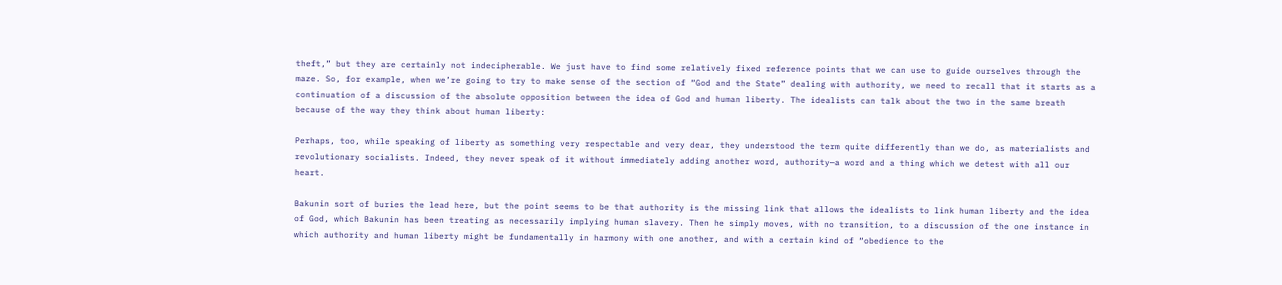theft,” but they are certainly not indecipherable. We just have to find some relatively fixed reference points that we can use to guide ourselves through the maze. So, for example, when we’re going to try to make sense of the section of “God and the State” dealing with authority, we need to recall that it starts as a continuation of a discussion of the absolute opposition between the idea of God and human liberty. The idealists can talk about the two in the same breath because of the way they think about human liberty:

Perhaps, too, while speaking of liberty as something very respectable and very dear, they understood the term quite differently than we do, as materialists and revolutionary socialists. Indeed, they never speak of it without immediately adding another word, authority—a word and a thing which we detest with all our heart.

Bakunin sort of buries the lead here, but the point seems to be that authority is the missing link that allows the idealists to link human liberty and the idea of God, which Bakunin has been treating as necessarily implying human slavery. Then he simply moves, with no transition, to a discussion of the one instance in which authority and human liberty might be fundamentally in harmony with one another, and with a certain kind of “obedience to the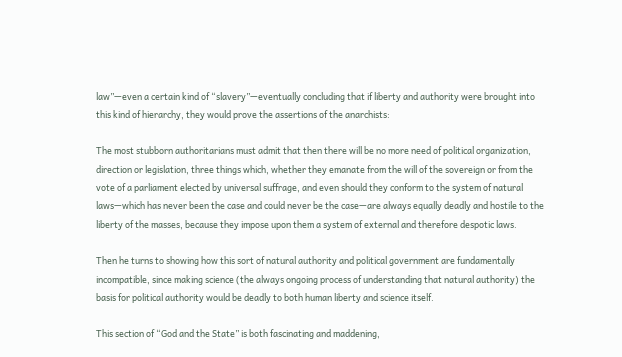law”—even a certain kind of “slavery”—eventually concluding that if liberty and authority were brought into this kind of hierarchy, they would prove the assertions of the anarchists:

The most stubborn authoritarians must admit that then there will be no more need of political organization, direction or legislation, three things which, whether they emanate from the will of the sovereign or from the vote of a parliament elected by universal suffrage, and even should they conform to the system of natural laws—which has never been the case and could never be the case—are always equally deadly and hostile to the liberty of the masses, because they impose upon them a system of external and therefore despotic laws.

Then he turns to showing how this sort of natural authority and political government are fundamentally incompatible, since making science (the always ongoing process of understanding that natural authority) the basis for political authority would be deadly to both human liberty and science itself.

This section of “God and the State” is both fascinating and maddening,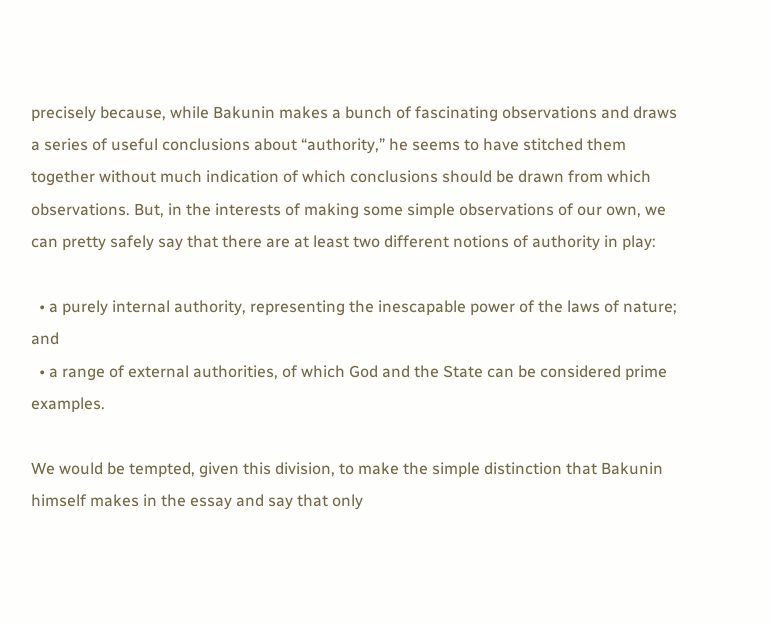precisely because, while Bakunin makes a bunch of fascinating observations and draws a series of useful conclusions about “authority,” he seems to have stitched them together without much indication of which conclusions should be drawn from which observations. But, in the interests of making some simple observations of our own, we can pretty safely say that there are at least two different notions of authority in play:

  • a purely internal authority, representing the inescapable power of the laws of nature; and
  • a range of external authorities, of which God and the State can be considered prime examples.

We would be tempted, given this division, to make the simple distinction that Bakunin himself makes in the essay and say that only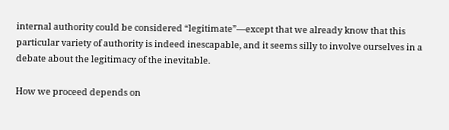internal authority could be considered “legitimate”—except that we already know that this particular variety of authority is indeed inescapable, and it seems silly to involve ourselves in a debate about the legitimacy of the inevitable.

How we proceed depends on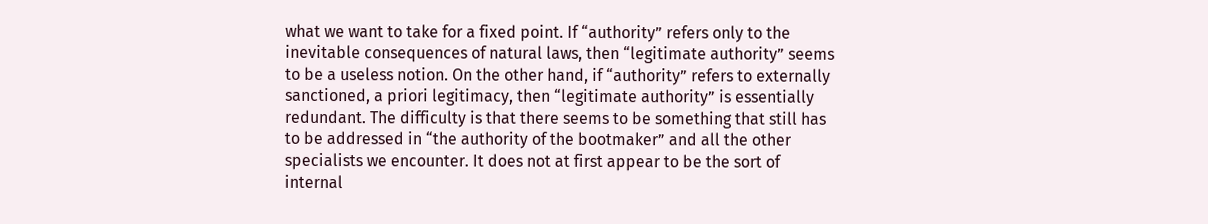what we want to take for a fixed point. If “authority” refers only to the inevitable consequences of natural laws, then “legitimate authority” seems to be a useless notion. On the other hand, if “authority” refers to externally sanctioned, a priori legitimacy, then “legitimate authority” is essentially redundant. The difficulty is that there seems to be something that still has to be addressed in “the authority of the bootmaker” and all the other specialists we encounter. It does not at first appear to be the sort of internal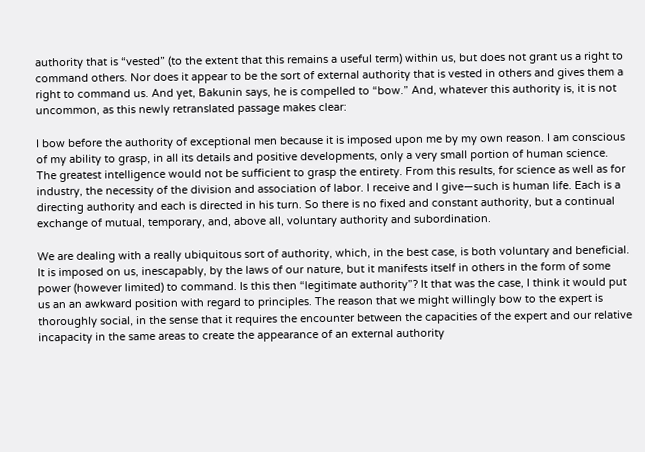authority that is “vested” (to the extent that this remains a useful term) within us, but does not grant us a right to command others. Nor does it appear to be the sort of external authority that is vested in others and gives them a right to command us. And yet, Bakunin says, he is compelled to “bow.” And, whatever this authority is, it is not uncommon, as this newly retranslated passage makes clear:

I bow before the authority of exceptional men because it is imposed upon me by my own reason. I am conscious of my ability to grasp, in all its details and positive developments, only a very small portion of human science. The greatest intelligence would not be sufficient to grasp the entirety. From this results, for science as well as for industry, the necessity of the division and association of labor. I receive and I give—such is human life. Each is a directing authority and each is directed in his turn. So there is no fixed and constant authority, but a continual exchange of mutual, temporary, and, above all, voluntary authority and subordination.

We are dealing with a really ubiquitous sort of authority, which, in the best case, is both voluntary and beneficial. It is imposed on us, inescapably, by the laws of our nature, but it manifests itself in others in the form of some power (however limited) to command. Is this then “legitimate authority”? It that was the case, I think it would put us an an awkward position with regard to principles. The reason that we might willingly bow to the expert is thoroughly social, in the sense that it requires the encounter between the capacities of the expert and our relative incapacity in the same areas to create the appearance of an external authority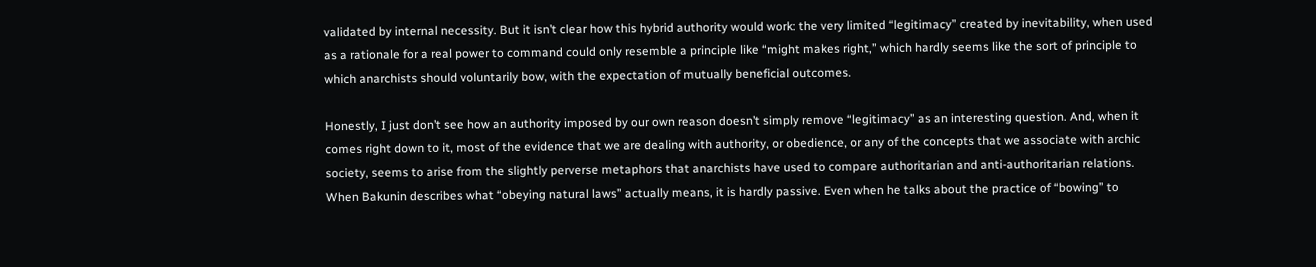validated by internal necessity. But it isn’t clear how this hybrid authority would work: the very limited “legitimacy” created by inevitability, when used as a rationale for a real power to command could only resemble a principle like “might makes right,” which hardly seems like the sort of principle to which anarchists should voluntarily bow, with the expectation of mutually beneficial outcomes.

Honestly, I just don’t see how an authority imposed by our own reason doesn’t simply remove “legitimacy” as an interesting question. And, when it comes right down to it, most of the evidence that we are dealing with authority, or obedience, or any of the concepts that we associate with archic society, seems to arise from the slightly perverse metaphors that anarchists have used to compare authoritarian and anti-authoritarian relations. When Bakunin describes what “obeying natural laws” actually means, it is hardly passive. Even when he talks about the practice of “bowing” to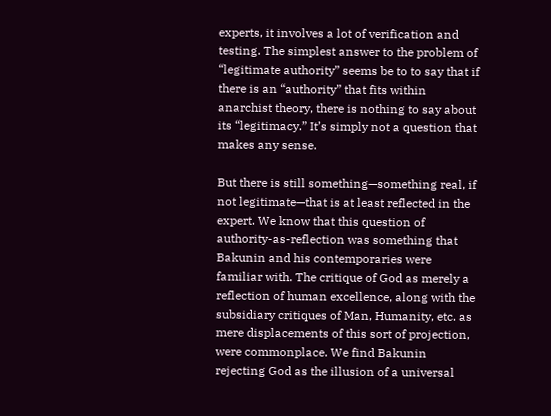experts, it involves a lot of verification and testing. The simplest answer to the problem of “legitimate authority” seems be to to say that if there is an “authority” that fits within anarchist theory, there is nothing to say about its “legitimacy.” It’s simply not a question that makes any sense.

But there is still something—something real, if not legitimate—that is at least reflected in the expert. We know that this question of authority-as-reflection was something that Bakunin and his contemporaries were familiar with. The critique of God as merely a reflection of human excellence, along with the subsidiary critiques of Man, Humanity, etc. as mere displacements of this sort of projection,  were commonplace. We find Bakunin rejecting God as the illusion of a universal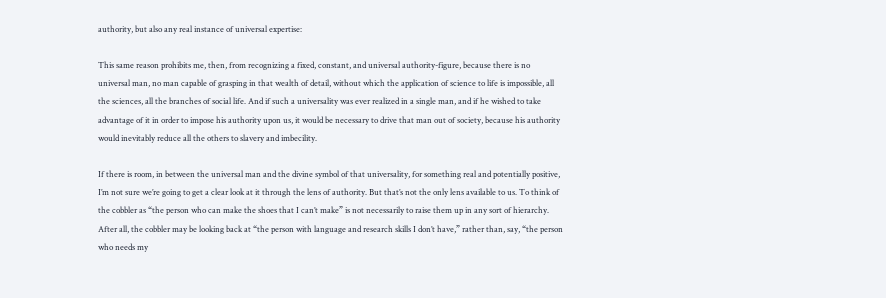authority, but also any real instance of universal expertise:

This same reason prohibits me, then, from recognizing a fixed, constant, and universal authority-figure, because there is no universal man, no man capable of grasping in that wealth of detail, without which the application of science to life is impossible, all the sciences, all the branches of social life. And if such a universality was ever realized in a single man, and if he wished to take advantage of it in order to impose his authority upon us, it would be necessary to drive that man out of society, because his authority would inevitably reduce all the others to slavery and imbecility.

If there is room, in between the universal man and the divine symbol of that universality, for something real and potentially positive, I’m not sure we’re going to get a clear look at it through the lens of authority. But that’s not the only lens available to us. To think of the cobbler as “the person who can make the shoes that I can’t make” is not necessarily to raise them up in any sort of hierarchy. After all, the cobbler may be looking back at “the person with language and research skills I don’t have,” rather than, say, “the person who needs my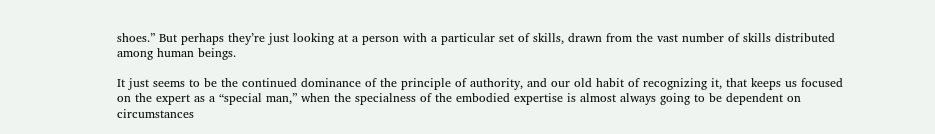shoes.” But perhaps they’re just looking at a person with a particular set of skills, drawn from the vast number of skills distributed among human beings.

It just seems to be the continued dominance of the principle of authority, and our old habit of recognizing it, that keeps us focused on the expert as a “special man,” when the specialness of the embodied expertise is almost always going to be dependent on circumstances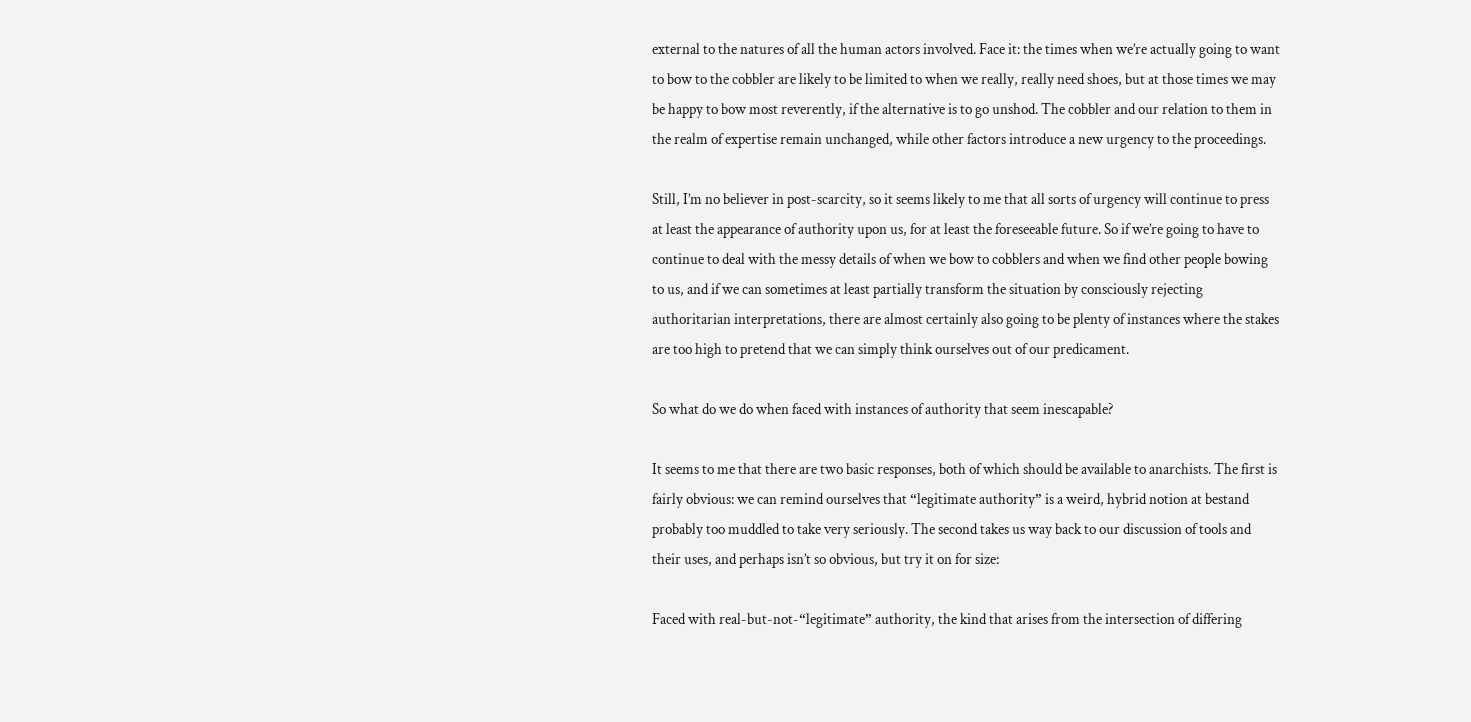external to the natures of all the human actors involved. Face it: the times when we’re actually going to want to bow to the cobbler are likely to be limited to when we really, really need shoes, but at those times we may be happy to bow most reverently, if the alternative is to go unshod. The cobbler and our relation to them in the realm of expertise remain unchanged, while other factors introduce a new urgency to the proceedings.

Still, I’m no believer in post-scarcity, so it seems likely to me that all sorts of urgency will continue to press at least the appearance of authority upon us, for at least the foreseeable future. So if we’re going to have to continue to deal with the messy details of when we bow to cobblers and when we find other people bowing to us, and if we can sometimes at least partially transform the situation by consciously rejecting authoritarian interpretations, there are almost certainly also going to be plenty of instances where the stakes are too high to pretend that we can simply think ourselves out of our predicament.

So what do we do when faced with instances of authority that seem inescapable?

It seems to me that there are two basic responses, both of which should be available to anarchists. The first is fairly obvious: we can remind ourselves that “legitimate authority” is a weird, hybrid notion at bestand probably too muddled to take very seriously. The second takes us way back to our discussion of tools and their uses, and perhaps isn’t so obvious, but try it on for size:

Faced with real-but-not-“legitimate” authority, the kind that arises from the intersection of differing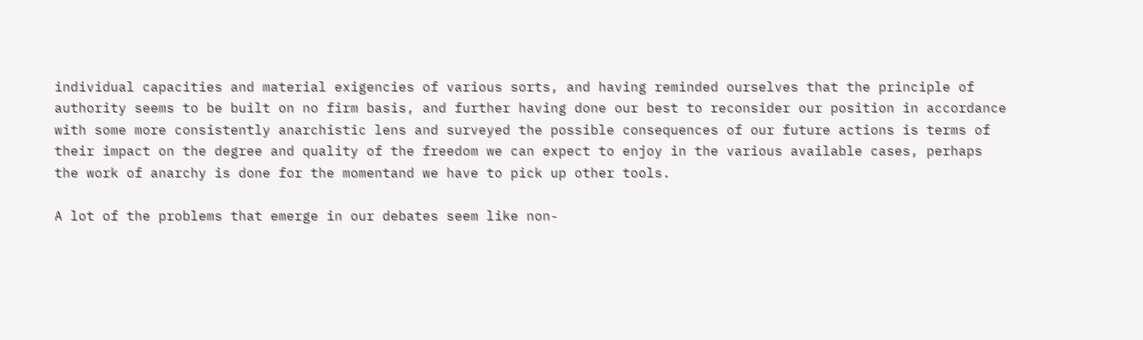individual capacities and material exigencies of various sorts, and having reminded ourselves that the principle of authority seems to be built on no firm basis, and further having done our best to reconsider our position in accordance with some more consistently anarchistic lens and surveyed the possible consequences of our future actions is terms of their impact on the degree and quality of the freedom we can expect to enjoy in the various available cases, perhaps the work of anarchy is done for the momentand we have to pick up other tools.

A lot of the problems that emerge in our debates seem like non-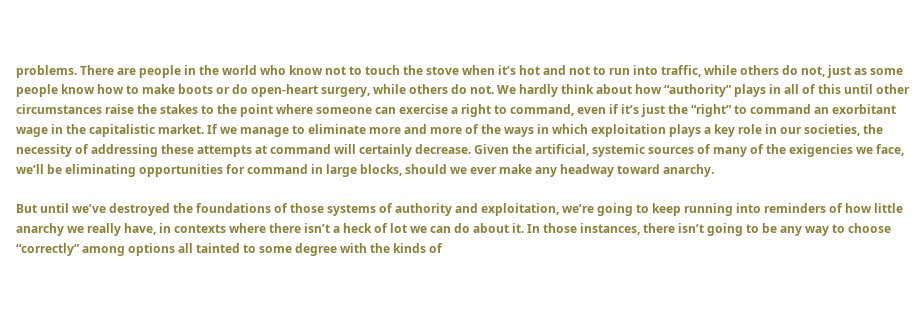problems. There are people in the world who know not to touch the stove when it’s hot and not to run into traffic, while others do not, just as some people know how to make boots or do open-heart surgery, while others do not. We hardly think about how “authority” plays in all of this until other circumstances raise the stakes to the point where someone can exercise a right to command, even if it’s just the “right” to command an exorbitant wage in the capitalistic market. If we manage to eliminate more and more of the ways in which exploitation plays a key role in our societies, the necessity of addressing these attempts at command will certainly decrease. Given the artificial, systemic sources of many of the exigencies we face, we’ll be eliminating opportunities for command in large blocks, should we ever make any headway toward anarchy.

But until we’ve destroyed the foundations of those systems of authority and exploitation, we’re going to keep running into reminders of how little anarchy we really have, in contexts where there isn’t a heck of lot we can do about it. In those instances, there isn’t going to be any way to choose “correctly” among options all tainted to some degree with the kinds of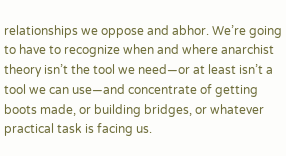relationships we oppose and abhor. We’re going to have to recognize when and where anarchist theory isn’t the tool we need—or at least isn’t a tool we can use—and concentrate of getting boots made, or building bridges, or whatever practical task is facing us.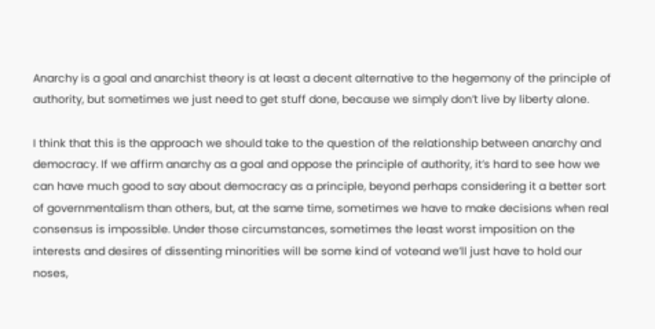Anarchy is a goal and anarchist theory is at least a decent alternative to the hegemony of the principle of authority, but sometimes we just need to get stuff done, because we simply don’t live by liberty alone.

I think that this is the approach we should take to the question of the relationship between anarchy and democracy. If we affirm anarchy as a goal and oppose the principle of authority, it’s hard to see how we can have much good to say about democracy as a principle, beyond perhaps considering it a better sort of governmentalism than others, but, at the same time, sometimes we have to make decisions when real consensus is impossible. Under those circumstances, sometimes the least worst imposition on the interests and desires of dissenting minorities will be some kind of voteand we’ll just have to hold our noses,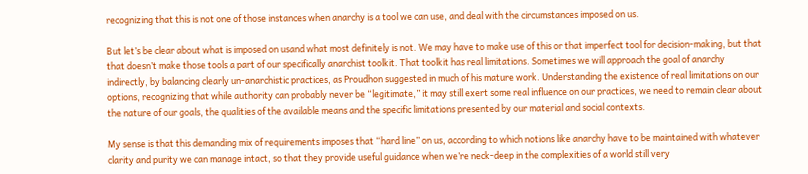recognizing that this is not one of those instances when anarchy is a tool we can use, and deal with the circumstances imposed on us.

But let’s be clear about what is imposed on usand what most definitely is not. We may have to make use of this or that imperfect tool for decision-making, but that that doesn’t make those tools a part of our specifically anarchist toolkit. That toolkit has real limitations. Sometimes we will approach the goal of anarchy indirectly, by balancing clearly un-anarchistic practices, as Proudhon suggested in much of his mature work. Understanding the existence of real limitations on our options, recognizing that while authority can probably never be “legitimate,” it may still exert some real influence on our practices, we need to remain clear about the nature of our goals, the qualities of the available means and the specific limitations presented by our material and social contexts.

My sense is that this demanding mix of requirements imposes that “hard line” on us, according to which notions like anarchy have to be maintained with whatever clarity and purity we can manage intact, so that they provide useful guidance when we’re neck-deep in the complexities of a world still very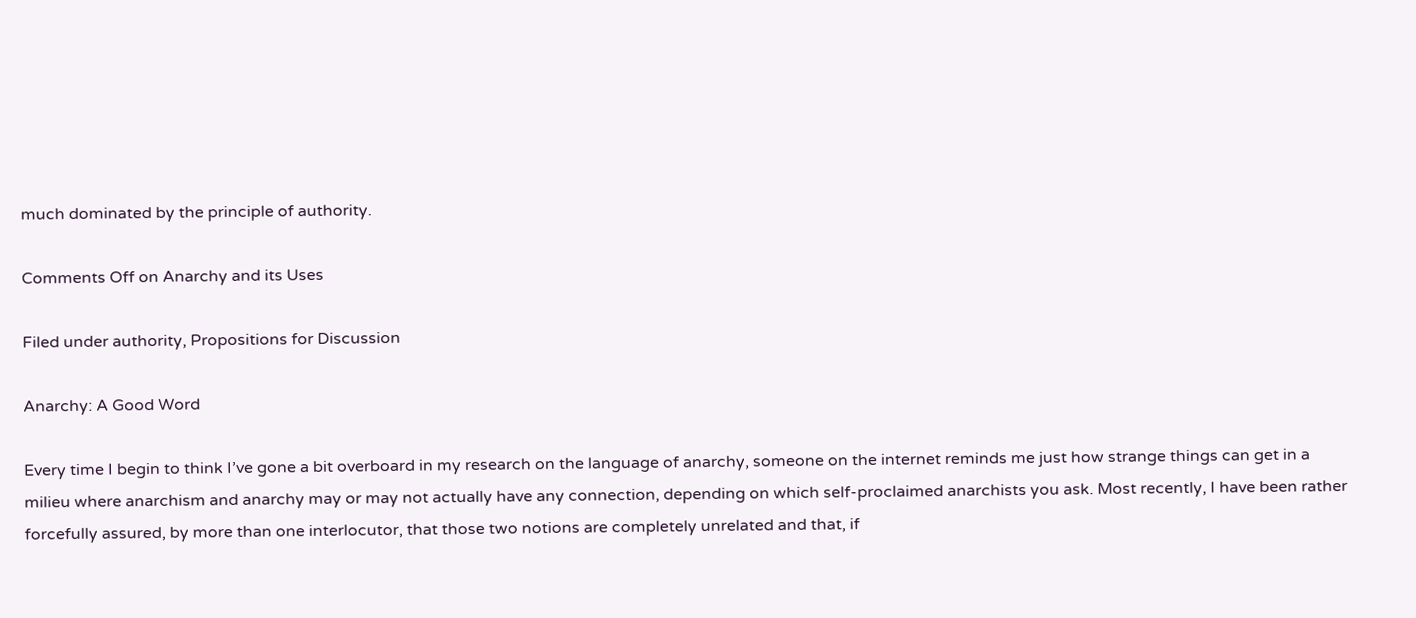much dominated by the principle of authority.

Comments Off on Anarchy and its Uses

Filed under authority, Propositions for Discussion

Anarchy: A Good Word

Every time I begin to think I’ve gone a bit overboard in my research on the language of anarchy, someone on the internet reminds me just how strange things can get in a milieu where anarchism and anarchy may or may not actually have any connection, depending on which self-proclaimed anarchists you ask. Most recently, I have been rather forcefully assured, by more than one interlocutor, that those two notions are completely unrelated and that, if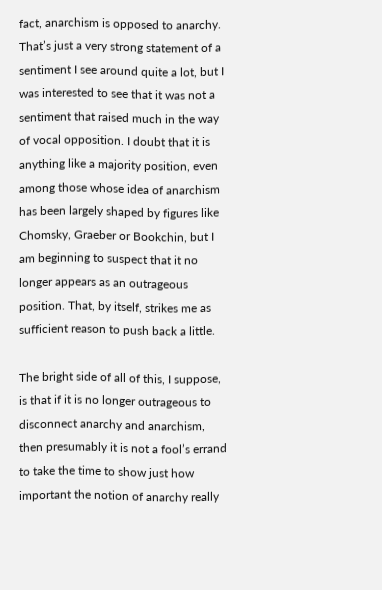fact, anarchism is opposed to anarchy. That’s just a very strong statement of a sentiment I see around quite a lot, but I was interested to see that it was not a sentiment that raised much in the way of vocal opposition. I doubt that it is anything like a majority position, even among those whose idea of anarchism has been largely shaped by figures like Chomsky, Graeber or Bookchin, but I am beginning to suspect that it no longer appears as an outrageous position. That, by itself, strikes me as sufficient reason to push back a little.

The bright side of all of this, I suppose, is that if it is no longer outrageous to disconnect anarchy and anarchism, then presumably it is not a fool’s errand to take the time to show just how important the notion of anarchy really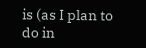is (as I plan to do in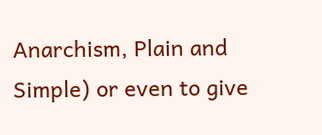Anarchism, Plain and Simple) or even to give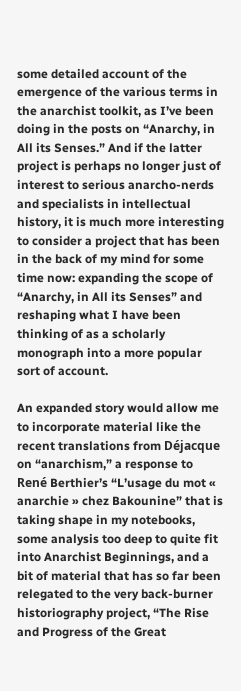some detailed account of the emergence of the various terms in the anarchist toolkit, as I’ve been doing in the posts on “Anarchy, in All its Senses.” And if the latter project is perhaps no longer just of interest to serious anarcho-nerds and specialists in intellectual history, it is much more interesting to consider a project that has been in the back of my mind for some time now: expanding the scope of “Anarchy, in All its Senses” and reshaping what I have been thinking of as a scholarly monograph into a more popular sort of account.

An expanded story would allow me to incorporate material like the recent translations from Déjacque on “anarchism,” a response to René Berthier’s “L’usage du mot « anarchie » chez Bakounine” that is taking shape in my notebooks, some analysis too deep to quite fit into Anarchist Beginnings, and a bit of material that has so far been relegated to the very back-burner historiography project, “The Rise and Progress of the Great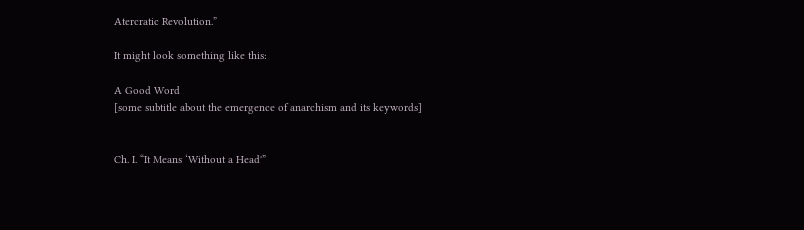Atercratic Revolution.”

It might look something like this:

A Good Word
[some subtitle about the emergence of anarchism and its keywords]


Ch. I. “It Means ‘Without a Head'”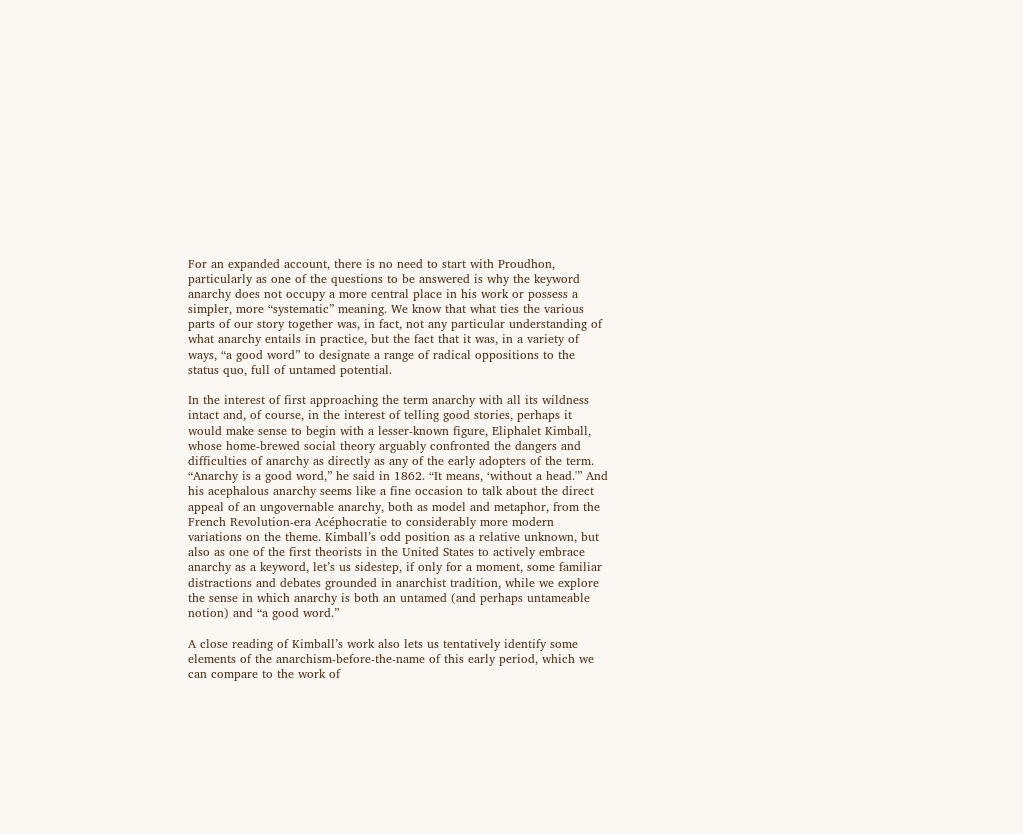For an expanded account, there is no need to start with Proudhon, particularly as one of the questions to be answered is why the keyword anarchy does not occupy a more central place in his work or possess a simpler, more “systematic” meaning. We know that what ties the various parts of our story together was, in fact, not any particular understanding of what anarchy entails in practice, but the fact that it was, in a variety of ways, “a good word” to designate a range of radical oppositions to the status quo, full of untamed potential.

In the interest of first approaching the term anarchy with all its wildness intact and, of course, in the interest of telling good stories, perhaps it would make sense to begin with a lesser-known figure, Eliphalet Kimball, whose home-brewed social theory arguably confronted the dangers and difficulties of anarchy as directly as any of the early adopters of the term. “Anarchy is a good word,” he said in 1862. “It means, ‘without a head.'” And his acephalous anarchy seems like a fine occasion to talk about the direct appeal of an ungovernable anarchy, both as model and metaphor, from the French Revolution-era Acéphocratie to considerably more modern variations on the theme. Kimball’s odd position as a relative unknown, but also as one of the first theorists in the United States to actively embrace anarchy as a keyword, let’s us sidestep, if only for a moment, some familiar distractions and debates grounded in anarchist tradition, while we explore the sense in which anarchy is both an untamed (and perhaps untameable notion) and “a good word.”

A close reading of Kimball’s work also lets us tentatively identify some elements of the anarchism-before-the-name of this early period, which we can compare to the work of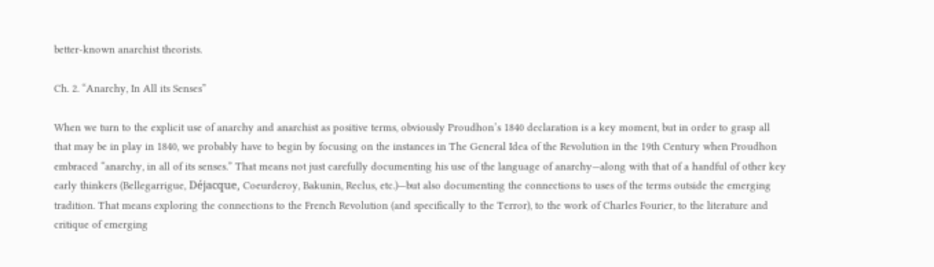better-known anarchist theorists.

Ch. 2. “Anarchy, In All its Senses”

When we turn to the explicit use of anarchy and anarchist as positive terms, obviously Proudhon’s 1840 declaration is a key moment, but in order to grasp all that may be in play in 1840, we probably have to begin by focusing on the instances in The General Idea of the Revolution in the 19th Century when Proudhon embraced “anarchy, in all of its senses.” That means not just carefully documenting his use of the language of anarchy—along with that of a handful of other key early thinkers (Bellegarrigue, Déjacque, Coeurderoy, Bakunin, Reclus, etc.)—but also documenting the connections to uses of the terms outside the emerging tradition. That means exploring the connections to the French Revolution (and specifically to the Terror), to the work of Charles Fourier, to the literature and critique of emerging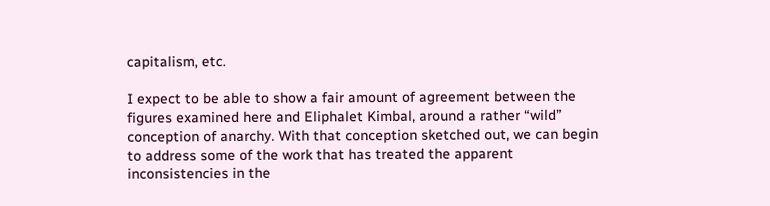capitalism, etc.

I expect to be able to show a fair amount of agreement between the figures examined here and Eliphalet Kimbal, around a rather “wild” conception of anarchy. With that conception sketched out, we can begin to address some of the work that has treated the apparent inconsistencies in the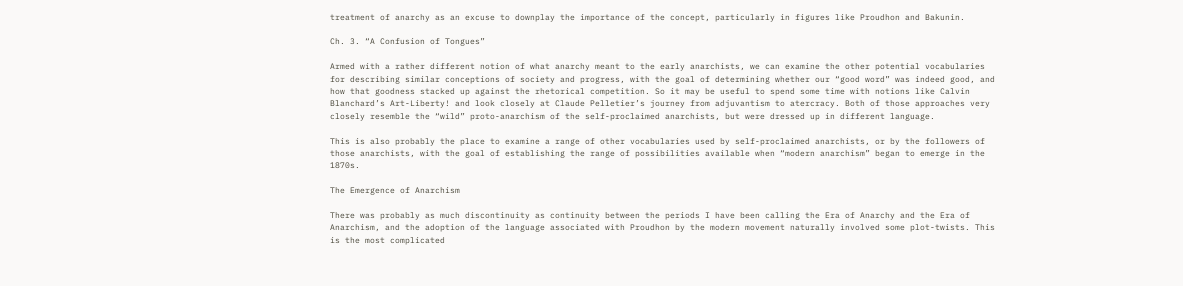treatment of anarchy as an excuse to downplay the importance of the concept, particularly in figures like Proudhon and Bakunin.

Ch. 3. “A Confusion of Tongues”

Armed with a rather different notion of what anarchy meant to the early anarchists, we can examine the other potential vocabularies for describing similar conceptions of society and progress, with the goal of determining whether our “good word” was indeed good, and how that goodness stacked up against the rhetorical competition. So it may be useful to spend some time with notions like Calvin Blanchard’s Art-Liberty! and look closely at Claude Pelletier’s journey from adjuvantism to atercracy. Both of those approaches very closely resemble the “wild” proto-anarchism of the self-proclaimed anarchists, but were dressed up in different language.

This is also probably the place to examine a range of other vocabularies used by self-proclaimed anarchists, or by the followers of those anarchists, with the goal of establishing the range of possibilities available when “modern anarchism” began to emerge in the 1870s.

The Emergence of Anarchism

There was probably as much discontinuity as continuity between the periods I have been calling the Era of Anarchy and the Era of Anarchism, and the adoption of the language associated with Proudhon by the modern movement naturally involved some plot-twists. This is the most complicated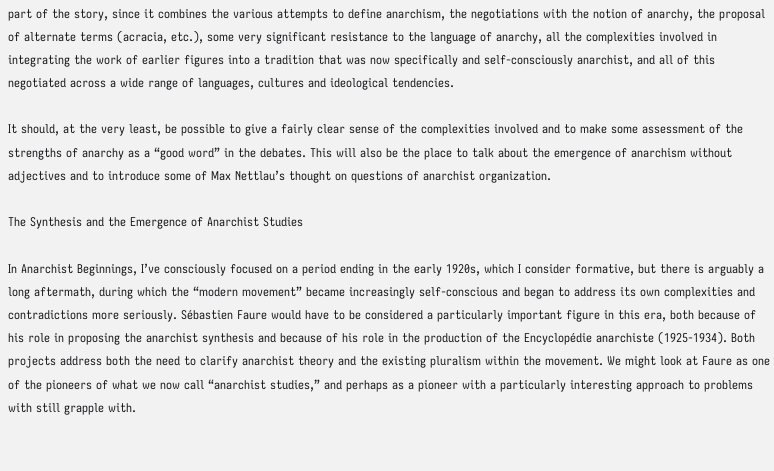part of the story, since it combines the various attempts to define anarchism, the negotiations with the notion of anarchy, the proposal of alternate terms (acracia, etc.), some very significant resistance to the language of anarchy, all the complexities involved in integrating the work of earlier figures into a tradition that was now specifically and self-consciously anarchist, and all of this negotiated across a wide range of languages, cultures and ideological tendencies.

It should, at the very least, be possible to give a fairly clear sense of the complexities involved and to make some assessment of the strengths of anarchy as a “good word” in the debates. This will also be the place to talk about the emergence of anarchism without adjectives and to introduce some of Max Nettlau’s thought on questions of anarchist organization.

The Synthesis and the Emergence of Anarchist Studies

In Anarchist Beginnings, I’ve consciously focused on a period ending in the early 1920s, which I consider formative, but there is arguably a long aftermath, during which the “modern movement” became increasingly self-conscious and began to address its own complexities and contradictions more seriously. Sébastien Faure would have to be considered a particularly important figure in this era, both because of his role in proposing the anarchist synthesis and because of his role in the production of the Encyclopédie anarchiste (1925-1934). Both projects address both the need to clarify anarchist theory and the existing pluralism within the movement. We might look at Faure as one of the pioneers of what we now call “anarchist studies,” and perhaps as a pioneer with a particularly interesting approach to problems with still grapple with.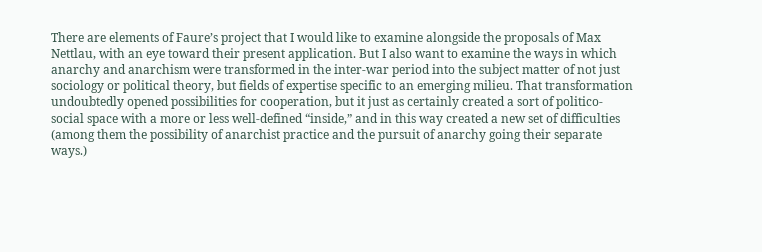There are elements of Faure’s project that I would like to examine alongside the proposals of Max Nettlau, with an eye toward their present application. But I also want to examine the ways in which anarchy and anarchism were transformed in the inter-war period into the subject matter of not just sociology or political theory, but fields of expertise specific to an emerging milieu. That transformation undoubtedly opened possibilities for cooperation, but it just as certainly created a sort of politico-social space with a more or less well-defined “inside,” and in this way created a new set of difficulties (among them the possibility of anarchist practice and the pursuit of anarchy going their separate ways.)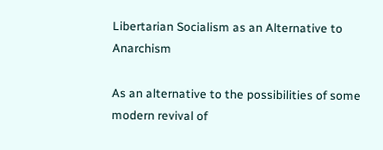Libertarian Socialism as an Alternative to Anarchism

As an alternative to the possibilities of some modern revival of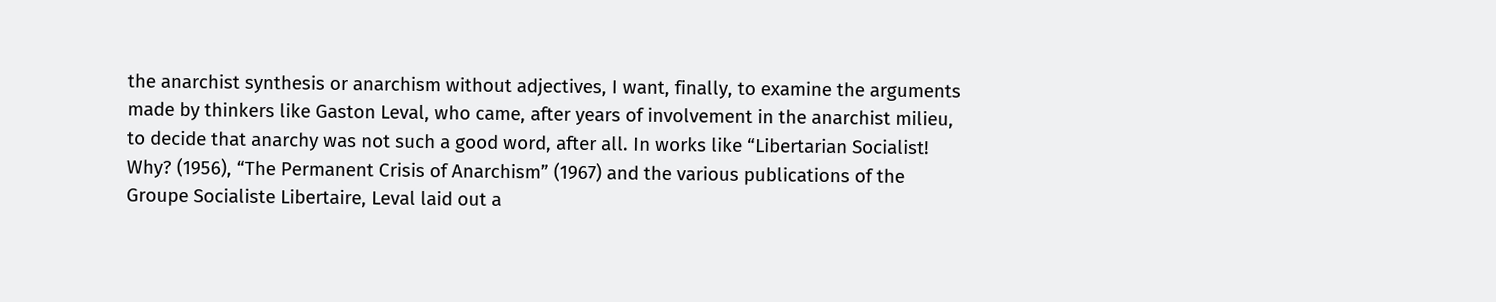the anarchist synthesis or anarchism without adjectives, I want, finally, to examine the arguments made by thinkers like Gaston Leval, who came, after years of involvement in the anarchist milieu, to decide that anarchy was not such a good word, after all. In works like “Libertarian Socialist! Why? (1956), “The Permanent Crisis of Anarchism” (1967) and the various publications of the Groupe Socialiste Libertaire, Leval laid out a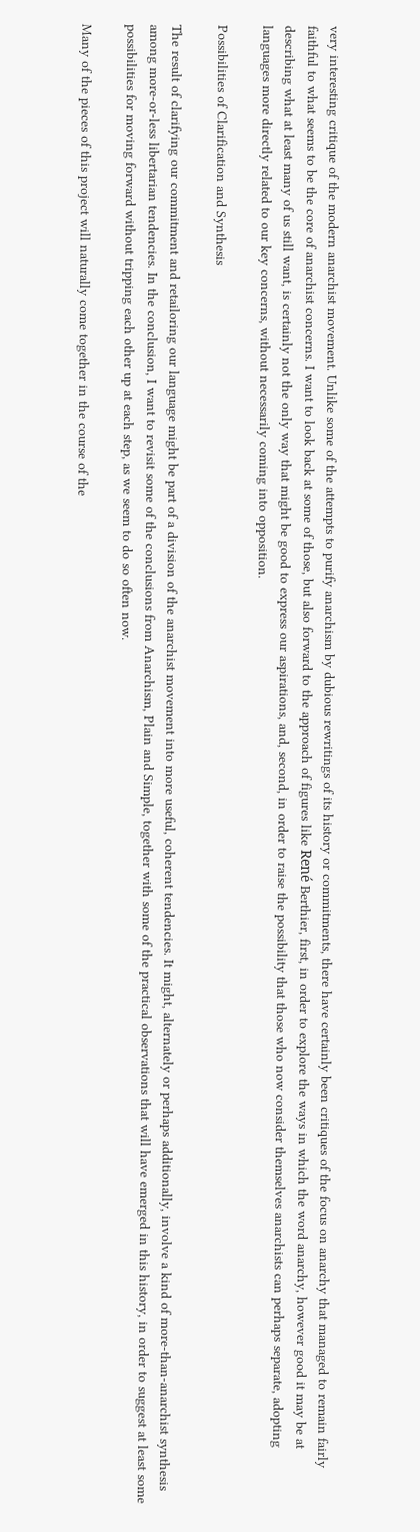very interesting critique of the modern anarchist movement. Unlike some of the attempts to purify anarchism by dubious rewritings of its history or commitments, there have certainly been critiques of the focus on anarchy that managed to remain fairly faithful to what seems to be the core of anarchist concerns. I want to look back at some of those, but also forward to the approach of figures like René Berthier, first, in order to explore the ways in which the word anarchy, however good it may be at describing what at least many of us still want, is certainly not the only way that might be good to express our aspirations, and, second, in order to raise the possibility that those who now consider themselves anarchists can perhaps separate, adopting languages more directly related to our key concerns, without necessarily coming into opposition.

Possibilities of Clarification and Synthesis

The result of clarifying our commitment and retailoring our language might be part of a division of the anarchist movement into more useful, coherent tendencies. It might, alternately or perhaps additionally, involve a kind of more-than-anarchist synthesis among more-or-less libertarian tendencies. In the conclusion, I want to revisit some of the conclusions from Anarchism, Plain and Simple, together with some of the practical observations that will have emerged in this history, in order to suggest at least some possibilities for moving forward without tripping each other up at each step, as we seem to do so often now.

Many of the pieces of this project will naturally come together in the course of the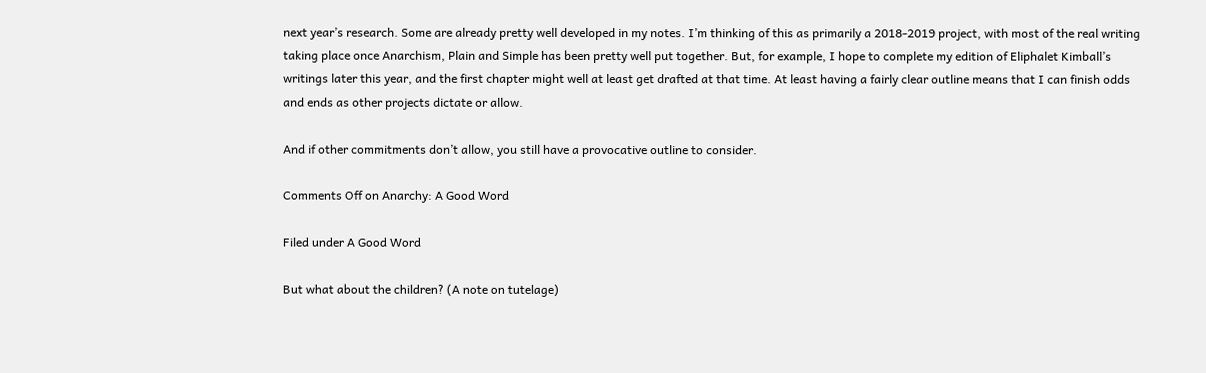next year’s research. Some are already pretty well developed in my notes. I’m thinking of this as primarily a 2018-2019 project, with most of the real writing taking place once Anarchism, Plain and Simple has been pretty well put together. But, for example, I hope to complete my edition of Eliphalet Kimball’s writings later this year, and the first chapter might well at least get drafted at that time. At least having a fairly clear outline means that I can finish odds and ends as other projects dictate or allow.

And if other commitments don’t allow, you still have a provocative outline to consider.

Comments Off on Anarchy: A Good Word

Filed under A Good Word

But what about the children? (A note on tutelage)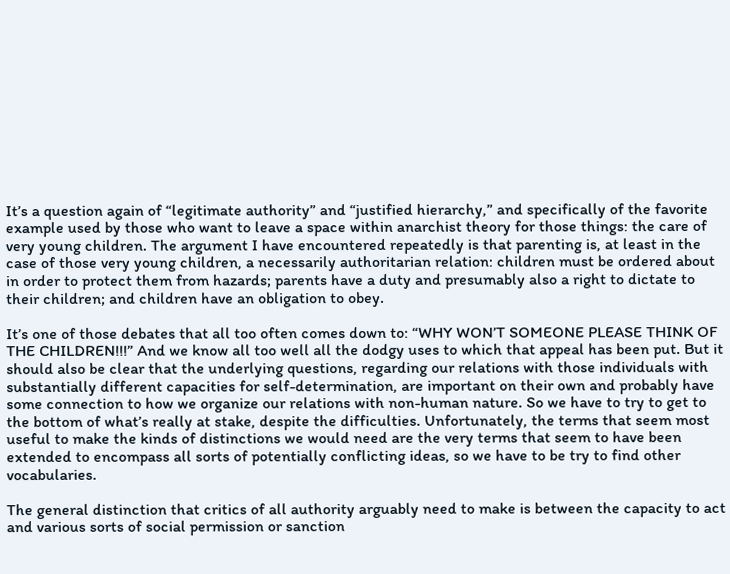It’s a question again of “legitimate authority” and “justified hierarchy,” and specifically of the favorite example used by those who want to leave a space within anarchist theory for those things: the care of very young children. The argument I have encountered repeatedly is that parenting is, at least in the case of those very young children, a necessarily authoritarian relation: children must be ordered about in order to protect them from hazards; parents have a duty and presumably also a right to dictate to their children; and children have an obligation to obey.

It’s one of those debates that all too often comes down to: “WHY WON’T SOMEONE PLEASE THINK OF THE CHILDREN!!!” And we know all too well all the dodgy uses to which that appeal has been put. But it should also be clear that the underlying questions, regarding our relations with those individuals with substantially different capacities for self-determination, are important on their own and probably have some connection to how we organize our relations with non-human nature. So we have to try to get to the bottom of what’s really at stake, despite the difficulties. Unfortunately, the terms that seem most useful to make the kinds of distinctions we would need are the very terms that seem to have been extended to encompass all sorts of potentially conflicting ideas, so we have to be try to find other vocabularies.

The general distinction that critics of all authority arguably need to make is between the capacity to act and various sorts of social permission or sanction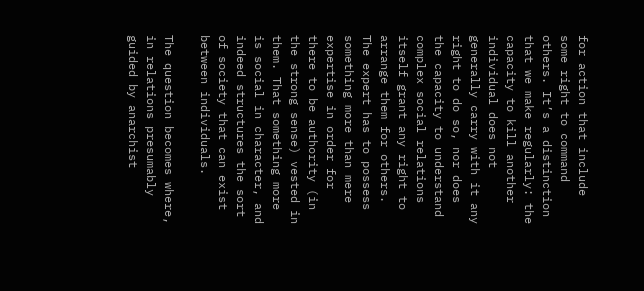for action that include some right to command others. It’s a distinction that we make regularly: the capacity to kill another individual does not generally carry with it any right to do so, nor does the capacity to understand complex social relations itself grant any right to arrange them for others. The expert has to possess something more than mere expertise in order for there to be authority (in the strong sense) vested in them. That something more is social in character, and indeed structures the sort of society that can exist between individuals.

The question becomes where, in relations presumably guided by anarchist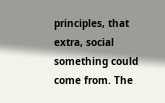principles, that extra, social something could come from. The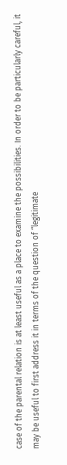case of the parental relation is at least useful as a place to examine the possibilities. In order to be particularly careful, it may be useful to first address it in terms of the question of “legitimate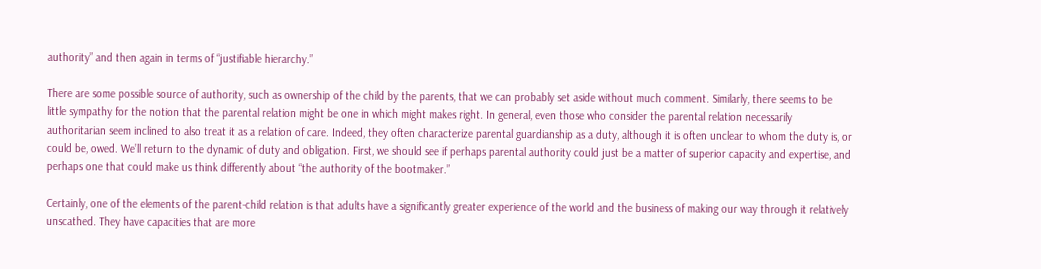authority” and then again in terms of “justifiable hierarchy.”

There are some possible source of authority, such as ownership of the child by the parents, that we can probably set aside without much comment. Similarly, there seems to be little sympathy for the notion that the parental relation might be one in which might makes right. In general, even those who consider the parental relation necessarily authoritarian seem inclined to also treat it as a relation of care. Indeed, they often characterize parental guardianship as a duty, although it is often unclear to whom the duty is, or could be, owed. We’ll return to the dynamic of duty and obligation. First, we should see if perhaps parental authority could just be a matter of superior capacity and expertise, and perhaps one that could make us think differently about “the authority of the bootmaker.”

Certainly, one of the elements of the parent-child relation is that adults have a significantly greater experience of the world and the business of making our way through it relatively unscathed. They have capacities that are more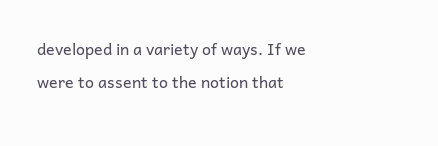developed in a variety of ways. If we were to assent to the notion that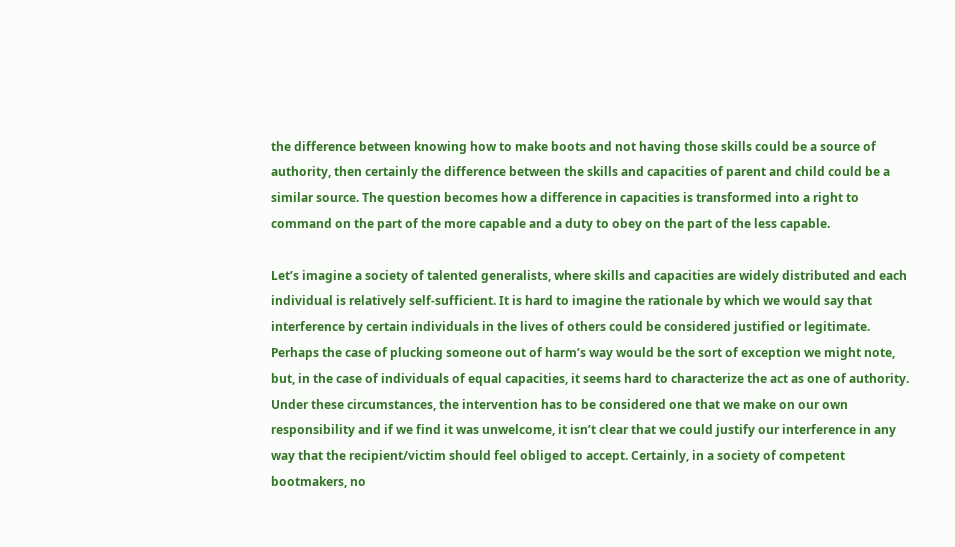the difference between knowing how to make boots and not having those skills could be a source of authority, then certainly the difference between the skills and capacities of parent and child could be a similar source. The question becomes how a difference in capacities is transformed into a right to command on the part of the more capable and a duty to obey on the part of the less capable.

Let’s imagine a society of talented generalists, where skills and capacities are widely distributed and each individual is relatively self-sufficient. It is hard to imagine the rationale by which we would say that interference by certain individuals in the lives of others could be considered justified or legitimate. Perhaps the case of plucking someone out of harm’s way would be the sort of exception we might note, but, in the case of individuals of equal capacities, it seems hard to characterize the act as one of authority. Under these circumstances, the intervention has to be considered one that we make on our own responsibility and if we find it was unwelcome, it isn’t clear that we could justify our interference in any way that the recipient/victim should feel obliged to accept. Certainly, in a society of competent bootmakers, no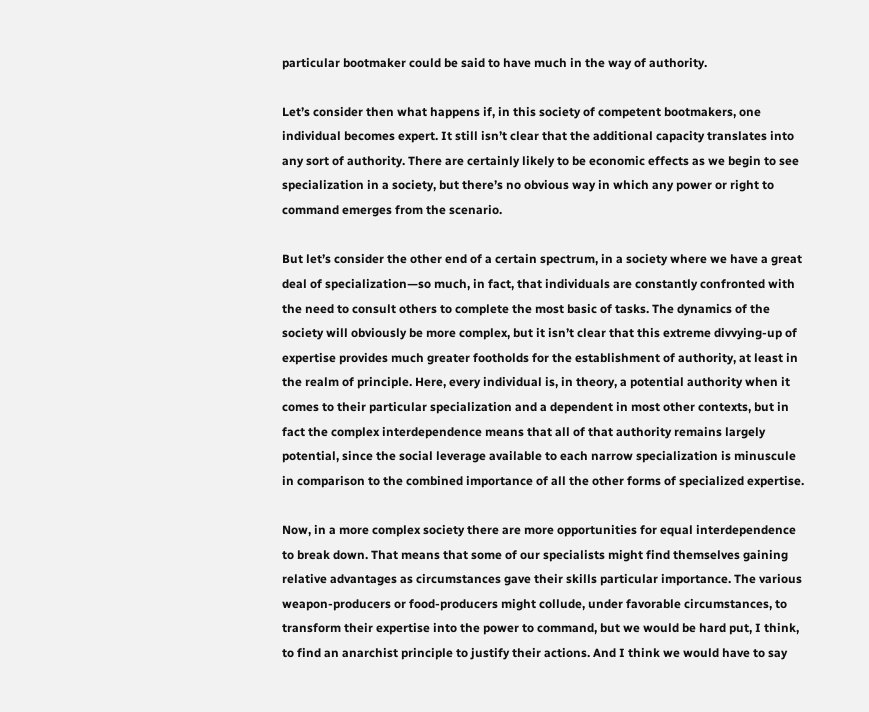particular bootmaker could be said to have much in the way of authority.

Let’s consider then what happens if, in this society of competent bootmakers, one individual becomes expert. It still isn’t clear that the additional capacity translates into any sort of authority. There are certainly likely to be economic effects as we begin to see specialization in a society, but there’s no obvious way in which any power or right to command emerges from the scenario.

But let’s consider the other end of a certain spectrum, in a society where we have a great deal of specialization—so much, in fact, that individuals are constantly confronted with the need to consult others to complete the most basic of tasks. The dynamics of the society will obviously be more complex, but it isn’t clear that this extreme divvying-up of expertise provides much greater footholds for the establishment of authority, at least in the realm of principle. Here, every individual is, in theory, a potential authority when it comes to their particular specialization and a dependent in most other contexts, but in fact the complex interdependence means that all of that authority remains largely potential, since the social leverage available to each narrow specialization is minuscule in comparison to the combined importance of all the other forms of specialized expertise.

Now, in a more complex society there are more opportunities for equal interdependence to break down. That means that some of our specialists might find themselves gaining relative advantages as circumstances gave their skills particular importance. The various weapon-producers or food-producers might collude, under favorable circumstances, to transform their expertise into the power to command, but we would be hard put, I think, to find an anarchist principle to justify their actions. And I think we would have to say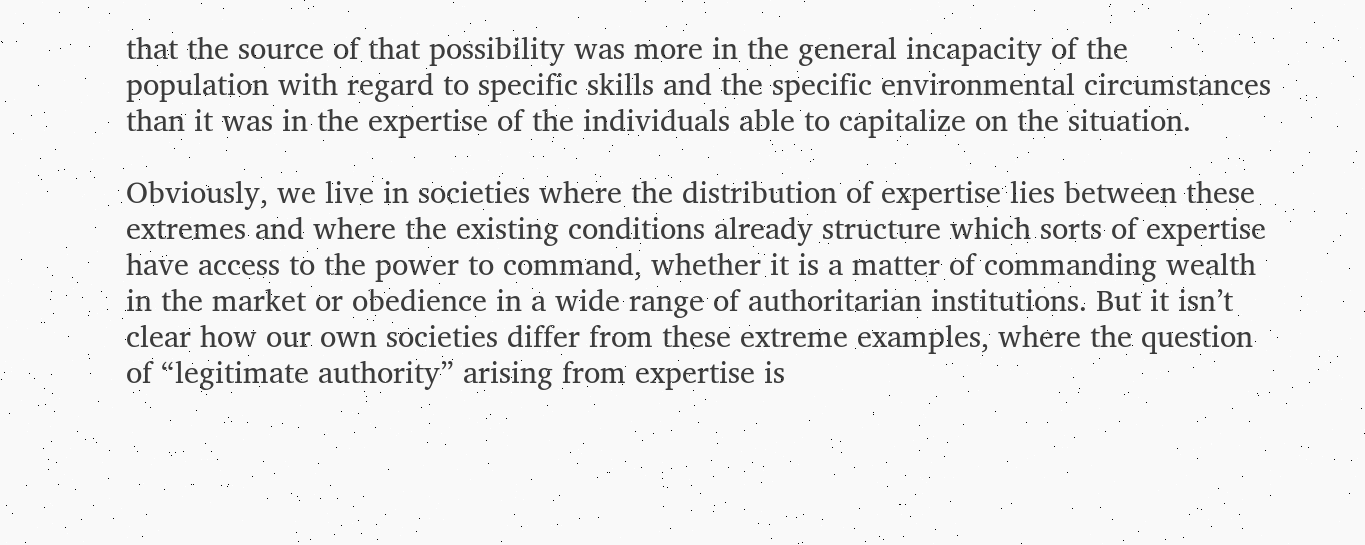that the source of that possibility was more in the general incapacity of the population with regard to specific skills and the specific environmental circumstances than it was in the expertise of the individuals able to capitalize on the situation.

Obviously, we live in societies where the distribution of expertise lies between these extremes and where the existing conditions already structure which sorts of expertise have access to the power to command, whether it is a matter of commanding wealth in the market or obedience in a wide range of authoritarian institutions. But it isn’t clear how our own societies differ from these extreme examples, where the question of “legitimate authority” arising from expertise is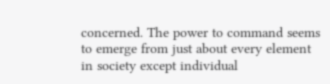concerned. The power to command seems to emerge from just about every element in society except individual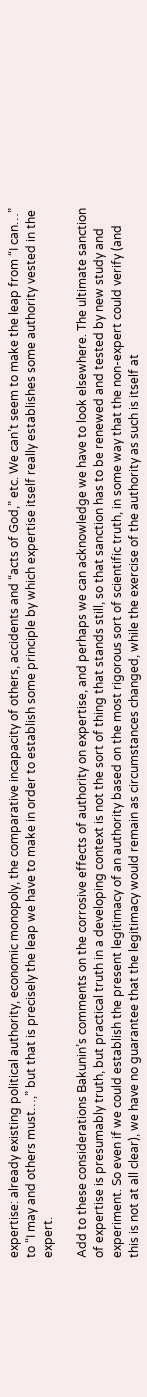expertise: already existing political authority, economic monopoly, the comparative incapacity of others, accidents and “acts of God,” etc. We can’t seem to make the leap from “I can…” to “I may and others must…,” but that is precisely the leap we have to make in order to establish some principle by which expertise itself really establishes some authority vested in the expert.

Add to these considerations Bakunin’s comments on the corrosive effects of authority on expertise, and perhaps we can acknowledge we have to look elsewhere. The ultimate sanction of expertise is presumably truth, but practical truth in a developing context is not the sort of thing that stands still, so that sanction has to be renewed and tested by new study and experiment. So even if we could establish the present legitimacy of an authority based on the most rigorous sort of scientific truth, in some way that the non-expert could verify (and this is not at all clear), we have no guarantee that the legitimacy would remain as circumstances changed, while the exercise of the authority as such is itself at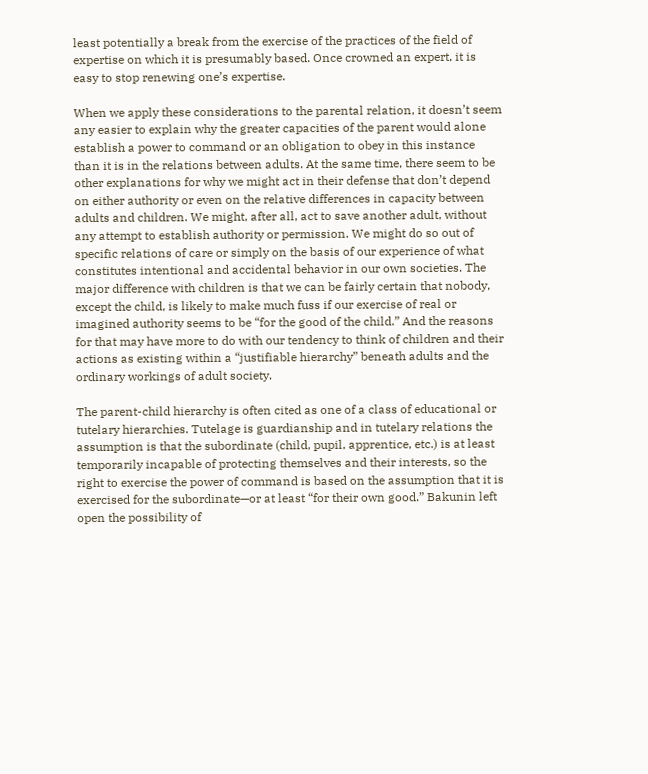least potentially a break from the exercise of the practices of the field of expertise on which it is presumably based. Once crowned an expert, it is easy to stop renewing one’s expertise.

When we apply these considerations to the parental relation, it doesn’t seem any easier to explain why the greater capacities of the parent would alone establish a power to command or an obligation to obey in this instance than it is in the relations between adults. At the same time, there seem to be other explanations for why we might act in their defense that don’t depend on either authority or even on the relative differences in capacity between adults and children. We might, after all, act to save another adult, without any attempt to establish authority or permission. We might do so out of specific relations of care or simply on the basis of our experience of what constitutes intentional and accidental behavior in our own societies. The major difference with children is that we can be fairly certain that nobody, except the child, is likely to make much fuss if our exercise of real or imagined authority seems to be “for the good of the child.” And the reasons for that may have more to do with our tendency to think of children and their actions as existing within a “justifiable hierarchy” beneath adults and the ordinary workings of adult society.

The parent-child hierarchy is often cited as one of a class of educational or tutelary hierarchies. Tutelage is guardianship and in tutelary relations the assumption is that the subordinate (child, pupil, apprentice, etc.) is at least temporarily incapable of protecting themselves and their interests, so the right to exercise the power of command is based on the assumption that it is exercised for the subordinate—or at least “for their own good.” Bakunin left open the possibility of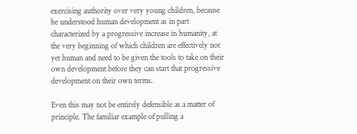exercising authority over very young children, because he understood human development as in part characterized by a progressive increase in humanity, at the very beginning of which children are effectively not yet human and need to be given the tools to take on their own development before they can start that progressive development on their own terms.

Even this may not be entirely defensible as a matter of principle. The familiar example of pulling a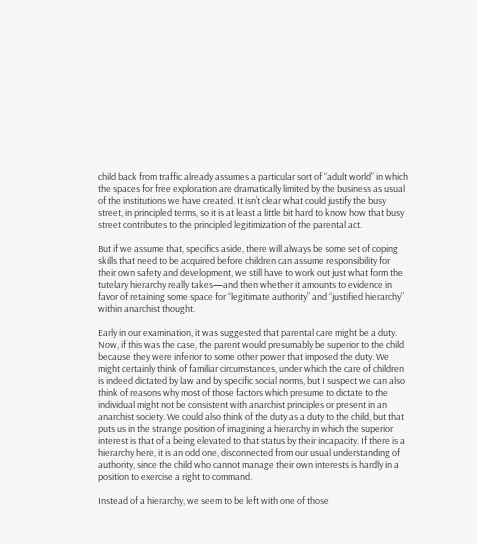child back from traffic already assumes a particular sort of “adult world” in which the spaces for free exploration are dramatically limited by the business as usual of the institutions we have created. It isn’t clear what could justify the busy street, in principled terms, so it is at least a little bit hard to know how that busy street contributes to the principled legitimization of the parental act.

But if we assume that, specifics aside, there will always be some set of coping skills that need to be acquired before children can assume responsibility for their own safety and development, we still have to work out just what form the tutelary hierarchy really takes—and then whether it amounts to evidence in favor of retaining some space for “legitimate authority” and “justified hierarchy” within anarchist thought.

Early in our examination, it was suggested that parental care might be a duty. Now, if this was the case, the parent would presumably be superior to the child because they were inferior to some other power that imposed the duty. We might certainly think of familiar circumstances, under which the care of children is indeed dictated by law and by specific social norms, but I suspect we can also think of reasons why most of those factors which presume to dictate to the individual might not be consistent with anarchist principles or present in an anarchist society. We could also think of the duty as a duty to the child, but that puts us in the strange position of imagining a hierarchy in which the superior interest is that of a being elevated to that status by their incapacity. If there is a hierarchy here, it is an odd one, disconnected from our usual understanding of authority, since the child who cannot manage their own interests is hardly in a position to exercise a right to command.

Instead of a hierarchy, we seem to be left with one of those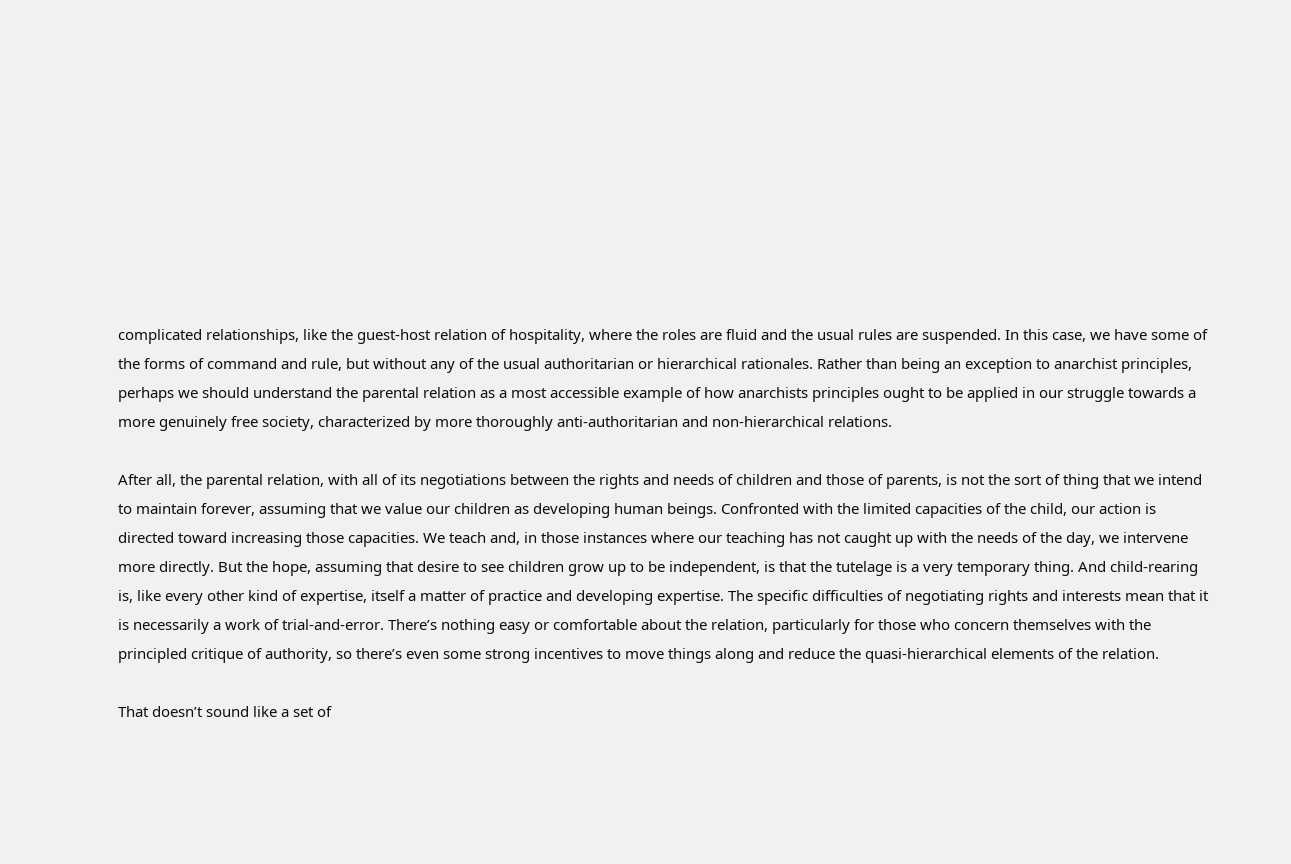complicated relationships, like the guest-host relation of hospitality, where the roles are fluid and the usual rules are suspended. In this case, we have some of the forms of command and rule, but without any of the usual authoritarian or hierarchical rationales. Rather than being an exception to anarchist principles, perhaps we should understand the parental relation as a most accessible example of how anarchists principles ought to be applied in our struggle towards a more genuinely free society, characterized by more thoroughly anti-authoritarian and non-hierarchical relations.

After all, the parental relation, with all of its negotiations between the rights and needs of children and those of parents, is not the sort of thing that we intend to maintain forever, assuming that we value our children as developing human beings. Confronted with the limited capacities of the child, our action is directed toward increasing those capacities. We teach and, in those instances where our teaching has not caught up with the needs of the day, we intervene more directly. But the hope, assuming that desire to see children grow up to be independent, is that the tutelage is a very temporary thing. And child-rearing is, like every other kind of expertise, itself a matter of practice and developing expertise. The specific difficulties of negotiating rights and interests mean that it is necessarily a work of trial-and-error. There’s nothing easy or comfortable about the relation, particularly for those who concern themselves with the principled critique of authority, so there’s even some strong incentives to move things along and reduce the quasi-hierarchical elements of the relation.

That doesn’t sound like a set of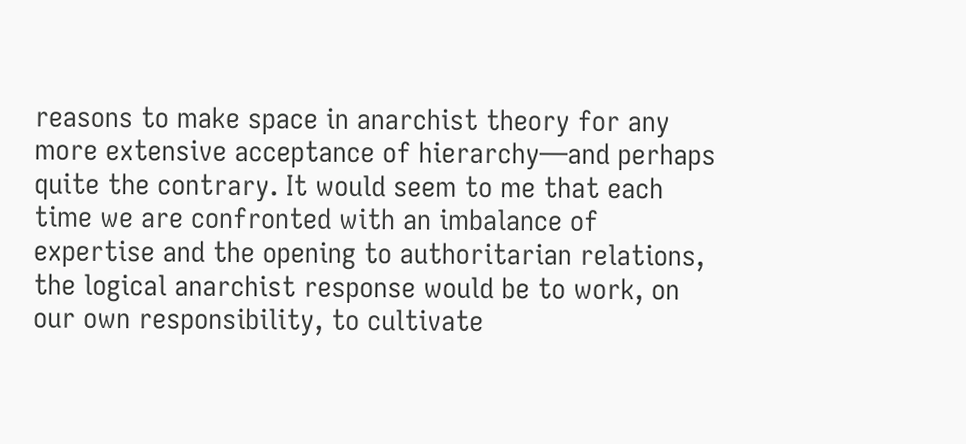reasons to make space in anarchist theory for any more extensive acceptance of hierarchy—and perhaps quite the contrary. It would seem to me that each time we are confronted with an imbalance of expertise and the opening to authoritarian relations, the logical anarchist response would be to work, on our own responsibility, to cultivate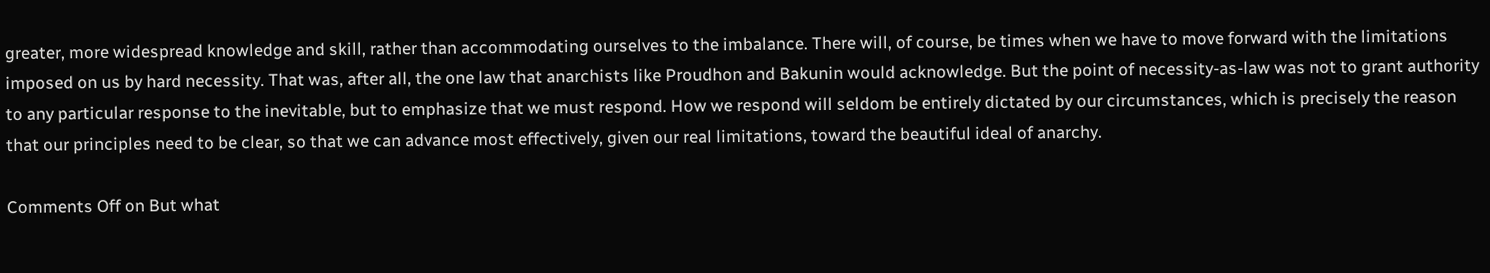greater, more widespread knowledge and skill, rather than accommodating ourselves to the imbalance. There will, of course, be times when we have to move forward with the limitations imposed on us by hard necessity. That was, after all, the one law that anarchists like Proudhon and Bakunin would acknowledge. But the point of necessity-as-law was not to grant authority to any particular response to the inevitable, but to emphasize that we must respond. How we respond will seldom be entirely dictated by our circumstances, which is precisely the reason that our principles need to be clear, so that we can advance most effectively, given our real limitations, toward the beautiful ideal of anarchy.

Comments Off on But what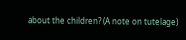about the children? (A note on tutelage)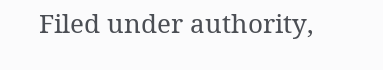Filed under authority,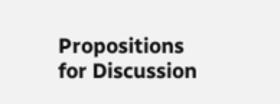Propositions for Discussion